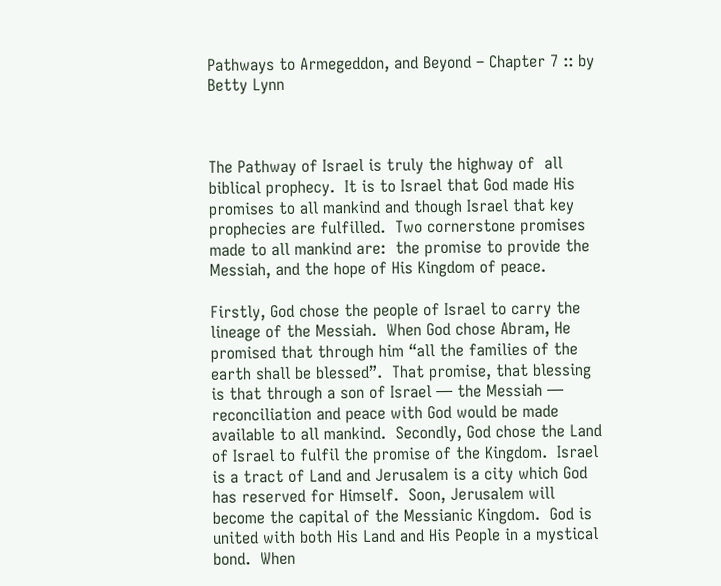Pathways to Armegeddon, and Beyond – Chapter 7 :: by Betty Lynn



The Pathway of Israel is truly the highway of  all biblical prophecy.  It is to Israel that God made His promises to all mankind and though Israel that key prophecies are fulfilled.  Two cornerstone promises made to all mankind are:  the promise to provide the Messiah, and the hope of His Kingdom of peace.

Firstly, God chose the people of Israel to carry the lineage of the Messiah.  When God chose Abram, He promised that through him “all the families of the earth shall be blessed”.  That promise, that blessing is that through a son of Israel — the Messiah — reconciliation and peace with God would be made available to all mankind.  Secondly, God chose the Land of Israel to fulfil the promise of the Kingdom.  Israel is a tract of Land and Jerusalem is a city which God has reserved for Himself.  Soon, Jerusalem will become the capital of the Messianic Kingdom.  God is united with both His Land and His People in a mystical bond.  When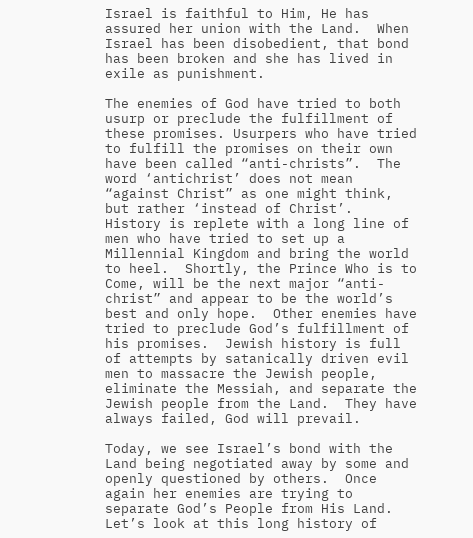Israel is faithful to Him, He has assured her union with the Land.  When Israel has been disobedient, that bond has been broken and she has lived in exile as punishment.

The enemies of God have tried to both usurp or preclude the fulfillment of these promises. Usurpers who have tried to fulfill the promises on their own have been called “anti-christs”.  The word ‘antichrist’ does not mean “against Christ” as one might think, but rather ‘instead of Christ’.  History is replete with a long line of men who have tried to set up a Millennial Kingdom and bring the world to heel.  Shortly, the Prince Who is to Come, will be the next major “anti-christ” and appear to be the world’s best and only hope.  Other enemies have tried to preclude God’s fulfillment of his promises.  Jewish history is full of attempts by satanically driven evil men to massacre the Jewish people, eliminate the Messiah, and separate the Jewish people from the Land.  They have always failed, God will prevail.

Today, we see Israel’s bond with the Land being negotiated away by some and openly questioned by others.  Once again her enemies are trying to separate God’s People from His Land.  Let’s look at this long history of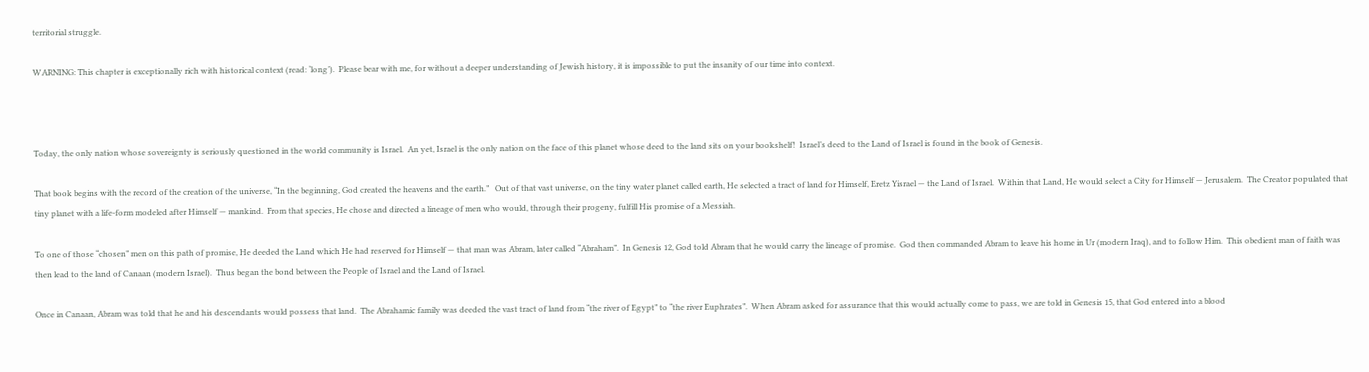territorial struggle.

WARNING: This chapter is exceptionally rich with historical context (read: ‘long’).  Please bear with me, for without a deeper understanding of Jewish history, it is impossible to put the insanity of our time into context.



Today, the only nation whose sovereignty is seriously questioned in the world community is Israel.  An yet, Israel is the only nation on the face of this planet whose deed to the land sits on your bookshelf!  Israel’s deed to the Land of Israel is found in the book of Genesis.

That book begins with the record of the creation of the universe, “In the beginning, God created the heavens and the earth.”   Out of that vast universe, on the tiny water planet called earth, He selected a tract of land for Himself, Eretz Yisrael — the Land of Israel.  Within that Land, He would select a City for Himself — Jerusalem.  The Creator populated that tiny planet with a life-form modeled after Himself — mankind.  From that species, He chose and directed a lineage of men who would, through their progeny, fulfill His promise of a Messiah.

To one of those “chosen” men on this path of promise, He deeded the Land which He had reserved for Himself — that man was Abram, later called “Abraham”.  In Genesis 12, God told Abram that he would carry the lineage of promise.  God then commanded Abram to leave his home in Ur (modern Iraq), and to follow Him.  This obedient man of faith was then lead to the land of Canaan (modern Israel).  Thus began the bond between the People of Israel and the Land of Israel.

Once in Canaan, Abram was told that he and his descendants would possess that land.  The Abrahamic family was deeded the vast tract of land from “the river of Egypt” to “the river Euphrates”.  When Abram asked for assurance that this would actually come to pass, we are told in Genesis 15, that God entered into a blood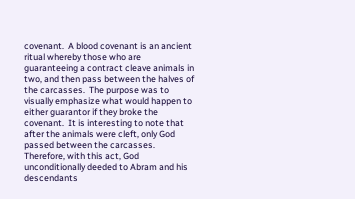covenant.  A blood covenant is an ancient ritual whereby those who are guaranteeing a contract cleave animals in two, and then pass between the halves of the carcasses.  The purpose was to visually emphasize what would happen to either guarantor if they broke the covenant.  It is interesting to note that after the animals were cleft, only God passed between the carcasses.  Therefore, with this act, God unconditionally deeded to Abram and his descendants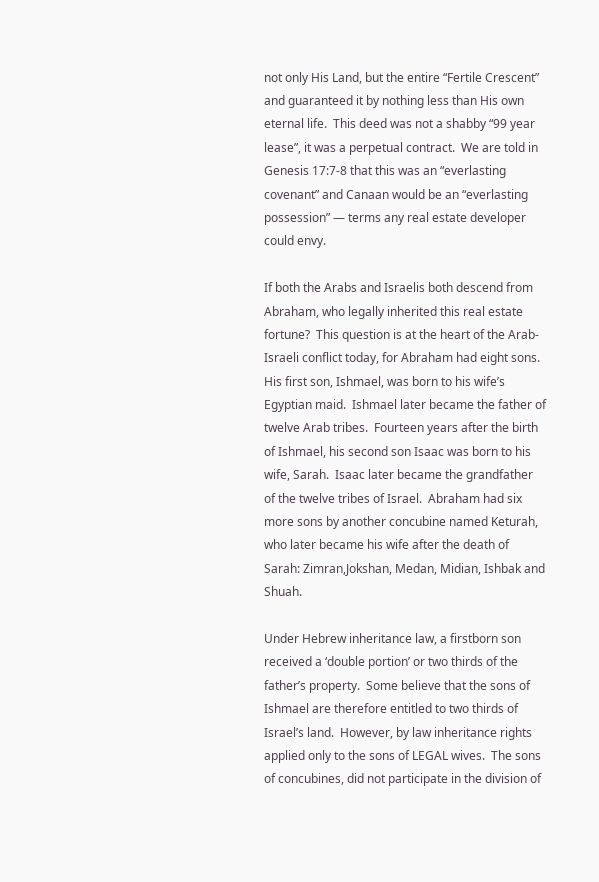not only His Land, but the entire “Fertile Crescent” and guaranteed it by nothing less than His own eternal life.  This deed was not a shabby “99 year lease”, it was a perpetual contract.  We are told in Genesis 17:7-8 that this was an “everlasting covenant” and Canaan would be an “everlasting possession” — terms any real estate developer could envy.

If both the Arabs and Israelis both descend from Abraham, who legally inherited this real estate fortune?  This question is at the heart of the Arab-Israeli conflict today, for Abraham had eight sons.  His first son, Ishmael, was born to his wife’s Egyptian maid.  Ishmael later became the father of twelve Arab tribes.  Fourteen years after the birth of Ishmael, his second son Isaac was born to his wife, Sarah.  Isaac later became the grandfather of the twelve tribes of Israel.  Abraham had six more sons by another concubine named Keturah, who later became his wife after the death of Sarah: Zimran,Jokshan, Medan, Midian, Ishbak and Shuah.

Under Hebrew inheritance law, a firstborn son received a ‘double portion’ or two thirds of the father’s property.  Some believe that the sons of Ishmael are therefore entitled to two thirds of Israel’s land.  However, by law inheritance rights applied only to the sons of LEGAL wives.  The sons of concubines, did not participate in the division of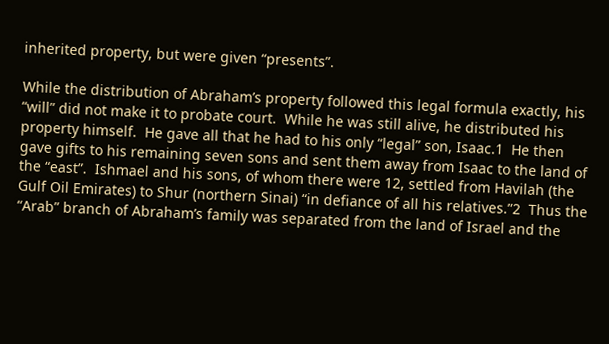inherited property, but were given “presents”.

While the distribution of Abraham’s property followed this legal formula exactly, his “will” did not make it to probate court.  While he was still alive, he distributed his property himself.  He gave all that he had to his only “legal” son, Isaac.1  He then gave gifts to his remaining seven sons and sent them away from Isaac to the land of the “east”.  Ishmael and his sons, of whom there were 12, settled from Havilah (the Gulf Oil Emirates) to Shur (northern Sinai) “in defiance of all his relatives.”2  Thus the “Arab” branch of Abraham’s family was separated from the land of Israel and the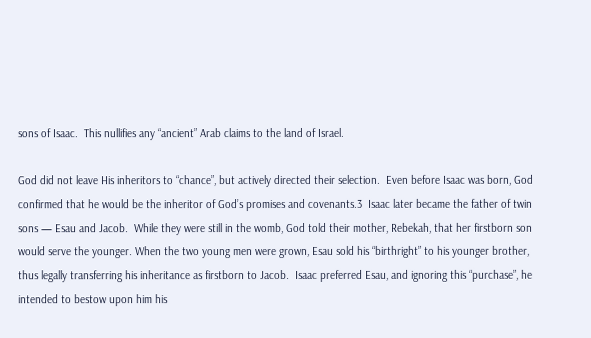sons of Isaac.  This nullifies any “ancient” Arab claims to the land of Israel.

God did not leave His inheritors to “chance”, but actively directed their selection.  Even before Isaac was born, God confirmed that he would be the inheritor of God’s promises and covenants.3  Isaac later became the father of twin sons — Esau and Jacob.  While they were still in the womb, God told their mother, Rebekah, that her firstborn son would serve the younger. When the two young men were grown, Esau sold his “birthright” to his younger brother, thus legally transferring his inheritance as firstborn to Jacob.  Isaac preferred Esau, and ignoring this “purchase”, he intended to bestow upon him his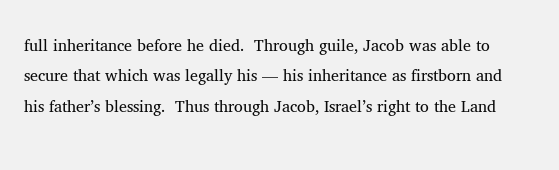full inheritance before he died.  Through guile, Jacob was able to secure that which was legally his — his inheritance as firstborn and his father’s blessing.  Thus through Jacob, Israel’s right to the Land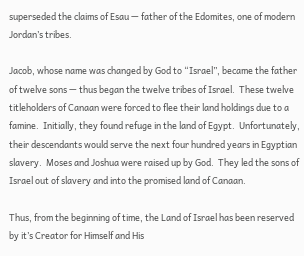superseded the claims of Esau — father of the Edomites, one of modern Jordan’s tribes.

Jacob, whose name was changed by God to “Israel”, became the father of twelve sons — thus began the twelve tribes of Israel.  These twelve titleholders of Canaan were forced to flee their land holdings due to a famine.  Initially, they found refuge in the land of Egypt.  Unfortunately, their descendants would serve the next four hundred years in Egyptian slavery.  Moses and Joshua were raised up by God.  They led the sons of Israel out of slavery and into the promised land of Canaan.

Thus, from the beginning of time, the Land of Israel has been reserved by it’s Creator for Himself and His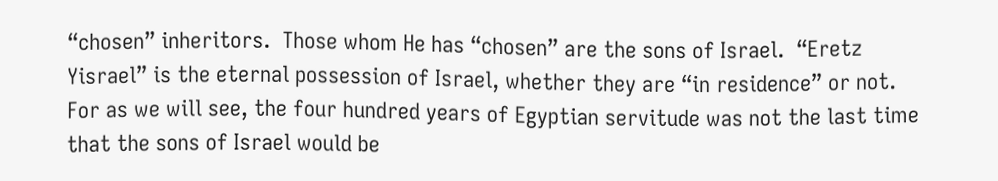“chosen” inheritors.  Those whom He has “chosen” are the sons of Israel.  “Eretz Yisrael” is the eternal possession of Israel, whether they are “in residence” or not.  For as we will see, the four hundred years of Egyptian servitude was not the last time that the sons of Israel would be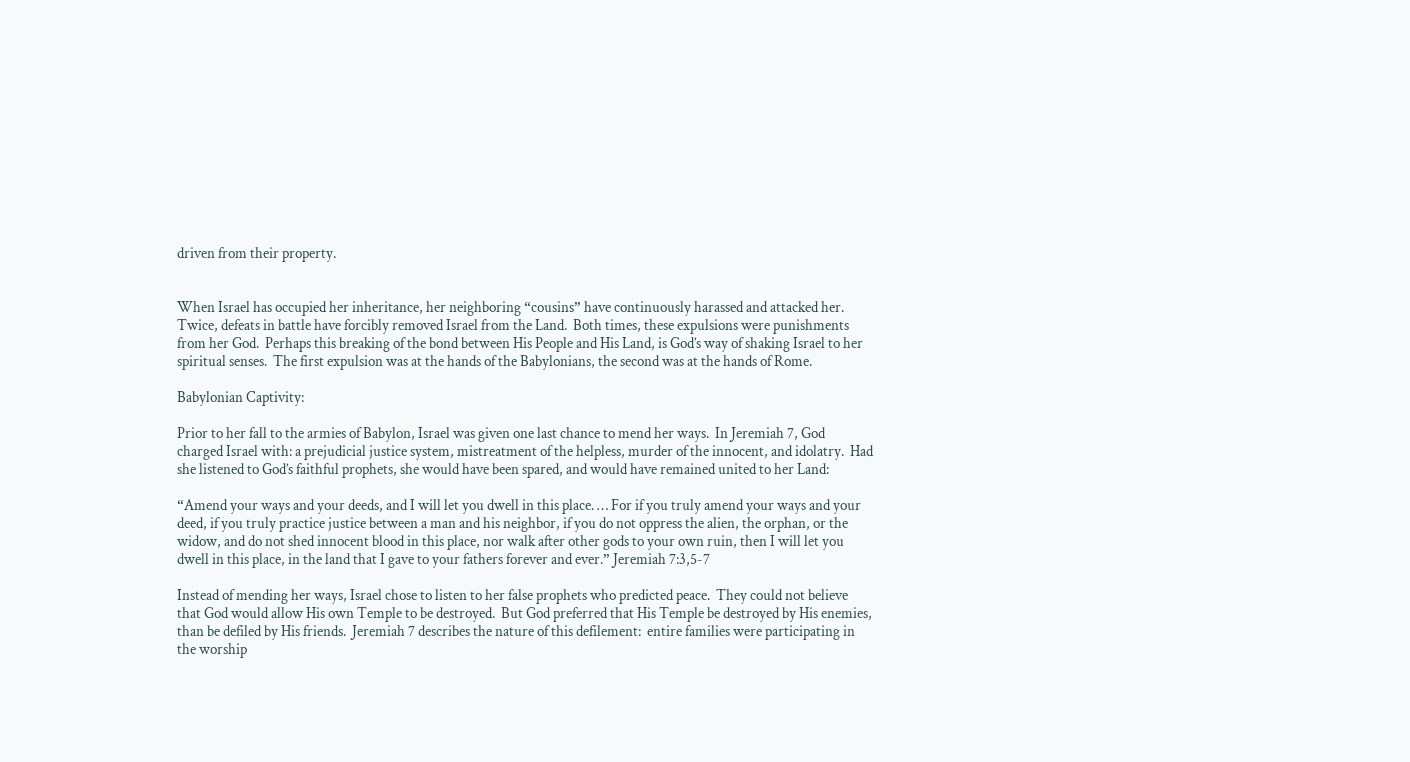driven from their property.


When Israel has occupied her inheritance, her neighboring “cousins” have continuously harassed and attacked her.  Twice, defeats in battle have forcibly removed Israel from the Land.  Both times, these expulsions were punishments from her God.  Perhaps this breaking of the bond between His People and His Land, is God’s way of shaking Israel to her spiritual senses.  The first expulsion was at the hands of the Babylonians, the second was at the hands of Rome.

Babylonian Captivity:

Prior to her fall to the armies of Babylon, Israel was given one last chance to mend her ways.  In Jeremiah 7, God charged Israel with: a prejudicial justice system, mistreatment of the helpless, murder of the innocent, and idolatry.  Had she listened to God’s faithful prophets, she would have been spared, and would have remained united to her Land:

“Amend your ways and your deeds, and I will let you dwell in this place. … For if you truly amend your ways and your deed, if you truly practice justice between a man and his neighbor, if you do not oppress the alien, the orphan, or the widow, and do not shed innocent blood in this place, nor walk after other gods to your own ruin, then I will let you dwell in this place, in the land that I gave to your fathers forever and ever.” Jeremiah 7:3,5-7

Instead of mending her ways, Israel chose to listen to her false prophets who predicted peace.  They could not believe that God would allow His own Temple to be destroyed.  But God preferred that His Temple be destroyed by His enemies, than be defiled by His friends.  Jeremiah 7 describes the nature of this defilement:  entire families were participating in the worship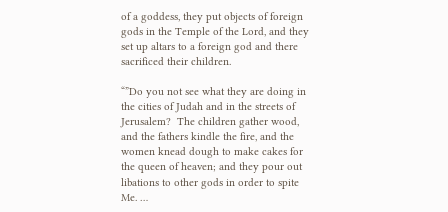of a goddess, they put objects of foreign gods in the Temple of the Lord, and they set up altars to a foreign god and there sacrificed their children.

“”Do you not see what they are doing in the cities of Judah and in the streets of Jerusalem?  The children gather wood, and the fathers kindle the fire, and the women knead dough to make cakes for the queen of heaven; and they pour out libations to other gods in order to spite Me. …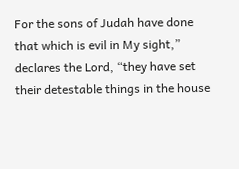For the sons of Judah have done that which is evil in My sight,” declares the Lord, “they have set their detestable things in the house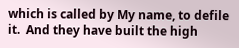which is called by My name, to defile it.  And they have built the high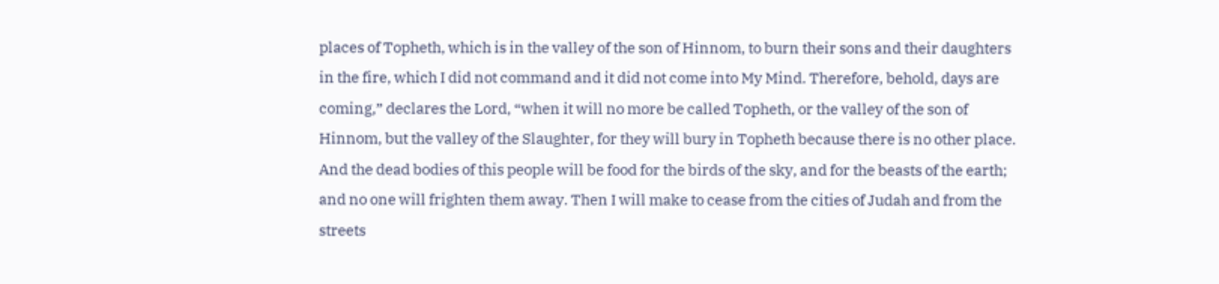places of Topheth, which is in the valley of the son of Hinnom, to burn their sons and their daughters in the fire, which I did not command and it did not come into My Mind. Therefore, behold, days are coming,” declares the Lord, “when it will no more be called Topheth, or the valley of the son of Hinnom, but the valley of the Slaughter, for they will bury in Topheth because there is no other place.  And the dead bodies of this people will be food for the birds of the sky, and for the beasts of the earth; and no one will frighten them away. Then I will make to cease from the cities of Judah and from the streets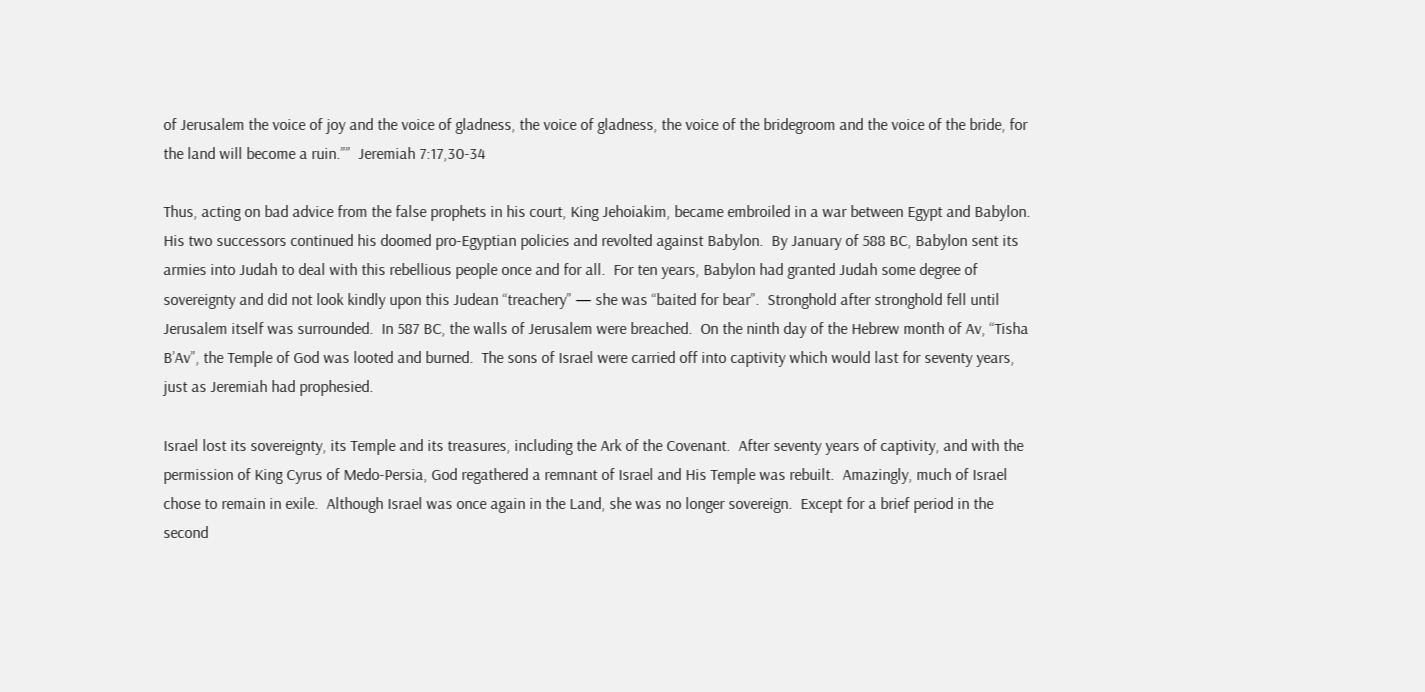of Jerusalem the voice of joy and the voice of gladness, the voice of gladness, the voice of the bridegroom and the voice of the bride, for the land will become a ruin.””  Jeremiah 7:17,30-34

Thus, acting on bad advice from the false prophets in his court, King Jehoiakim, became embroiled in a war between Egypt and Babylon.  His two successors continued his doomed pro-Egyptian policies and revolted against Babylon.  By January of 588 BC, Babylon sent its armies into Judah to deal with this rebellious people once and for all.  For ten years, Babylon had granted Judah some degree of sovereignty and did not look kindly upon this Judean “treachery” — she was “baited for bear”.  Stronghold after stronghold fell until Jerusalem itself was surrounded.  In 587 BC, the walls of Jerusalem were breached.  On the ninth day of the Hebrew month of Av, “Tisha B’Av”, the Temple of God was looted and burned.  The sons of Israel were carried off into captivity which would last for seventy years, just as Jeremiah had prophesied.

Israel lost its sovereignty, its Temple and its treasures, including the Ark of the Covenant.  After seventy years of captivity, and with the permission of King Cyrus of Medo-Persia, God regathered a remnant of Israel and His Temple was rebuilt.  Amazingly, much of Israel chose to remain in exile.  Although Israel was once again in the Land, she was no longer sovereign.  Except for a brief period in the second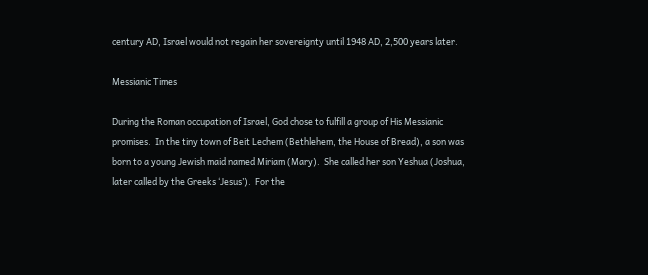century AD, Israel would not regain her sovereignty until 1948 AD, 2,500 years later.

Messianic Times

During the Roman occupation of Israel, God chose to fulfill a group of His Messianic promises.  In the tiny town of Beit Lechem (Bethlehem, the House of Bread), a son was born to a young Jewish maid named Miriam (Mary).  She called her son Yeshua (Joshua, later called by the Greeks ‘Jesus’).  For the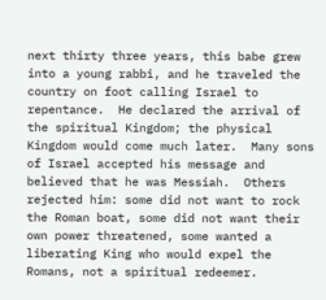next thirty three years, this babe grew into a young rabbi, and he traveled the country on foot calling Israel to repentance.  He declared the arrival of the spiritual Kingdom; the physical Kingdom would come much later.  Many sons of Israel accepted his message and believed that he was Messiah.  Others rejected him: some did not want to rock the Roman boat, some did not want their own power threatened, some wanted a liberating King who would expel the Romans, not a spiritual redeemer.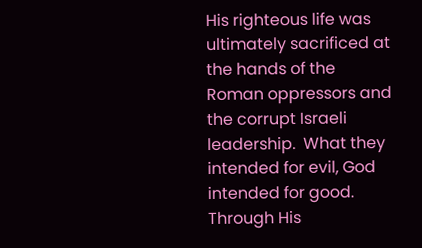His righteous life was ultimately sacrificed at the hands of the Roman oppressors and the corrupt Israeli leadership.  What they intended for evil, God intended for good.  Through His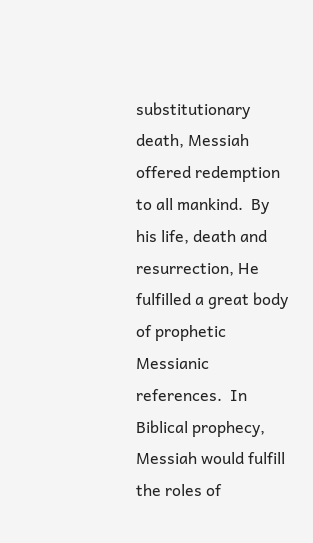substitutionary death, Messiah offered redemption to all mankind.  By his life, death and resurrection, He fulfilled a great body of prophetic Messianic references.  In Biblical prophecy, Messiah would fulfill the roles of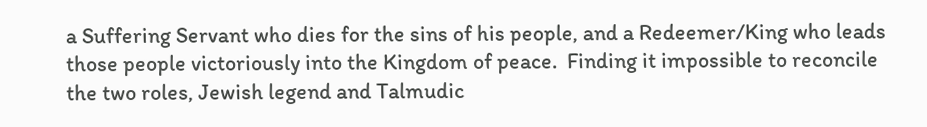a Suffering Servant who dies for the sins of his people, and a Redeemer/King who leads those people victoriously into the Kingdom of peace.  Finding it impossible to reconcile the two roles, Jewish legend and Talmudic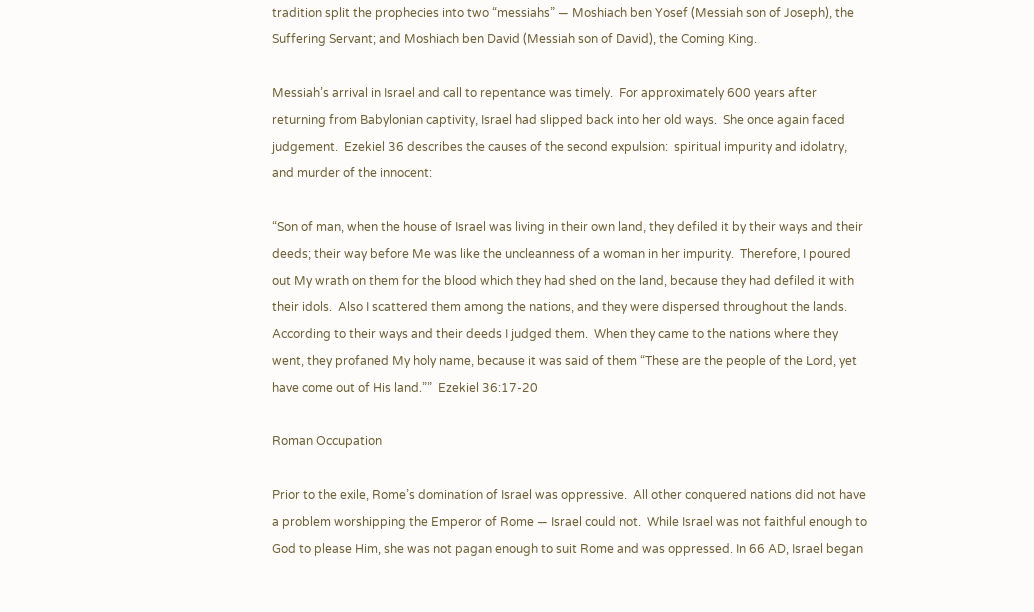tradition split the prophecies into two “messiahs” — Moshiach ben Yosef (Messiah son of Joseph), the Suffering Servant; and Moshiach ben David (Messiah son of David), the Coming King.

Messiah’s arrival in Israel and call to repentance was timely.  For approximately 600 years after returning from Babylonian captivity, Israel had slipped back into her old ways.  She once again faced judgement.  Ezekiel 36 describes the causes of the second expulsion:  spiritual impurity and idolatry, and murder of the innocent:

“Son of man, when the house of Israel was living in their own land, they defiled it by their ways and their deeds; their way before Me was like the uncleanness of a woman in her impurity.  Therefore, I poured out My wrath on them for the blood which they had shed on the land, because they had defiled it with their idols.  Also I scattered them among the nations, and they were dispersed throughout the lands.  According to their ways and their deeds I judged them.  When they came to the nations where they went, they profaned My holy name, because it was said of them “These are the people of the Lord, yet have come out of His land.””  Ezekiel 36:17-20

Roman Occupation

Prior to the exile, Rome’s domination of Israel was oppressive.  All other conquered nations did not have a problem worshipping the Emperor of Rome — Israel could not.  While Israel was not faithful enough to God to please Him, she was not pagan enough to suit Rome and was oppressed. In 66 AD, Israel began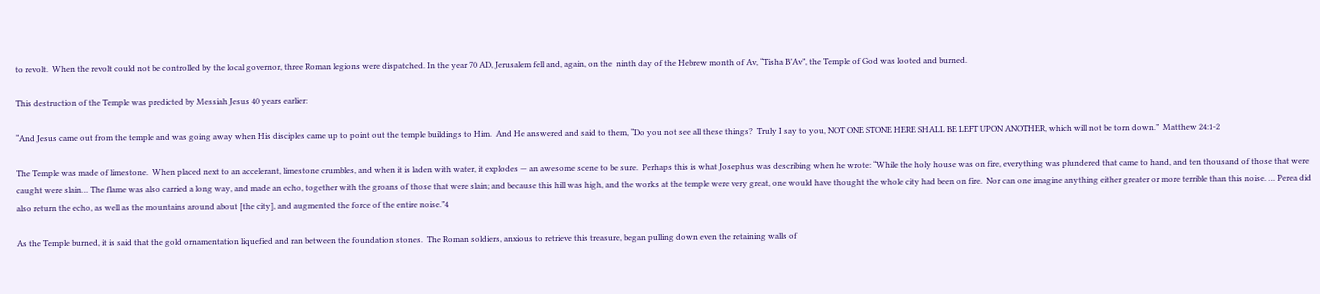to revolt.  When the revolt could not be controlled by the local governor, three Roman legions were dispatched. In the year 70 AD, Jerusalem fell and, again, on the  ninth day of the Hebrew month of Av, “Tisha B’Av”, the Temple of God was looted and burned.

This destruction of the Temple was predicted by Messiah Jesus 40 years earlier:

“And Jesus came out from the temple and was going away when His disciples came up to point out the temple buildings to Him.  And He answered and said to them, “Do you not see all these things?  Truly I say to you, NOT ONE STONE HERE SHALL BE LEFT UPON ANOTHER, which will not be torn down.”  Matthew 24:1-2

The Temple was made of limestone.  When placed next to an accelerant, limestone crumbles, and when it is laden with water, it explodes — an awesome scene to be sure.  Perhaps this is what Josephus was describing when he wrote: “While the holy house was on fire, everything was plundered that came to hand, and ten thousand of those that were caught were slain… The flame was also carried a long way, and made an echo, together with the groans of those that were slain; and because this hill was high, and the works at the temple were very great, one would have thought the whole city had been on fire.  Nor can one imagine anything either greater or more terrible than this noise. … Perea did also return the echo, as well as the mountains around about [the city], and augmented the force of the entire noise.”4

As the Temple burned, it is said that the gold ornamentation liquefied and ran between the foundation stones.  The Roman soldiers, anxious to retrieve this treasure, began pulling down even the retaining walls of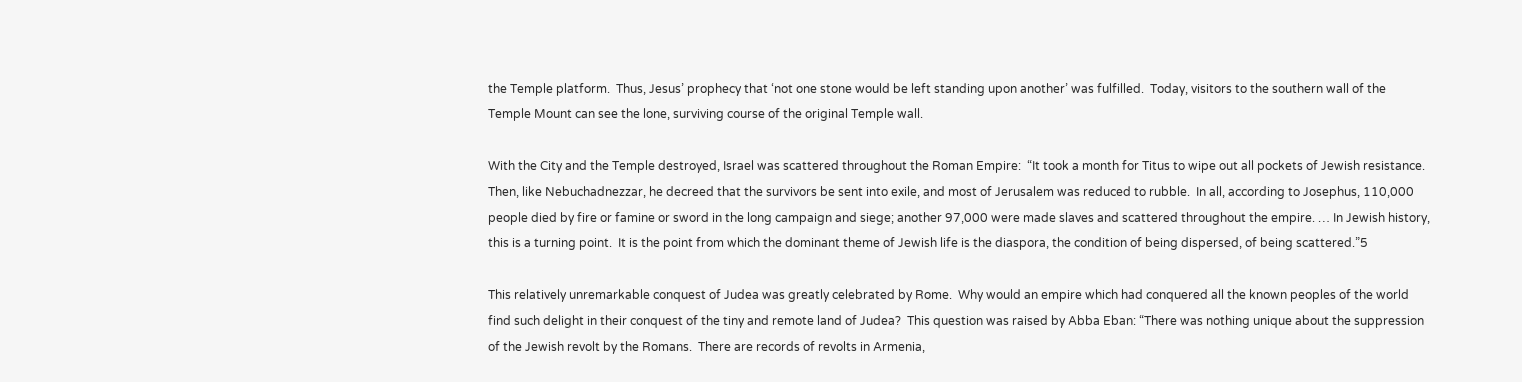the Temple platform.  Thus, Jesus’ prophecy that ‘not one stone would be left standing upon another’ was fulfilled.  Today, visitors to the southern wall of the Temple Mount can see the lone, surviving course of the original Temple wall.

With the City and the Temple destroyed, Israel was scattered throughout the Roman Empire:  “It took a month for Titus to wipe out all pockets of Jewish resistance.  Then, like Nebuchadnezzar, he decreed that the survivors be sent into exile, and most of Jerusalem was reduced to rubble.  In all, according to Josephus, 110,000 people died by fire or famine or sword in the long campaign and siege; another 97,000 were made slaves and scattered throughout the empire. … In Jewish history, this is a turning point.  It is the point from which the dominant theme of Jewish life is the diaspora, the condition of being dispersed, of being scattered.”5

This relatively unremarkable conquest of Judea was greatly celebrated by Rome.  Why would an empire which had conquered all the known peoples of the world find such delight in their conquest of the tiny and remote land of Judea?  This question was raised by Abba Eban: “There was nothing unique about the suppression of the Jewish revolt by the Romans.  There are records of revolts in Armenia,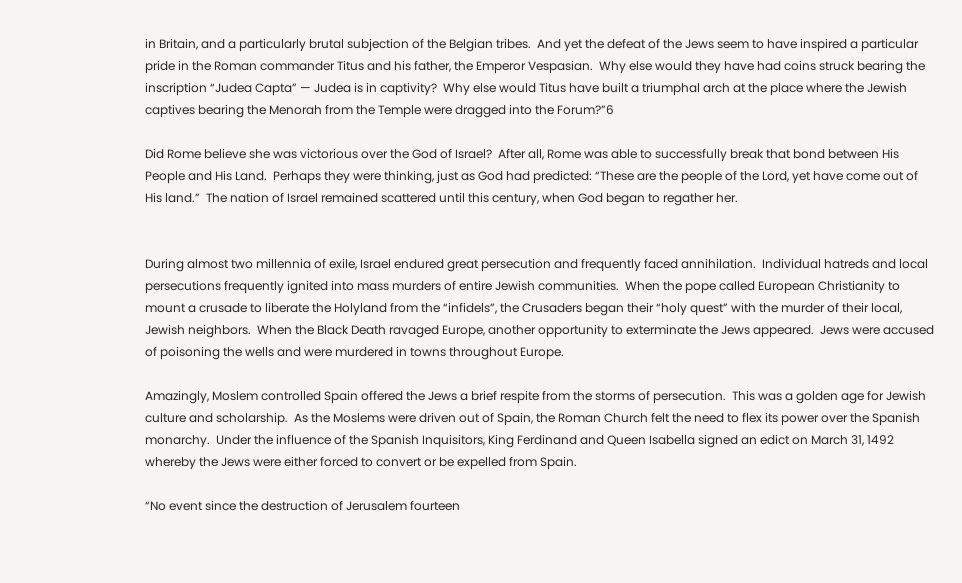in Britain, and a particularly brutal subjection of the Belgian tribes.  And yet the defeat of the Jews seem to have inspired a particular pride in the Roman commander Titus and his father, the Emperor Vespasian.  Why else would they have had coins struck bearing the inscription “Judea Capta” — Judea is in captivity?  Why else would Titus have built a triumphal arch at the place where the Jewish captives bearing the Menorah from the Temple were dragged into the Forum?”6

Did Rome believe she was victorious over the God of Israel?  After all, Rome was able to successfully break that bond between His People and His Land.  Perhaps they were thinking, just as God had predicted: “These are the people of the Lord, yet have come out of His land.”  The nation of Israel remained scattered until this century, when God began to regather her.


During almost two millennia of exile, Israel endured great persecution and frequently faced annihilation.  Individual hatreds and local persecutions frequently ignited into mass murders of entire Jewish communities.  When the pope called European Christianity to mount a crusade to liberate the Holyland from the “infidels”, the Crusaders began their “holy quest” with the murder of their local, Jewish neighbors.  When the Black Death ravaged Europe, another opportunity to exterminate the Jews appeared.  Jews were accused of poisoning the wells and were murdered in towns throughout Europe.

Amazingly, Moslem controlled Spain offered the Jews a brief respite from the storms of persecution.  This was a golden age for Jewish culture and scholarship.  As the Moslems were driven out of Spain, the Roman Church felt the need to flex its power over the Spanish monarchy.  Under the influence of the Spanish Inquisitors, King Ferdinand and Queen Isabella signed an edict on March 31, 1492 whereby the Jews were either forced to convert or be expelled from Spain.

“No event since the destruction of Jerusalem fourteen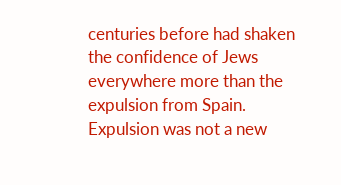centuries before had shaken the confidence of Jews everywhere more than the expulsion from Spain.  Expulsion was not a new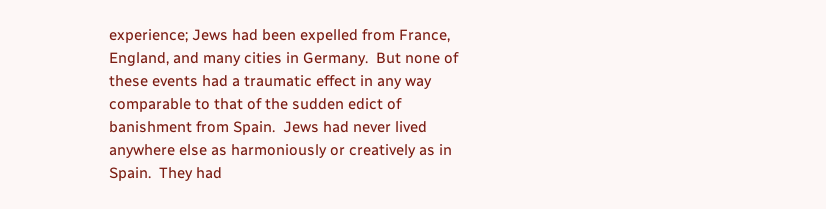experience; Jews had been expelled from France, England, and many cities in Germany.  But none of these events had a traumatic effect in any way comparable to that of the sudden edict of banishment from Spain.  Jews had never lived anywhere else as harmoniously or creatively as in Spain.  They had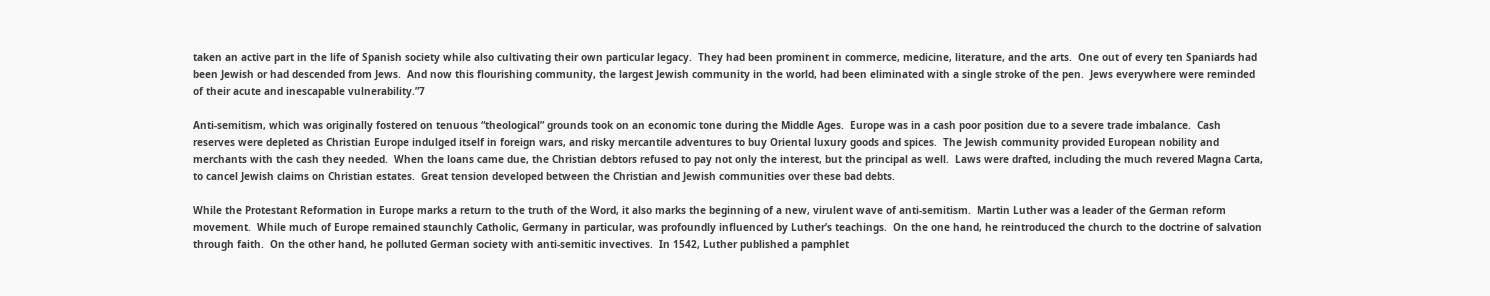taken an active part in the life of Spanish society while also cultivating their own particular legacy.  They had been prominent in commerce, medicine, literature, and the arts.  One out of every ten Spaniards had been Jewish or had descended from Jews.  And now this flourishing community, the largest Jewish community in the world, had been eliminated with a single stroke of the pen.  Jews everywhere were reminded of their acute and inescapable vulnerability.”7

Anti-semitism, which was originally fostered on tenuous “theological” grounds took on an economic tone during the Middle Ages.  Europe was in a cash poor position due to a severe trade imbalance.  Cash reserves were depleted as Christian Europe indulged itself in foreign wars, and risky mercantile adventures to buy Oriental luxury goods and spices.  The Jewish community provided European nobility and merchants with the cash they needed.  When the loans came due, the Christian debtors refused to pay not only the interest, but the principal as well.  Laws were drafted, including the much revered Magna Carta, to cancel Jewish claims on Christian estates.  Great tension developed between the Christian and Jewish communities over these bad debts.

While the Protestant Reformation in Europe marks a return to the truth of the Word, it also marks the beginning of a new, virulent wave of anti-semitism.  Martin Luther was a leader of the German reform movement.  While much of Europe remained staunchly Catholic, Germany in particular, was profoundly influenced by Luther’s teachings.  On the one hand, he reintroduced the church to the doctrine of salvation through faith.  On the other hand, he polluted German society with anti-semitic invectives.  In 1542, Luther published a pamphlet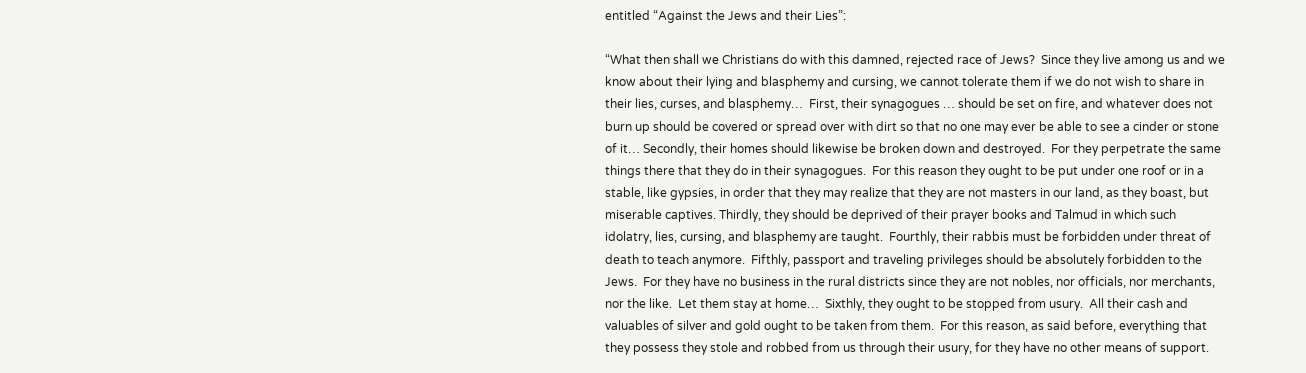entitled “Against the Jews and their Lies”:

“What then shall we Christians do with this damned, rejected race of Jews?  Since they live among us and we know about their lying and blasphemy and cursing, we cannot tolerate them if we do not wish to share in their lies, curses, and blasphemy…  First, their synagogues … should be set on fire, and whatever does not burn up should be covered or spread over with dirt so that no one may ever be able to see a cinder or stone of it… Secondly, their homes should likewise be broken down and destroyed.  For they perpetrate the same things there that they do in their synagogues.  For this reason they ought to be put under one roof or in a stable, like gypsies, in order that they may realize that they are not masters in our land, as they boast, but miserable captives. Thirdly, they should be deprived of their prayer books and Talmud in which such idolatry, lies, cursing, and blasphemy are taught.  Fourthly, their rabbis must be forbidden under threat of death to teach anymore.  Fifthly, passport and traveling privileges should be absolutely forbidden to the Jews.  For they have no business in the rural districts since they are not nobles, nor officials, nor merchants, nor the like.  Let them stay at home…  Sixthly, they ought to be stopped from usury.  All their cash and valuables of silver and gold ought to be taken from them.  For this reason, as said before, everything that they possess they stole and robbed from us through their usury, for they have no other means of support.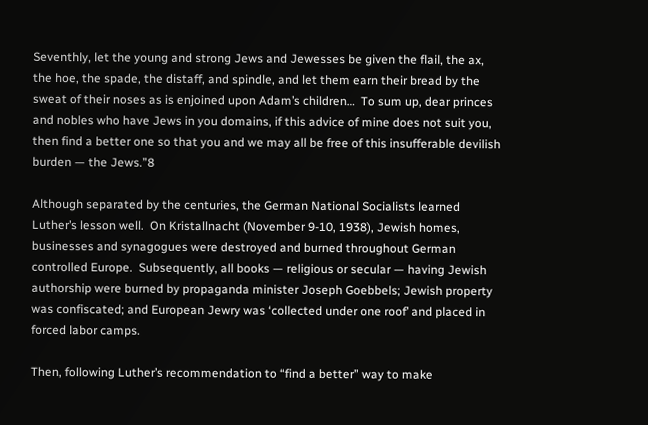Seventhly, let the young and strong Jews and Jewesses be given the flail, the ax, the hoe, the spade, the distaff, and spindle, and let them earn their bread by the sweat of their noses as is enjoined upon Adam’s children…  To sum up, dear princes and nobles who have Jews in you domains, if this advice of mine does not suit you, then find a better one so that you and we may all be free of this insufferable devilish burden — the Jews.”8

Although separated by the centuries, the German National Socialists learned Luther’s lesson well.  On Kristallnacht (November 9-10, 1938), Jewish homes, businesses and synagogues were destroyed and burned throughout German controlled Europe.  Subsequently, all books — religious or secular — having Jewish authorship were burned by propaganda minister Joseph Goebbels; Jewish property was confiscated; and European Jewry was ‘collected under one roof’ and placed in forced labor camps.

Then, following Luther’s recommendation to “find a better” way to make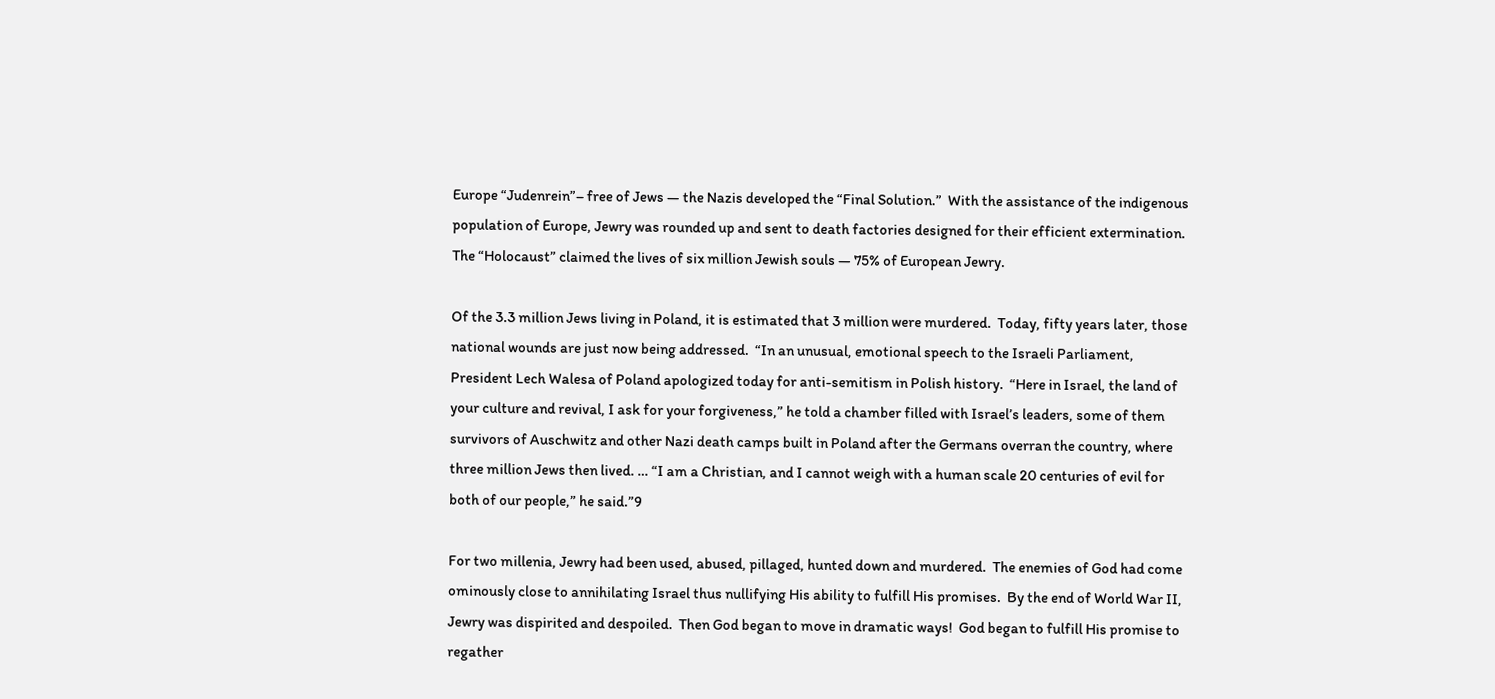Europe “Judenrein”– free of Jews — the Nazis developed the “Final Solution.”  With the assistance of the indigenous population of Europe, Jewry was rounded up and sent to death factories designed for their efficient extermination.  The “Holocaust” claimed the lives of six million Jewish souls — 75% of European Jewry.

Of the 3.3 million Jews living in Poland, it is estimated that 3 million were murdered.  Today, fifty years later, those national wounds are just now being addressed.  “In an unusual, emotional speech to the Israeli Parliament, President Lech Walesa of Poland apologized today for anti-semitism in Polish history.  “Here in Israel, the land of your culture and revival, I ask for your forgiveness,” he told a chamber filled with Israel’s leaders, some of them survivors of Auschwitz and other Nazi death camps built in Poland after the Germans overran the country, where three million Jews then lived. … “I am a Christian, and I cannot weigh with a human scale 20 centuries of evil for both of our people,” he said.”9

For two millenia, Jewry had been used, abused, pillaged, hunted down and murdered.  The enemies of God had come ominously close to annihilating Israel thus nullifying His ability to fulfill His promises.  By the end of World War II, Jewry was dispirited and despoiled.  Then God began to move in dramatic ways!  God began to fulfill His promise to regather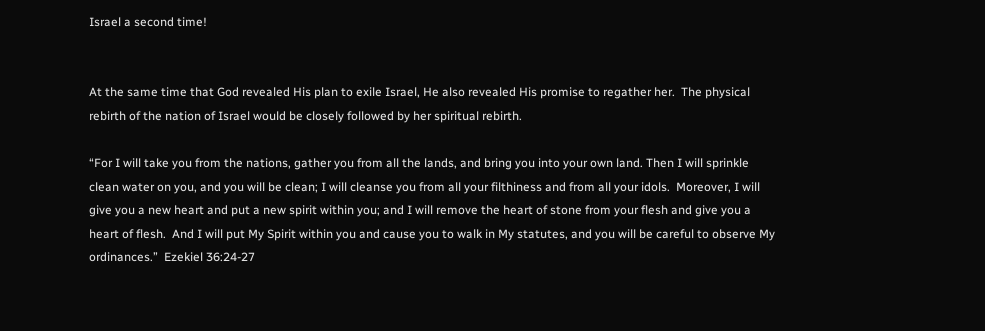Israel a second time!


At the same time that God revealed His plan to exile Israel, He also revealed His promise to regather her.  The physical rebirth of the nation of Israel would be closely followed by her spiritual rebirth.

“For I will take you from the nations, gather you from all the lands, and bring you into your own land. Then I will sprinkle clean water on you, and you will be clean; I will cleanse you from all your filthiness and from all your idols.  Moreover, I will give you a new heart and put a new spirit within you; and I will remove the heart of stone from your flesh and give you a heart of flesh.  And I will put My Spirit within you and cause you to walk in My statutes, and you will be careful to observe My ordinances.”  Ezekiel 36:24-27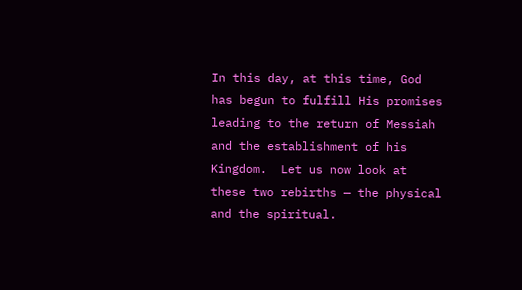In this day, at this time, God has begun to fulfill His promises leading to the return of Messiah and the establishment of his Kingdom.  Let us now look at these two rebirths — the physical and the spiritual.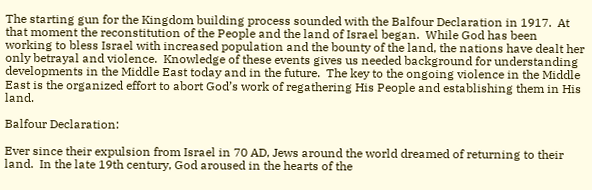The starting gun for the Kingdom building process sounded with the Balfour Declaration in 1917.  At that moment the reconstitution of the People and the land of Israel began.  While God has been working to bless Israel with increased population and the bounty of the land, the nations have dealt her only betrayal and violence.  Knowledge of these events gives us needed background for understanding developments in the Middle East today and in the future.  The key to the ongoing violence in the Middle East is the organized effort to abort God’s work of regathering His People and establishing them in His land.

Balfour Declaration:

Ever since their expulsion from Israel in 70 AD, Jews around the world dreamed of returning to their land.  In the late 19th century, God aroused in the hearts of the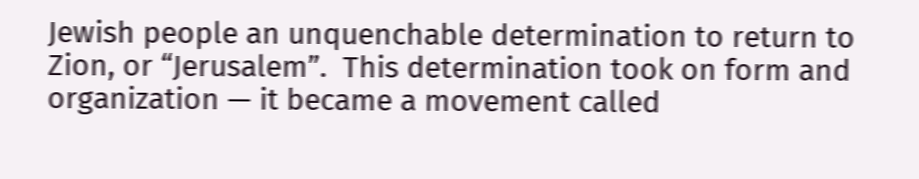Jewish people an unquenchable determination to return to Zion, or “Jerusalem”.  This determination took on form and organization — it became a movement called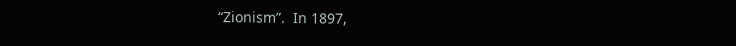“Zionism”.  In 1897,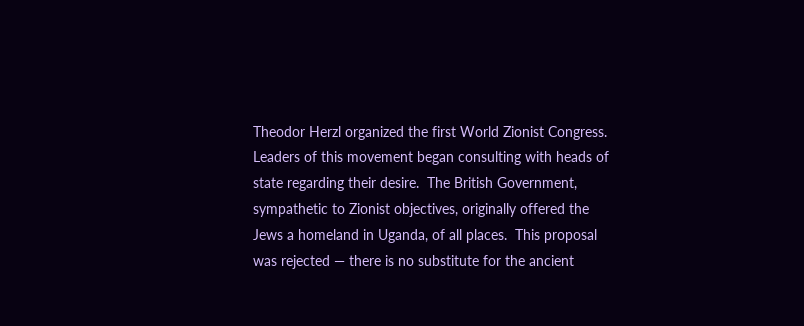Theodor Herzl organized the first World Zionist Congress.  Leaders of this movement began consulting with heads of state regarding their desire.  The British Government, sympathetic to Zionist objectives, originally offered the Jews a homeland in Uganda, of all places.  This proposal was rejected — there is no substitute for the ancient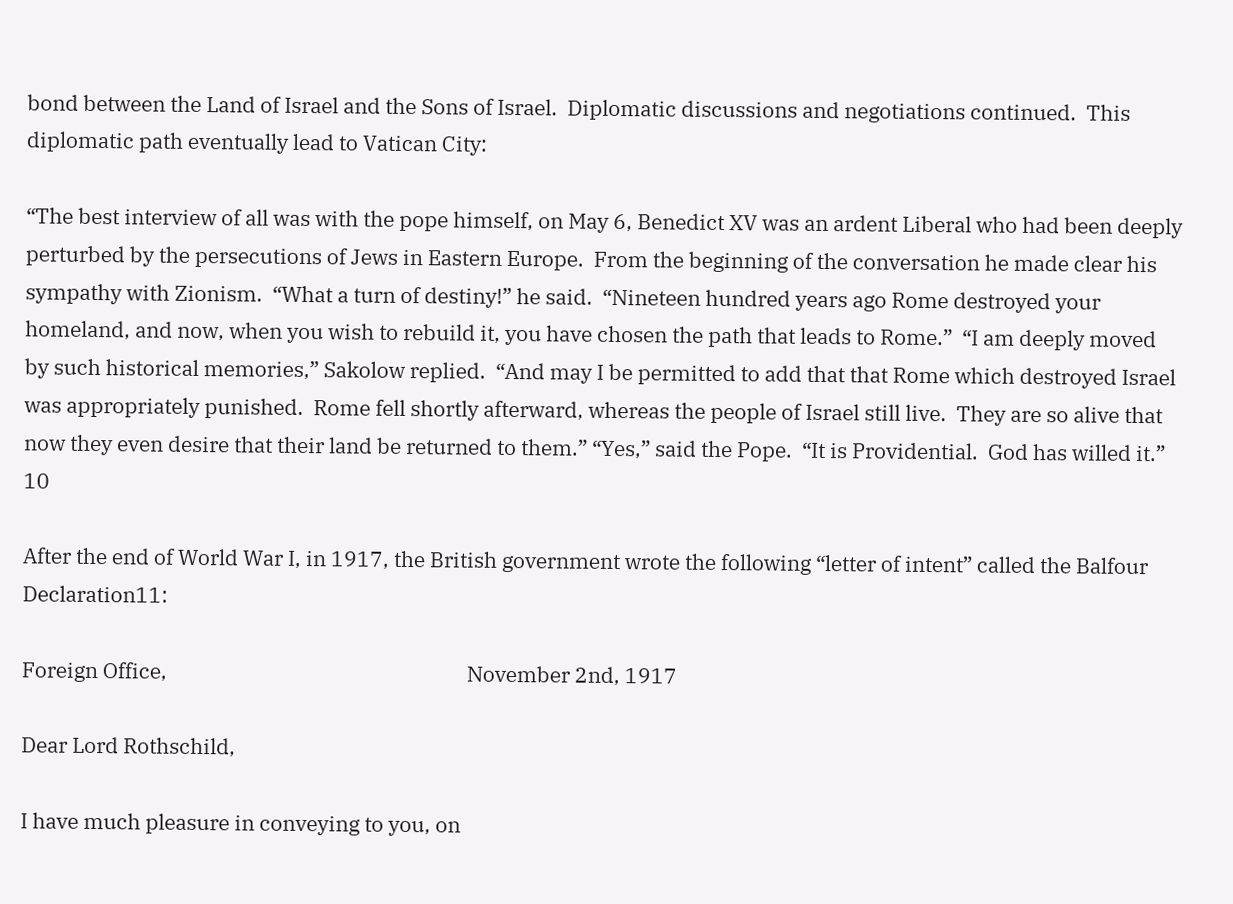bond between the Land of Israel and the Sons of Israel.  Diplomatic discussions and negotiations continued.  This diplomatic path eventually lead to Vatican City:

“The best interview of all was with the pope himself, on May 6, Benedict XV was an ardent Liberal who had been deeply perturbed by the persecutions of Jews in Eastern Europe.  From the beginning of the conversation he made clear his sympathy with Zionism.  “What a turn of destiny!” he said.  “Nineteen hundred years ago Rome destroyed your homeland, and now, when you wish to rebuild it, you have chosen the path that leads to Rome.”  “I am deeply moved by such historical memories,” Sakolow replied.  “And may I be permitted to add that that Rome which destroyed Israel was appropriately punished.  Rome fell shortly afterward, whereas the people of Israel still live.  They are so alive that now they even desire that their land be returned to them.” “Yes,” said the Pope.  “It is Providential.  God has willed it.” 10

After the end of World War I, in 1917, the British government wrote the following “letter of intent” called the Balfour Declaration11:

Foreign Office,                                                            November 2nd, 1917

Dear Lord Rothschild,

I have much pleasure in conveying to you, on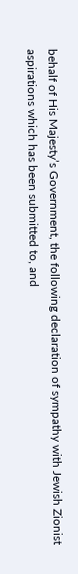behalf of His Majesty’s Government, the following declaration of sympathy with Jewish Zionist aspirations which has been submitted to, and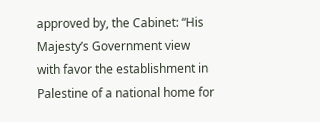approved by, the Cabinet: “His Majesty’s Government view with favor the establishment in Palestine of a national home for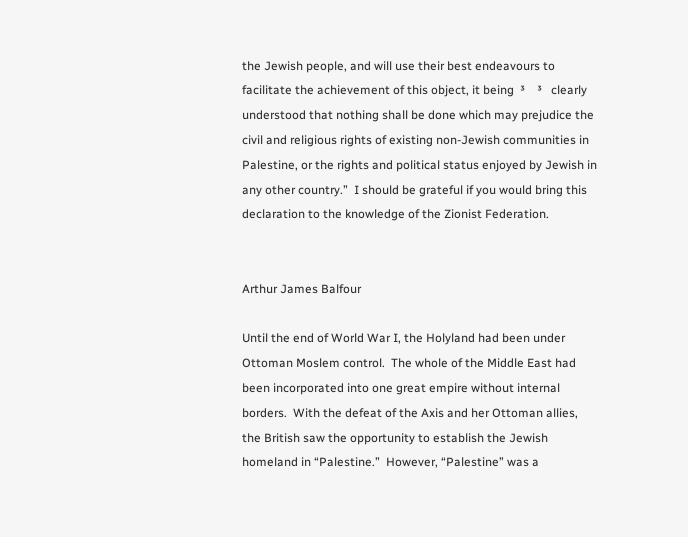the Jewish people, and will use their best endeavours to  facilitate the achievement of this object, it being  ³    ³   clearly understood that nothing shall be done which may prejudice the civil and religious rights of existing non-Jewish communities in Palestine, or the rights and political status enjoyed by Jewish in any other country.”  I should be grateful if you would bring this declaration to the knowledge of the Zionist Federation.


Arthur James Balfour

Until the end of World War I, the Holyland had been under Ottoman Moslem control.  The whole of the Middle East had been incorporated into one great empire without internal borders.  With the defeat of the Axis and her Ottoman allies, the British saw the opportunity to establish the Jewish homeland in “Palestine.”  However, “Palestine” was a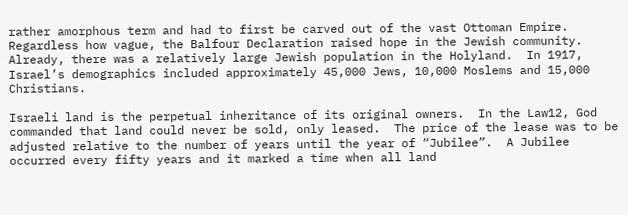rather amorphous term and had to first be carved out of the vast Ottoman Empire.  Regardless how vague, the Balfour Declaration raised hope in the Jewish community.  Already, there was a relatively large Jewish population in the Holyland.  In 1917, Israel’s demographics included approximately 45,000 Jews, 10,000 Moslems and 15,000 Christians.

Israeli land is the perpetual inheritance of its original owners.  In the Law12, God commanded that land could never be sold, only leased.  The price of the lease was to be adjusted relative to the number of years until the year of “Jubilee”.  A Jubilee occurred every fifty years and it marked a time when all land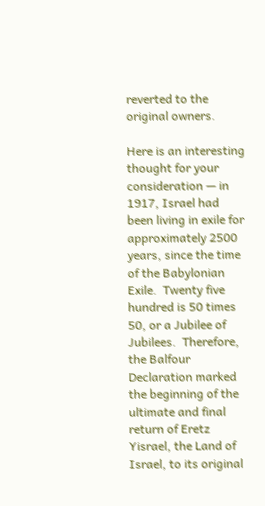reverted to the original owners.

Here is an interesting thought for your consideration — in 1917, Israel had been living in exile for approximately 2500 years, since the time of the Babylonian Exile.  Twenty five hundred is 50 times 50, or a Jubilee of Jubilees.  Therefore, the Balfour Declaration marked the beginning of the ultimate and final return of Eretz Yisrael, the Land of Israel, to its original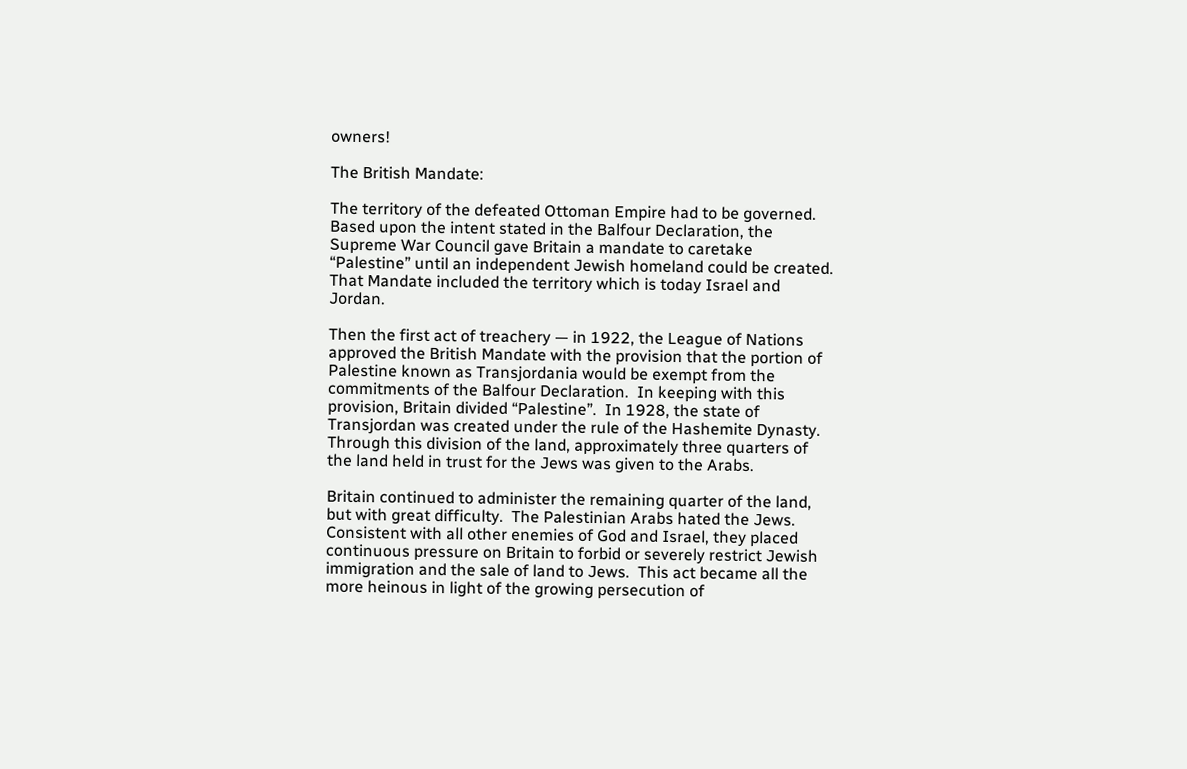owners!

The British Mandate:

The territory of the defeated Ottoman Empire had to be governed.  Based upon the intent stated in the Balfour Declaration, the Supreme War Council gave Britain a mandate to caretake “Palestine” until an independent Jewish homeland could be created.  That Mandate included the territory which is today Israel and Jordan.

Then the first act of treachery — in 1922, the League of Nations approved the British Mandate with the provision that the portion of Palestine known as Transjordania would be exempt from the commitments of the Balfour Declaration.  In keeping with this provision, Britain divided “Palestine”.  In 1928, the state of Transjordan was created under the rule of the Hashemite Dynasty.  Through this division of the land, approximately three quarters of the land held in trust for the Jews was given to the Arabs.

Britain continued to administer the remaining quarter of the land, but with great difficulty.  The Palestinian Arabs hated the Jews.  Consistent with all other enemies of God and Israel, they placed continuous pressure on Britain to forbid or severely restrict Jewish immigration and the sale of land to Jews.  This act became all the more heinous in light of the growing persecution of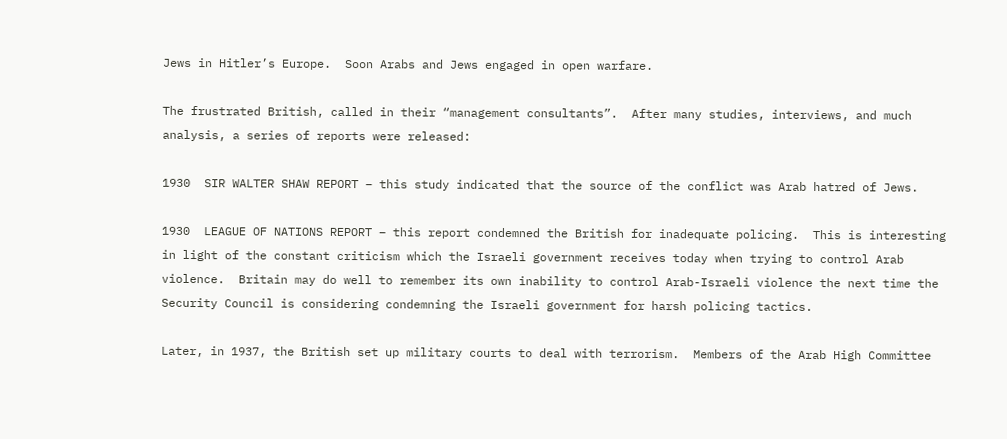Jews in Hitler’s Europe.  Soon Arabs and Jews engaged in open warfare.

The frustrated British, called in their “management consultants”.  After many studies, interviews, and much analysis, a series of reports were released:

1930  SIR WALTER SHAW REPORT – this study indicated that the source of the conflict was Arab hatred of Jews.

1930  LEAGUE OF NATIONS REPORT – this report condemned the British for inadequate policing.  This is interesting in light of the constant criticism which the Israeli government receives today when trying to control Arab violence.  Britain may do well to remember its own inability to control Arab-Israeli violence the next time the Security Council is considering condemning the Israeli government for harsh policing tactics.

Later, in 1937, the British set up military courts to deal with terrorism.  Members of the Arab High Committee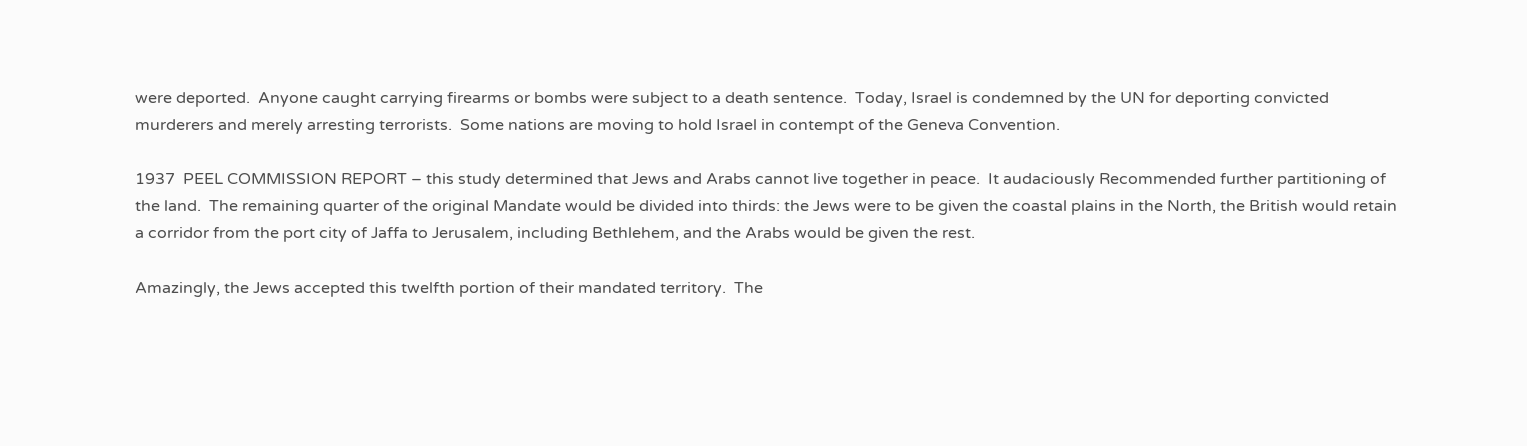were deported.  Anyone caught carrying firearms or bombs were subject to a death sentence.  Today, Israel is condemned by the UN for deporting convicted murderers and merely arresting terrorists.  Some nations are moving to hold Israel in contempt of the Geneva Convention.

1937  PEEL COMMISSION REPORT – this study determined that Jews and Arabs cannot live together in peace.  It audaciously Recommended further partitioning of the land.  The remaining quarter of the original Mandate would be divided into thirds: the Jews were to be given the coastal plains in the North, the British would retain a corridor from the port city of Jaffa to Jerusalem, including Bethlehem, and the Arabs would be given the rest.

Amazingly, the Jews accepted this twelfth portion of their mandated territory.  The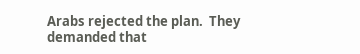Arabs rejected the plan.  They demanded that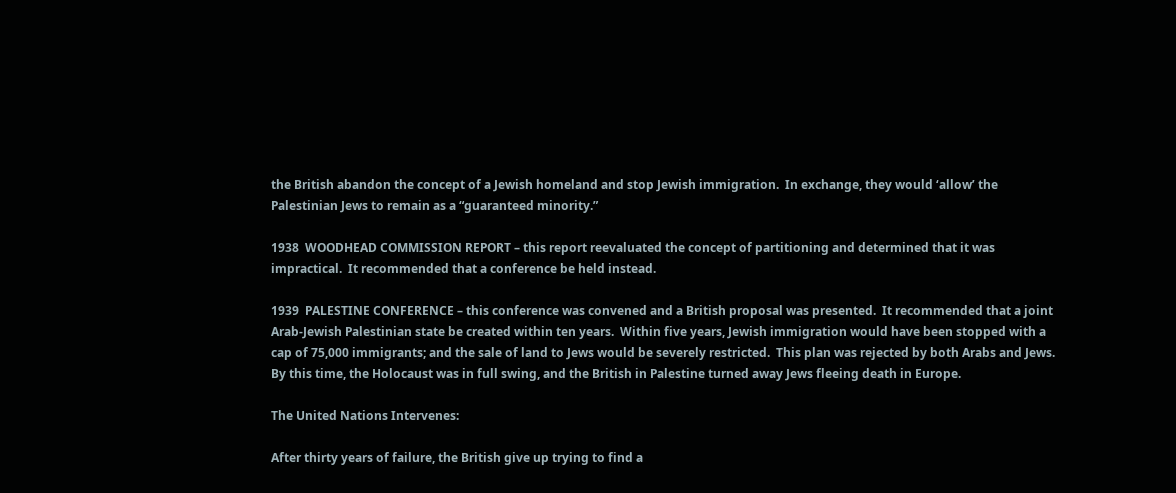the British abandon the concept of a Jewish homeland and stop Jewish immigration.  In exchange, they would ‘allow’ the Palestinian Jews to remain as a “guaranteed minority.”

1938  WOODHEAD COMMISSION REPORT – this report reevaluated the concept of partitioning and determined that it was impractical.  It recommended that a conference be held instead.

1939  PALESTINE CONFERENCE – this conference was convened and a British proposal was presented.  It recommended that a joint Arab-Jewish Palestinian state be created within ten years.  Within five years, Jewish immigration would have been stopped with a cap of 75,000 immigrants; and the sale of land to Jews would be severely restricted.  This plan was rejected by both Arabs and Jews.  By this time, the Holocaust was in full swing, and the British in Palestine turned away Jews fleeing death in Europe.

The United Nations Intervenes:

After thirty years of failure, the British give up trying to find a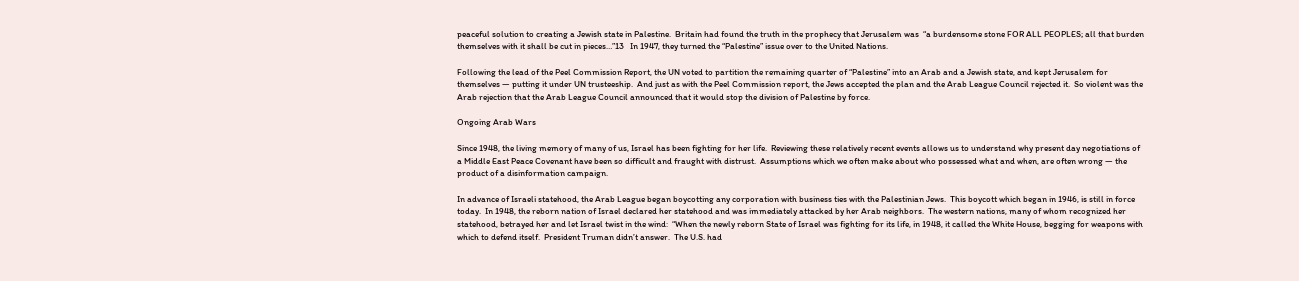peaceful solution to creating a Jewish state in Palestine.  Britain had found the truth in the prophecy that Jerusalem was  “a burdensome stone FOR ALL PEOPLES; all that burden themselves with it shall be cut in pieces…”13   In 1947, they turned the “Palestine” issue over to the United Nations.

Following the lead of the Peel Commission Report, the UN voted to partition the remaining quarter of “Palestine” into an Arab and a Jewish state, and kept Jerusalem for themselves — putting it under UN trusteeship.  And just as with the Peel Commission report, the Jews accepted the plan and the Arab League Council rejected it.  So violent was the Arab rejection that the Arab League Council announced that it would stop the division of Palestine by force.

Ongoing Arab Wars

Since 1948, the living memory of many of us, Israel has been fighting for her life.  Reviewing these relatively recent events allows us to understand why present day negotiations of a Middle East Peace Covenant have been so difficult and fraught with distrust.  Assumptions which we often make about who possessed what and when, are often wrong — the product of a disinformation campaign.

In advance of Israeli statehood, the Arab League began boycotting any corporation with business ties with the Palestinian Jews.  This boycott which began in 1946, is still in force today.  In 1948, the reborn nation of Israel declared her statehood and was immediately attacked by her Arab neighbors.  The western nations, many of whom recognized her statehood, betrayed her and let Israel twist in the wind:  “When the newly reborn State of Israel was fighting for its life, in 1948, it called the White House, begging for weapons with which to defend itself.  President Truman didn’t answer.  The U.S. had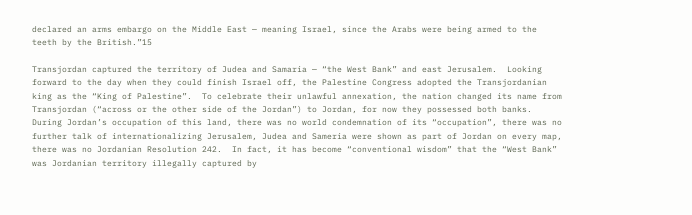declared an arms embargo on the Middle East — meaning Israel, since the Arabs were being armed to the teeth by the British.”15

Transjordan captured the territory of Judea and Samaria — “the West Bank” and east Jerusalem.  Looking forward to the day when they could finish Israel off, the Palestine Congress adopted the Transjordanian king as the “King of Palestine”.  To celebrate their unlawful annexation, the nation changed its name from Transjordan (“across or the other side of the Jordan”) to Jordan, for now they possessed both banks.  During Jordan’s occupation of this land, there was no world condemnation of its “occupation”, there was no further talk of internationalizing Jerusalem, Judea and Sameria were shown as part of Jordan on every map, there was no Jordanian Resolution 242.  In fact, it has become “conventional wisdom” that the “West Bank” was Jordanian territory illegally captured by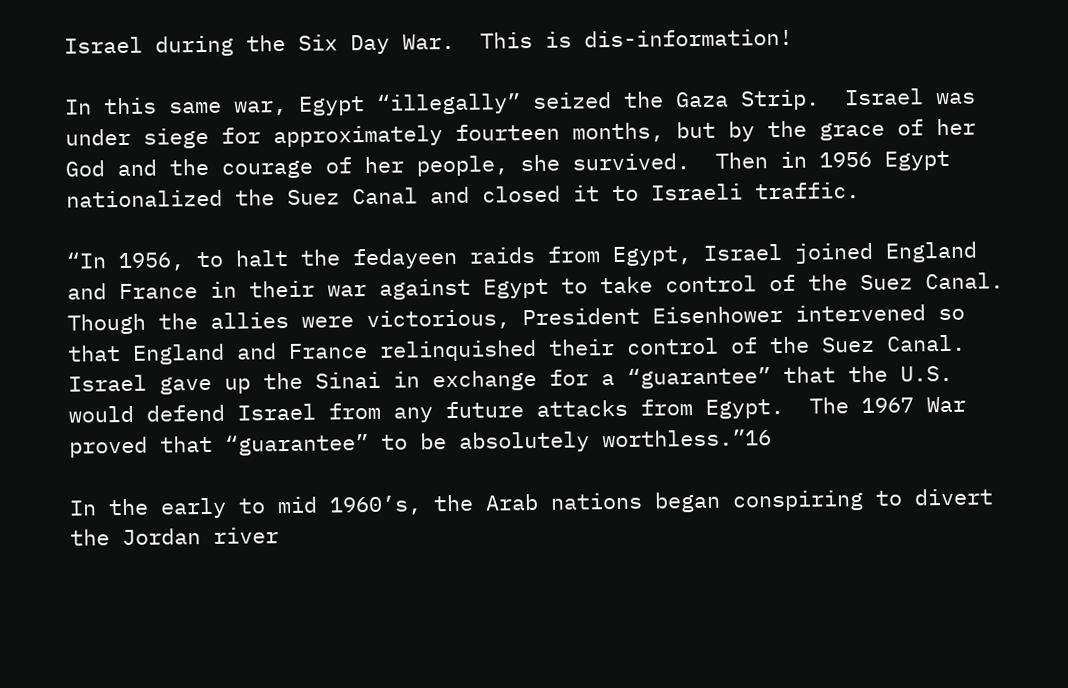Israel during the Six Day War.  This is dis-information!

In this same war, Egypt “illegally” seized the Gaza Strip.  Israel was under siege for approximately fourteen months, but by the grace of her God and the courage of her people, she survived.  Then in 1956 Egypt nationalized the Suez Canal and closed it to Israeli traffic.

“In 1956, to halt the fedayeen raids from Egypt, Israel joined England and France in their war against Egypt to take control of the Suez Canal.  Though the allies were victorious, President Eisenhower intervened so that England and France relinquished their control of the Suez Canal.  Israel gave up the Sinai in exchange for a “guarantee” that the U.S. would defend Israel from any future attacks from Egypt.  The 1967 War proved that “guarantee” to be absolutely worthless.”16

In the early to mid 1960’s, the Arab nations began conspiring to divert the Jordan river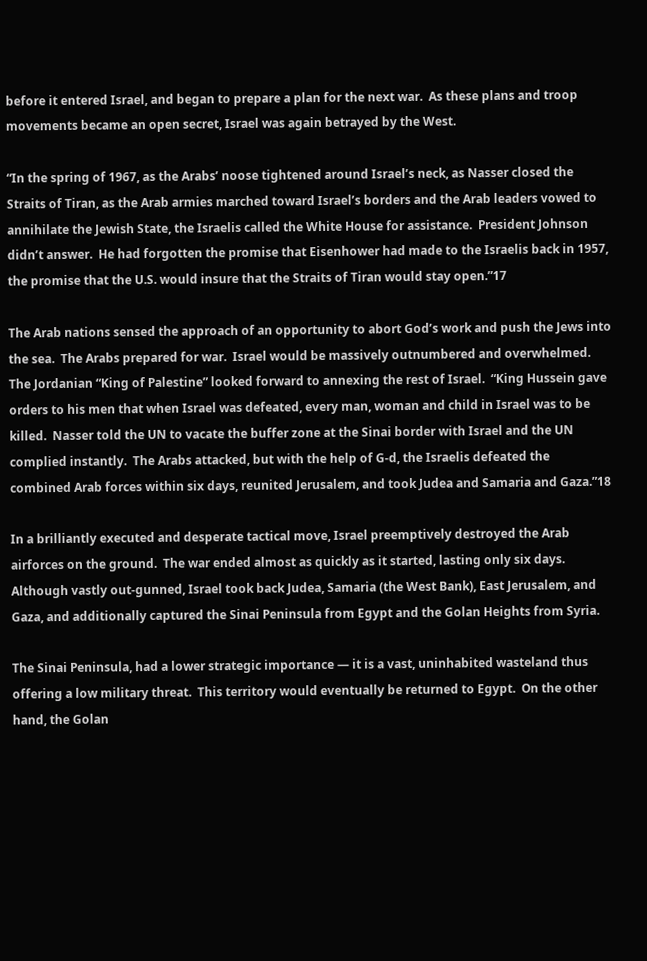before it entered Israel, and began to prepare a plan for the next war.  As these plans and troop movements became an open secret, Israel was again betrayed by the West.

“In the spring of 1967, as the Arabs’ noose tightened around Israel’s neck, as Nasser closed the Straits of Tiran, as the Arab armies marched toward Israel’s borders and the Arab leaders vowed to annihilate the Jewish State, the Israelis called the White House for assistance.  President Johnson didn’t answer.  He had forgotten the promise that Eisenhower had made to the Israelis back in 1957, the promise that the U.S. would insure that the Straits of Tiran would stay open.”17

The Arab nations sensed the approach of an opportunity to abort God’s work and push the Jews into the sea.  The Arabs prepared for war.  Israel would be massively outnumbered and overwhelmed.  The Jordanian “King of Palestine” looked forward to annexing the rest of Israel.  “King Hussein gave orders to his men that when Israel was defeated, every man, woman and child in Israel was to be killed.  Nasser told the UN to vacate the buffer zone at the Sinai border with Israel and the UN complied instantly.  The Arabs attacked, but with the help of G-d, the Israelis defeated the combined Arab forces within six days, reunited Jerusalem, and took Judea and Samaria and Gaza.”18

In a brilliantly executed and desperate tactical move, Israel preemptively destroyed the Arab airforces on the ground.  The war ended almost as quickly as it started, lasting only six days.  Although vastly out-gunned, Israel took back Judea, Samaria (the West Bank), East Jerusalem, and Gaza, and additionally captured the Sinai Peninsula from Egypt and the Golan Heights from Syria.

The Sinai Peninsula, had a lower strategic importance — it is a vast, uninhabited wasteland thus offering a low military threat.  This territory would eventually be returned to Egypt.  On the other hand, the Golan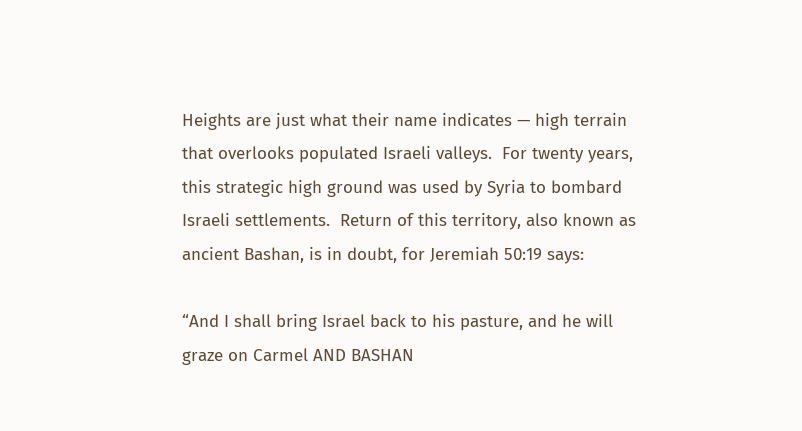Heights are just what their name indicates — high terrain that overlooks populated Israeli valleys.  For twenty years, this strategic high ground was used by Syria to bombard Israeli settlements.  Return of this territory, also known as ancient Bashan, is in doubt, for Jeremiah 50:19 says:

“And I shall bring Israel back to his pasture, and he will graze on Carmel AND BASHAN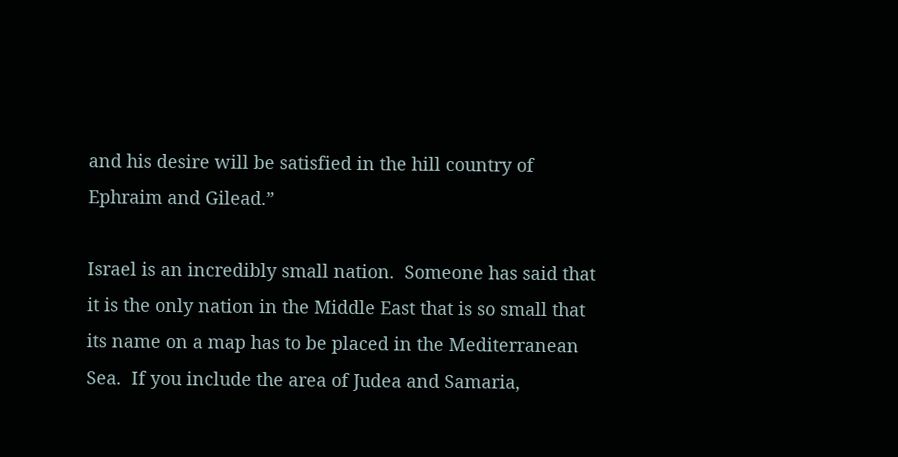and his desire will be satisfied in the hill country of Ephraim and Gilead.”

Israel is an incredibly small nation.  Someone has said that it is the only nation in the Middle East that is so small that its name on a map has to be placed in the Mediterranean Sea.  If you include the area of Judea and Samaria,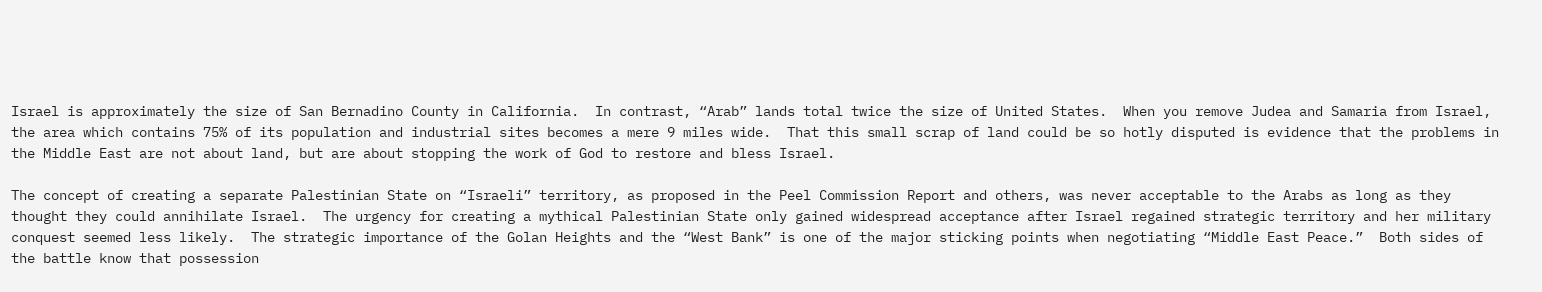Israel is approximately the size of San Bernadino County in California.  In contrast, “Arab” lands total twice the size of United States.  When you remove Judea and Samaria from Israel, the area which contains 75% of its population and industrial sites becomes a mere 9 miles wide.  That this small scrap of land could be so hotly disputed is evidence that the problems in the Middle East are not about land, but are about stopping the work of God to restore and bless Israel.

The concept of creating a separate Palestinian State on “Israeli” territory, as proposed in the Peel Commission Report and others, was never acceptable to the Arabs as long as they thought they could annihilate Israel.  The urgency for creating a mythical Palestinian State only gained widespread acceptance after Israel regained strategic territory and her military conquest seemed less likely.  The strategic importance of the Golan Heights and the “West Bank” is one of the major sticking points when negotiating “Middle East Peace.”  Both sides of the battle know that possession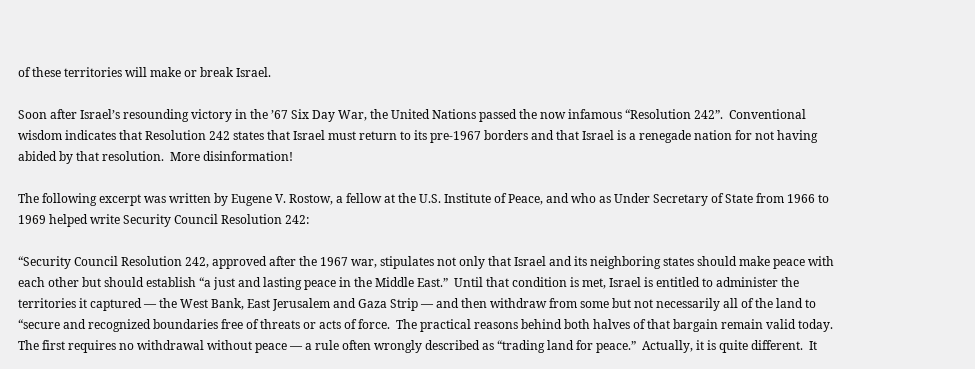of these territories will make or break Israel.

Soon after Israel’s resounding victory in the ’67 Six Day War, the United Nations passed the now infamous “Resolution 242”.  Conventional wisdom indicates that Resolution 242 states that Israel must return to its pre-1967 borders and that Israel is a renegade nation for not having abided by that resolution.  More disinformation!

The following excerpt was written by Eugene V. Rostow, a fellow at the U.S. Institute of Peace, and who as Under Secretary of State from 1966 to 1969 helped write Security Council Resolution 242:

“Security Council Resolution 242, approved after the 1967 war, stipulates not only that Israel and its neighboring states should make peace with each other but should establish “a just and lasting peace in the Middle East.”  Until that condition is met, Israel is entitled to administer the territories it captured — the West Bank, East Jerusalem and Gaza Strip — and then withdraw from some but not necessarily all of the land to “secure and recognized boundaries free of threats or acts of force.  The practical reasons behind both halves of that bargain remain valid today.  The first requires no withdrawal without peace — a rule often wrongly described as “trading land for peace.”  Actually, it is quite different.  It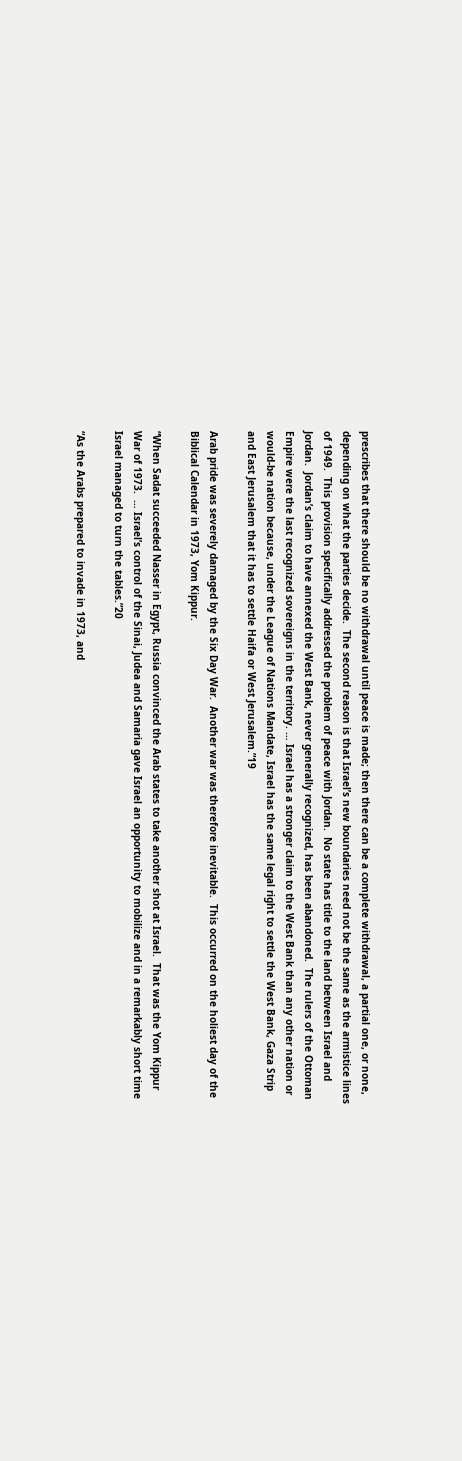prescribes that there should be no withdrawal until peace is made; then there can be a complete withdrawal, a partial one, or none, depending on what the parties decide.  The second reason is that Israel’s new boundaries need not be the same as the armistice lines of 1949.  This provision specifically addressed the problem of peace with Jordan.  No state has title to the land between Israel and Jordan.  Jordan’s claim to have annexed the West Bank, never generally recognized, has been abandoned.  The rulers of the Ottoman Empire were the last recognized sovereigns in the territory. … Israel has a stronger claim to the West Bank than any other nation or would-be nation because, under the League of Nations Mandate, Israel has the same legal right to settle the West Bank, Gaza Strip and East Jerusalem that it has to settle Haifa or West Jerusalem.”19

Arab pride was severely damaged by the Six Day War.  Another war was therefore inevitable.  This occurred on the holiest day of the Biblical Calendar in 1973, Yom Kippur.

“When Sadat succeeded Nasser in Egypt, Russia convinced the Arab states to take another shot at Israel.  That was the Yom Kippur War of 1973.  … Israel’s control of the Sinai, Judea and Samaria gave Israel an opportunity to mobilize and in a remarkably short time Israel managed to turn the tables.”20

“As the Arabs prepared to invade in 1973, and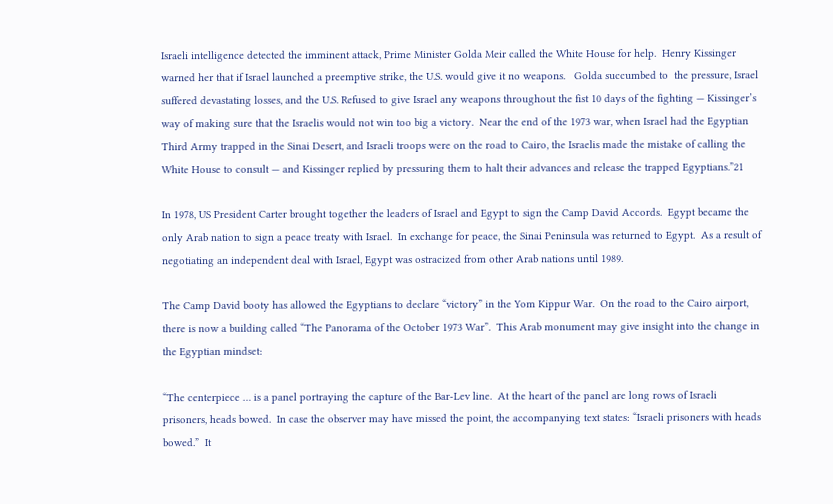Israeli intelligence detected the imminent attack, Prime Minister Golda Meir called the White House for help.  Henry Kissinger warned her that if Israel launched a preemptive strike, the U.S. would give it no weapons.   Golda succumbed to  the pressure, Israel suffered devastating losses, and the U.S. Refused to give Israel any weapons throughout the fist 10 days of the fighting — Kissinger’s way of making sure that the Israelis would not win too big a victory.  Near the end of the 1973 war, when Israel had the Egyptian Third Army trapped in the Sinai Desert, and Israeli troops were on the road to Cairo, the Israelis made the mistake of calling the White House to consult — and Kissinger replied by pressuring them to halt their advances and release the trapped Egyptians.”21

In 1978, US President Carter brought together the leaders of Israel and Egypt to sign the Camp David Accords.  Egypt became the only Arab nation to sign a peace treaty with Israel.  In exchange for peace, the Sinai Peninsula was returned to Egypt.  As a result of negotiating an independent deal with Israel, Egypt was ostracized from other Arab nations until 1989.

The Camp David booty has allowed the Egyptians to declare “victory” in the Yom Kippur War.  On the road to the Cairo airport, there is now a building called “The Panorama of the October 1973 War”.  This Arab monument may give insight into the change in the Egyptian mindset:

“The centerpiece … is a panel portraying the capture of the Bar-Lev line.  At the heart of the panel are long rows of Israeli prisoners, heads bowed.  In case the observer may have missed the point, the accompanying text states: “Israeli prisoners with heads bowed.”  It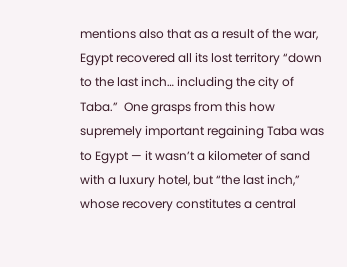mentions also that as a result of the war, Egypt recovered all its lost territory “down to the last inch… including the city of Taba.”  One grasps from this how supremely important regaining Taba was to Egypt — it wasn’t a kilometer of sand with a luxury hotel, but “the last inch,” whose recovery constitutes a central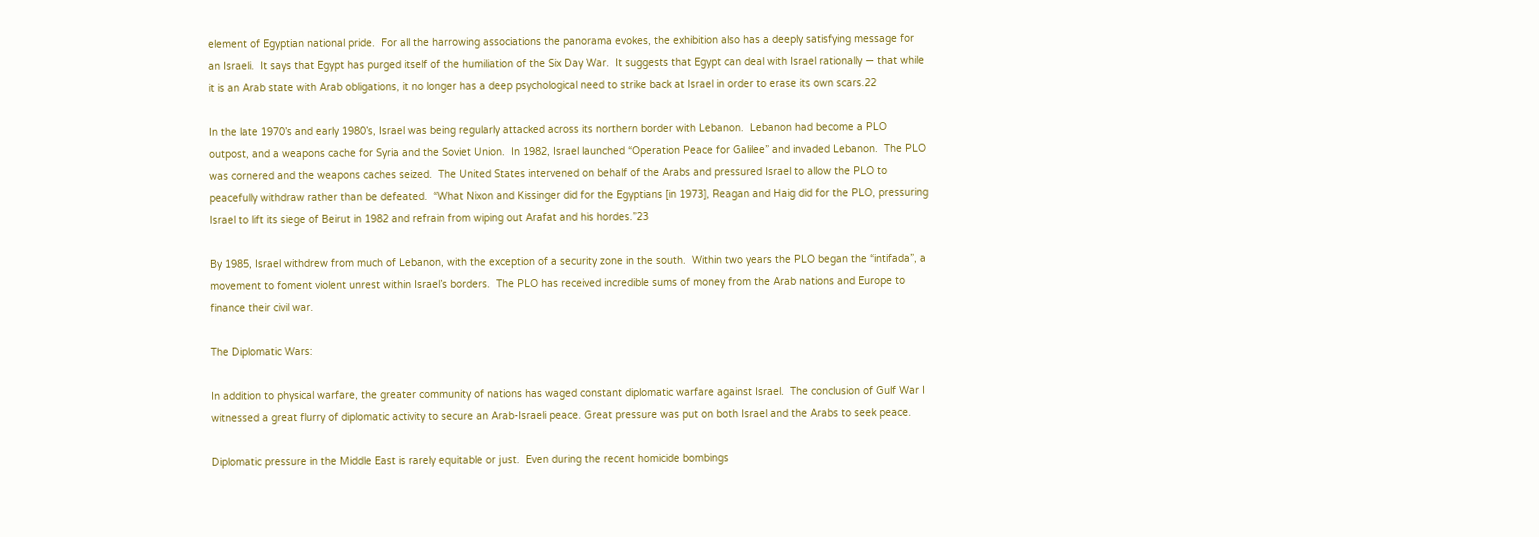element of Egyptian national pride.  For all the harrowing associations the panorama evokes, the exhibition also has a deeply satisfying message for an Israeli.  It says that Egypt has purged itself of the humiliation of the Six Day War.  It suggests that Egypt can deal with Israel rationally — that while it is an Arab state with Arab obligations, it no longer has a deep psychological need to strike back at Israel in order to erase its own scars.22

In the late 1970’s and early 1980’s, Israel was being regularly attacked across its northern border with Lebanon.  Lebanon had become a PLO outpost, and a weapons cache for Syria and the Soviet Union.  In 1982, Israel launched “Operation Peace for Galilee” and invaded Lebanon.  The PLO was cornered and the weapons caches seized.  The United States intervened on behalf of the Arabs and pressured Israel to allow the PLO to peacefully withdraw rather than be defeated.  “What Nixon and Kissinger did for the Egyptians [in 1973], Reagan and Haig did for the PLO, pressuring Israel to lift its siege of Beirut in 1982 and refrain from wiping out Arafat and his hordes.”23

By 1985, Israel withdrew from much of Lebanon, with the exception of a security zone in the south.  Within two years the PLO began the “intifada”, a movement to foment violent unrest within Israel’s borders.  The PLO has received incredible sums of money from the Arab nations and Europe to finance their civil war.

The Diplomatic Wars:

In addition to physical warfare, the greater community of nations has waged constant diplomatic warfare against Israel.  The conclusion of Gulf War I witnessed a great flurry of diplomatic activity to secure an Arab-Israeli peace. Great pressure was put on both Israel and the Arabs to seek peace.

Diplomatic pressure in the Middle East is rarely equitable or just.  Even during the recent homicide bombings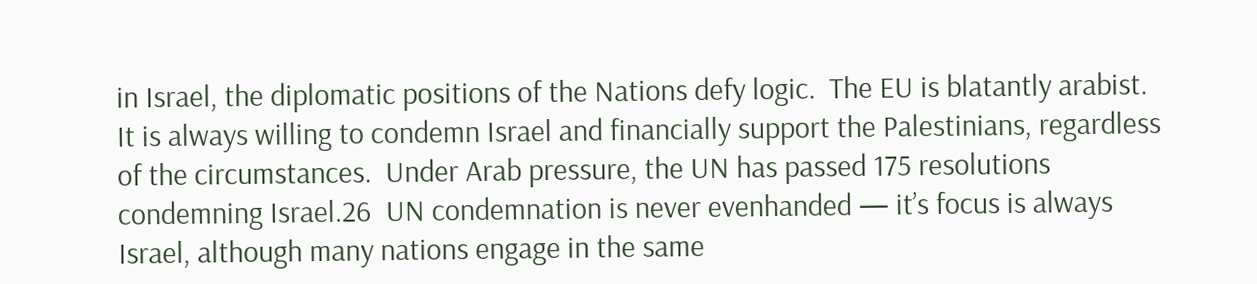in Israel, the diplomatic positions of the Nations defy logic.  The EU is blatantly arabist.  It is always willing to condemn Israel and financially support the Palestinians, regardless of the circumstances.  Under Arab pressure, the UN has passed 175 resolutions condemning Israel.26  UN condemnation is never evenhanded — it’s focus is always Israel, although many nations engage in the same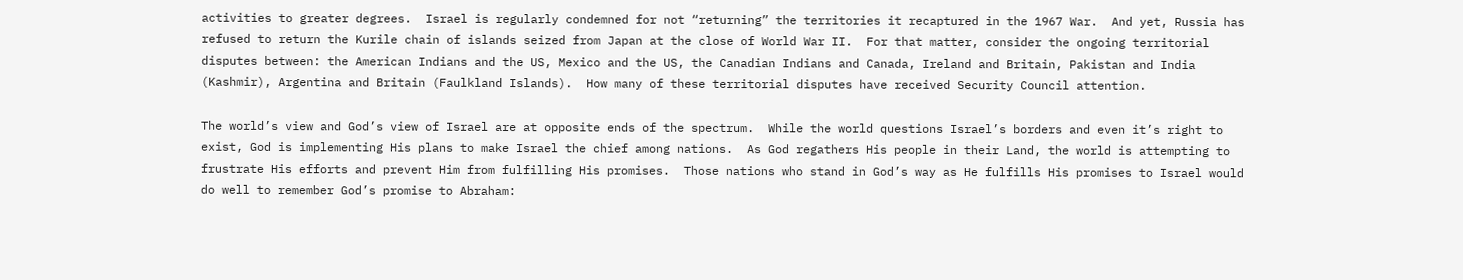activities to greater degrees.  Israel is regularly condemned for not “returning” the territories it recaptured in the 1967 War.  And yet, Russia has refused to return the Kurile chain of islands seized from Japan at the close of World War II.  For that matter, consider the ongoing territorial disputes between: the American Indians and the US, Mexico and the US, the Canadian Indians and Canada, Ireland and Britain, Pakistan and India (Kashmir), Argentina and Britain (Faulkland Islands).  How many of these territorial disputes have received Security Council attention.

The world’s view and God’s view of Israel are at opposite ends of the spectrum.  While the world questions Israel’s borders and even it’s right to exist, God is implementing His plans to make Israel the chief among nations.  As God regathers His people in their Land, the world is attempting to frustrate His efforts and prevent Him from fulfilling His promises.  Those nations who stand in God’s way as He fulfills His promises to Israel would do well to remember God’s promise to Abraham: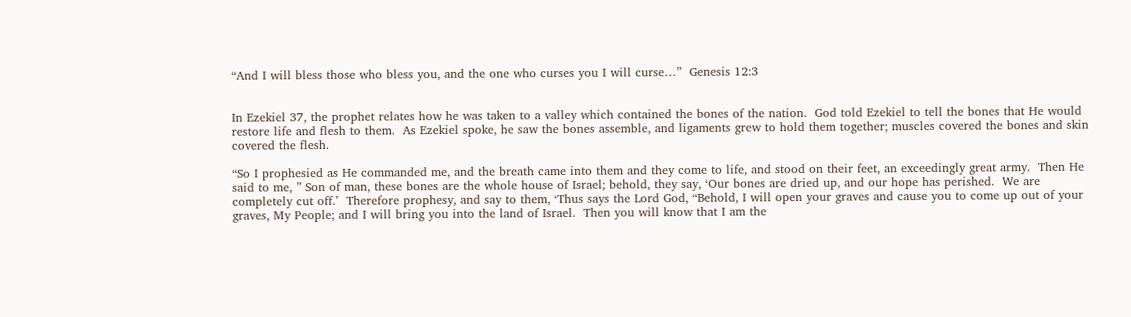“And I will bless those who bless you, and the one who curses you I will curse…”  Genesis 12:3


In Ezekiel 37, the prophet relates how he was taken to a valley which contained the bones of the nation.  God told Ezekiel to tell the bones that He would restore life and flesh to them.  As Ezekiel spoke, he saw the bones assemble, and ligaments grew to hold them together; muscles covered the bones and skin covered the flesh.

“So I prophesied as He commanded me, and the breath came into them and they come to life, and stood on their feet, an exceedingly great army.  Then He said to me, ” Son of man, these bones are the whole house of Israel; behold, they say, ‘Our bones are dried up, and our hope has perished.  We are completely cut off.’  Therefore prophesy, and say to them, ‘Thus says the Lord God, “Behold, I will open your graves and cause you to come up out of your graves, My People; and I will bring you into the land of Israel.  Then you will know that I am the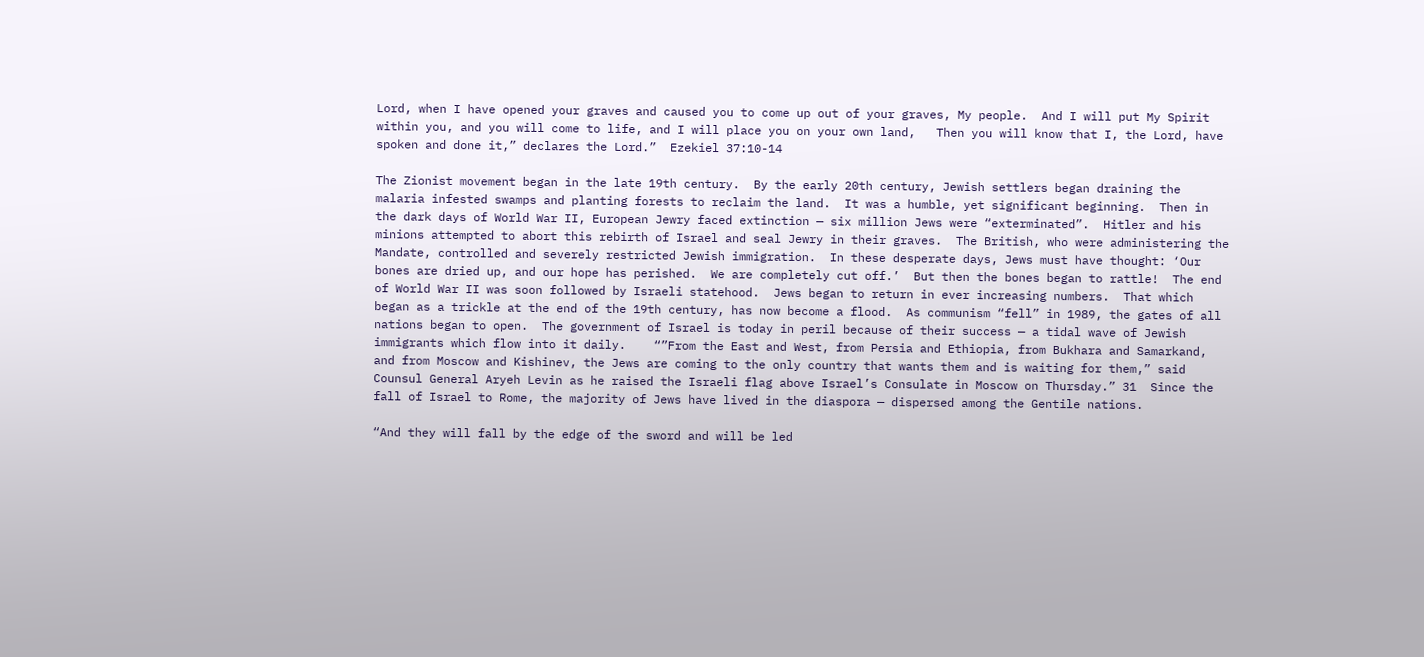Lord, when I have opened your graves and caused you to come up out of your graves, My people.  And I will put My Spirit within you, and you will come to life, and I will place you on your own land,   Then you will know that I, the Lord, have spoken and done it,” declares the Lord.”  Ezekiel 37:10-14

The Zionist movement began in the late 19th century.  By the early 20th century, Jewish settlers began draining the malaria infested swamps and planting forests to reclaim the land.  It was a humble, yet significant beginning.  Then in the dark days of World War II, European Jewry faced extinction — six million Jews were “exterminated”.  Hitler and his minions attempted to abort this rebirth of Israel and seal Jewry in their graves.  The British, who were administering the Mandate, controlled and severely restricted Jewish immigration.  In these desperate days, Jews must have thought: ‘Our bones are dried up, and our hope has perished.  We are completely cut off.’  But then the bones began to rattle!  The end of World War II was soon followed by Israeli statehood.  Jews began to return in ever increasing numbers.  That which began as a trickle at the end of the 19th century, has now become a flood.  As communism “fell” in 1989, the gates of all nations began to open.  The government of Israel is today in peril because of their success — a tidal wave of Jewish immigrants which flow into it daily.    “”From the East and West, from Persia and Ethiopia, from Bukhara and Samarkand, and from Moscow and Kishinev, the Jews are coming to the only country that wants them and is waiting for them,” said Counsul General Aryeh Levin as he raised the Israeli flag above Israel’s Consulate in Moscow on Thursday.” 31  Since the fall of Israel to Rome, the majority of Jews have lived in the diaspora — dispersed among the Gentile nations.

“And they will fall by the edge of the sword and will be led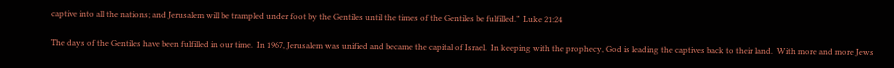captive into all the nations; and Jerusalem will be trampled under foot by the Gentiles until the times of the Gentiles be fulfilled.”  Luke 21:24

The days of the Gentiles have been fulfilled in our time.  In 1967, Jerusalem was unified and became the capital of Israel.  In keeping with the prophecy, God is leading the captives back to their land.  With more and more Jews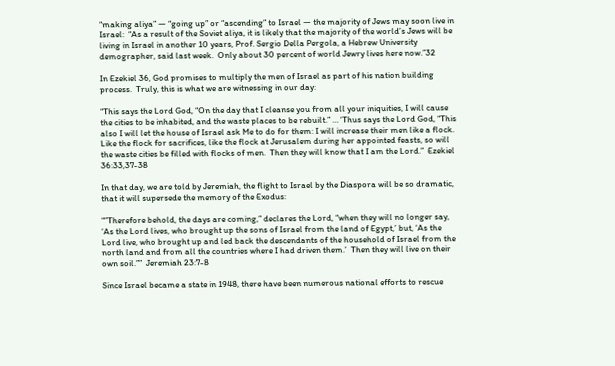“making aliya” — “going up” or “ascending” to Israel — the majority of Jews may soon live in Israel:  “As a result of the Soviet aliya, it is likely that the majority of the world’s Jews will be living in Israel in another 10 years, Prof. Sergio Della Pergola, a Hebrew University demographer, said last week.  Only about 30 percent of world Jewry lives here now.”32

In Ezekiel 36, God promises to multiply the men of Israel as part of his nation building process.  Truly, this is what we are witnessing in our day:

“This says the Lord God, “On the day that I cleanse you from all your iniquities, I will cause the cities to be inhabited, and the waste places to be rebuilt.” … ‘Thus says the Lord God, “This also I will let the house of Israel ask Me to do for them: I will increase their men like a flock.  Like the flock for sacrifices, like the flock at Jerusalem during her appointed feasts, so will the waste cities be filled with flocks of men.  Then they will know that I am the Lord.”  Ezekiel 36:33,37-38

In that day, we are told by Jeremiah, the flight to Israel by the Diaspora will be so dramatic, that it will supersede the memory of the Exodus:

“”Therefore behold, the days are coming,” declares the Lord, “when they will no longer say, ‘As the Lord lives, who brought up the sons of Israel from the land of Egypt,’ but, ‘As the Lord live, who brought up and led back the descendants of the household of Israel from the north land and from all the countries where I had driven them.’  Then they will live on their own soil.””  Jeremiah 23:7-8

Since Israel became a state in 1948, there have been numerous national efforts to rescue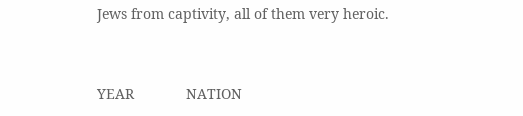Jews from captivity, all of them very heroic.


YEAR             NATION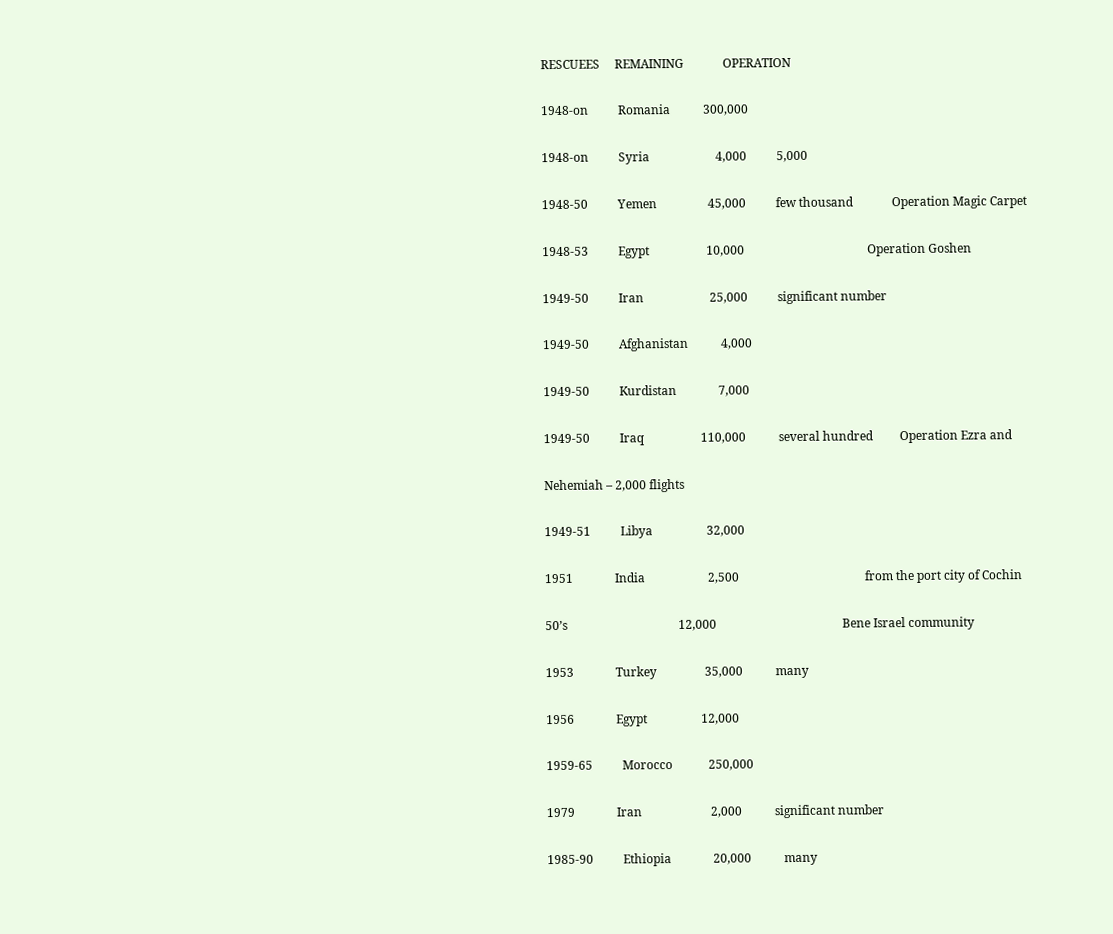RESCUEES     REMAINING             OPERATION

1948-on          Romania           300,000

1948-on          Syria                      4,000          5,000

1948-50          Yemen                 45,000          few thousand             Operation Magic Carpet

1948-53          Egypt                   10,000                                         Operation Goshen

1949-50          Iran                      25,000          significant number

1949-50          Afghanistan           4,000

1949-50          Kurdistan              7,000

1949-50          Iraq                   110,000           several hundred         Operation Ezra and

Nehemiah – 2,000 flights

1949-51          Libya                  32,000

1951              India                     2,500                                          from the port city of Cochin

50’s                                     12,000                                          Bene Israel community

1953              Turkey                35,000           many

1956              Egypt                  12,000

1959-65          Morocco            250,000

1979              Iran                       2,000           significant number

1985-90          Ethiopia              20,000           many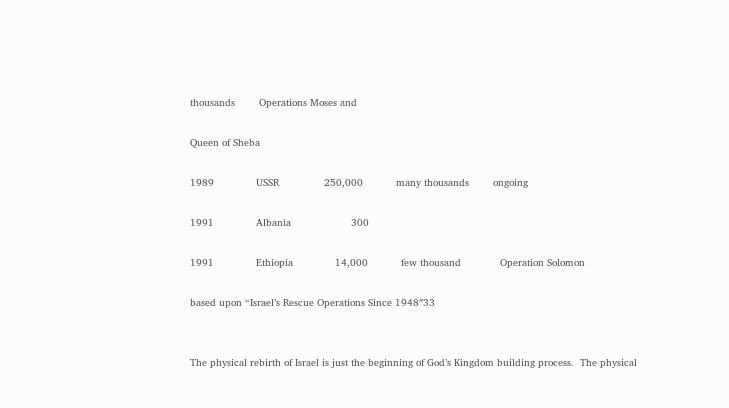thousands        Operations Moses and

Queen of Sheba

1989              USSR               250,000           many thousands        ongoing

1991              Albania                    300

1991              Ethiopia              14,000           few thousand             Operation Solomon

based upon “Israel’s Rescue Operations Since 1948″33


The physical rebirth of Israel is just the beginning of God’s Kingdom building process.  The physical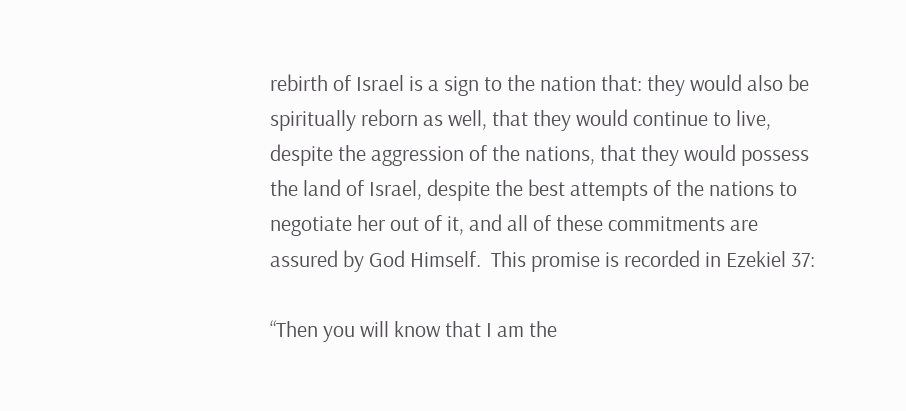rebirth of Israel is a sign to the nation that: they would also be spiritually reborn as well, that they would continue to live, despite the aggression of the nations, that they would possess the land of Israel, despite the best attempts of the nations to negotiate her out of it, and all of these commitments are assured by God Himself.  This promise is recorded in Ezekiel 37:

“Then you will know that I am the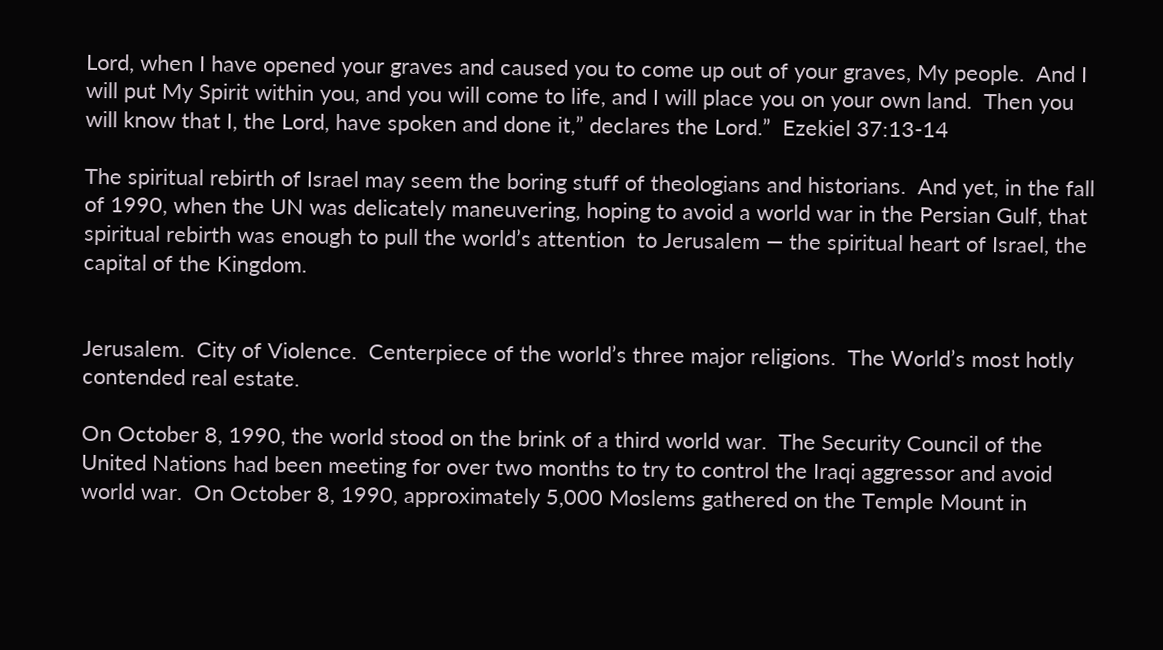Lord, when I have opened your graves and caused you to come up out of your graves, My people.  And I will put My Spirit within you, and you will come to life, and I will place you on your own land.  Then you will know that I, the Lord, have spoken and done it,” declares the Lord.”  Ezekiel 37:13-14

The spiritual rebirth of Israel may seem the boring stuff of theologians and historians.  And yet, in the fall of 1990, when the UN was delicately maneuvering, hoping to avoid a world war in the Persian Gulf, that spiritual rebirth was enough to pull the world’s attention  to Jerusalem — the spiritual heart of Israel, the capital of the Kingdom.


Jerusalem.  City of Violence.  Centerpiece of the world’s three major religions.  The World’s most hotly contended real estate.

On October 8, 1990, the world stood on the brink of a third world war.  The Security Council of the United Nations had been meeting for over two months to try to control the Iraqi aggressor and avoid world war.  On October 8, 1990, approximately 5,000 Moslems gathered on the Temple Mount in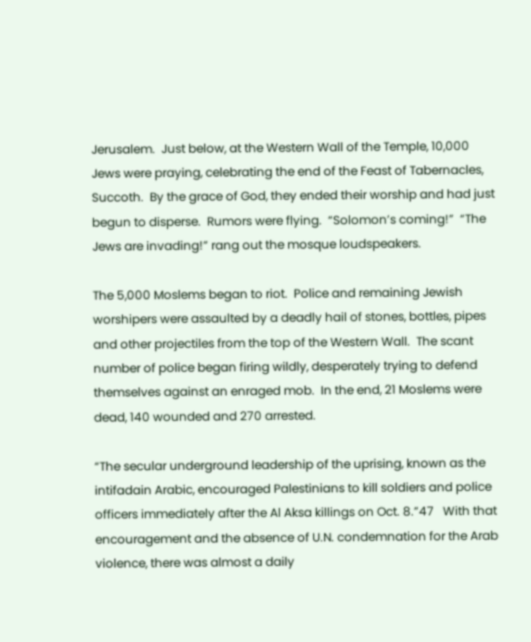Jerusalem.  Just below, at the Western Wall of the Temple, 10,000 Jews were praying, celebrating the end of the Feast of Tabernacles, Succoth.  By the grace of God, they ended their worship and had just begun to disperse.  Rumors were flying.  “Solomon’s coming!”  “The Jews are invading!” rang out the mosque loudspeakers.

The 5,000 Moslems began to riot.  Police and remaining Jewish worshipers were assaulted by a deadly hail of stones, bottles, pipes and other projectiles from the top of the Western Wall.  The scant number of police began firing wildly, desperately trying to defend themselves against an enraged mob.  In the end, 21 Moslems were dead, 140 wounded and 270 arrested.

“The secular underground leadership of the uprising, known as the intifadain Arabic, encouraged Palestinians to kill soldiers and police officers immediately after the Al Aksa killings on Oct. 8.”47   With that encouragement and the absence of U.N. condemnation for the Arab violence, there was almost a daily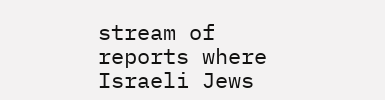stream of reports where Israeli Jews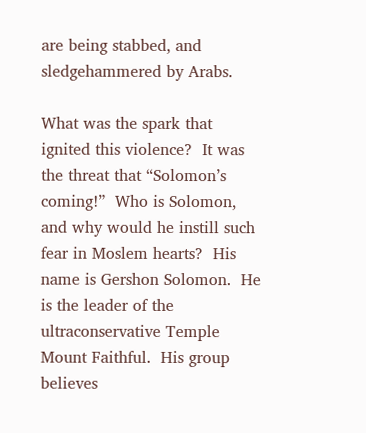are being stabbed, and sledgehammered by Arabs.

What was the spark that ignited this violence?  It was the threat that “Solomon’s coming!”  Who is Solomon, and why would he instill such fear in Moslem hearts?  His name is Gershon Solomon.  He is the leader of the ultraconservative Temple Mount Faithful.  His group believes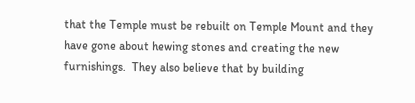that the Temple must be rebuilt on Temple Mount and they have gone about hewing stones and creating the new furnishings.  They also believe that by building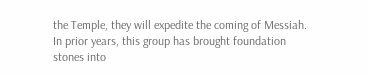the Temple, they will expedite the coming of Messiah.  In prior years, this group has brought foundation stones into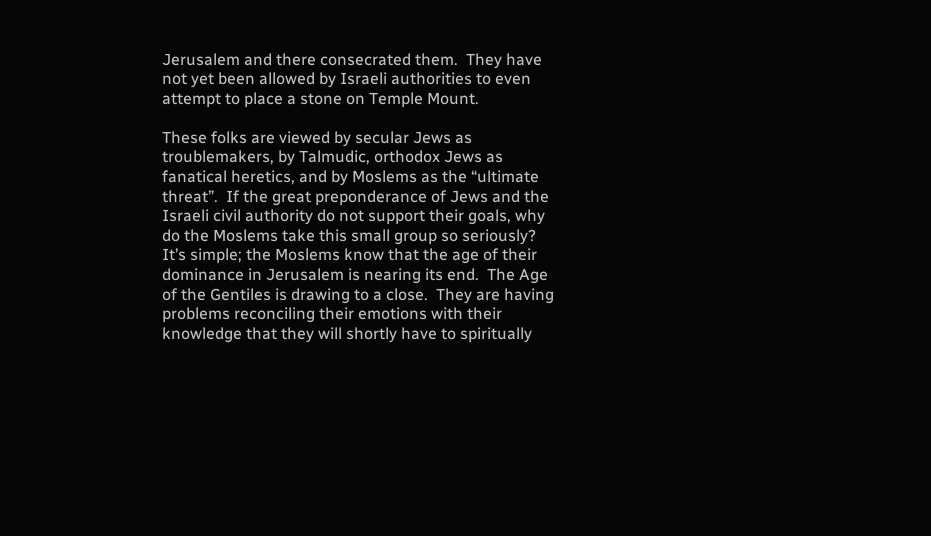Jerusalem and there consecrated them.  They have not yet been allowed by Israeli authorities to even attempt to place a stone on Temple Mount.

These folks are viewed by secular Jews as troublemakers, by Talmudic, orthodox Jews as fanatical heretics, and by Moslems as the “ultimate threat”.  If the great preponderance of Jews and the Israeli civil authority do not support their goals, why do the Moslems take this small group so seriously?  It’s simple; the Moslems know that the age of their dominance in Jerusalem is nearing its end.  The Age of the Gentiles is drawing to a close.  They are having problems reconciling their emotions with their knowledge that they will shortly have to spiritually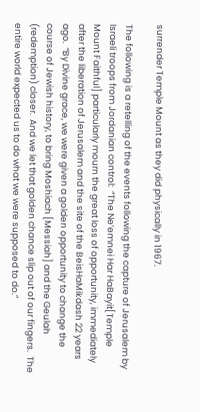surrender Temple Mount as they did physically in 1967.

The following is a retelling of the events following the capture of Jerusalem by Israeli troops from Jordanian control:  “The Ne’emnei Har HaBayit[Temple Mount Faithful] particularly mourn the great loss of opportunity, immediately after the liberation of Jerusalem and the site of the BeisHaMikdash 22 years ago.  “By Divine grace, we were given a golden opportunity to change the course of Jewish history, to bring Moshiach [Messiah] and the Geulah (redemption) closer.  And we let that golden chance slip out of our fingers.  The entire world expected us to do what we were supposed to do.”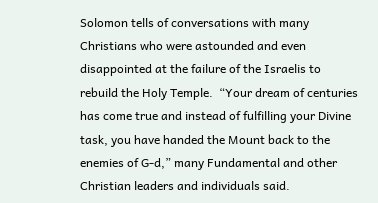Solomon tells of conversations with many Christians who were astounded and even disappointed at the failure of the Israelis to rebuild the Holy Temple.  “Your dream of centuries has come true and instead of fulfilling your Divine task, you have handed the Mount back to the enemies of G-d,” many Fundamental and other Christian leaders and individuals said.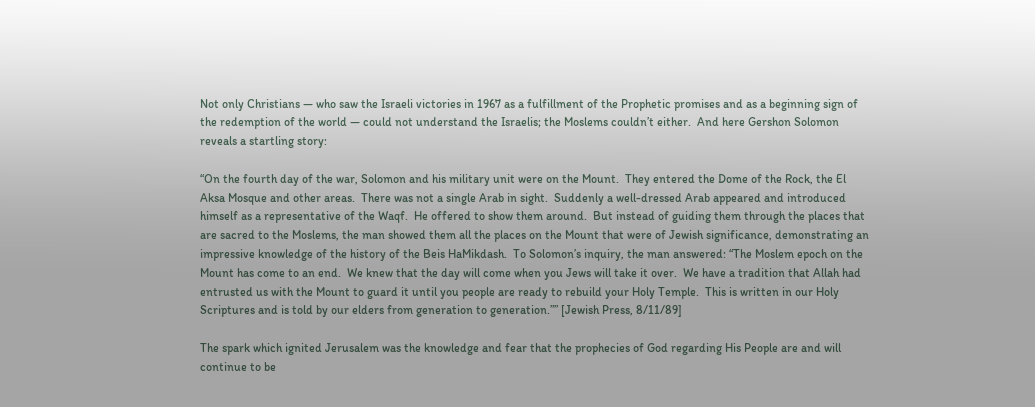Not only Christians — who saw the Israeli victories in 1967 as a fulfillment of the Prophetic promises and as a beginning sign of the redemption of the world — could not understand the Israelis; the Moslems couldn’t either.  And here Gershon Solomon reveals a startling story:

“On the fourth day of the war, Solomon and his military unit were on the Mount.  They entered the Dome of the Rock, the El Aksa Mosque and other areas.  There was not a single Arab in sight.  Suddenly a well-dressed Arab appeared and introduced himself as a representative of the Waqf.  He offered to show them around.  But instead of guiding them through the places that are sacred to the Moslems, the man showed them all the places on the Mount that were of Jewish significance, demonstrating an impressive knowledge of the history of the Beis HaMikdash.  To Solomon’s inquiry, the man answered: “The Moslem epoch on the Mount has come to an end.  We knew that the day will come when you Jews will take it over.  We have a tradition that Allah had entrusted us with the Mount to guard it until you people are ready to rebuild your Holy Temple.  This is written in our Holy Scriptures and is told by our elders from generation to generation.”” [Jewish Press, 8/11/89]

The spark which ignited Jerusalem was the knowledge and fear that the prophecies of God regarding His People are and will continue to be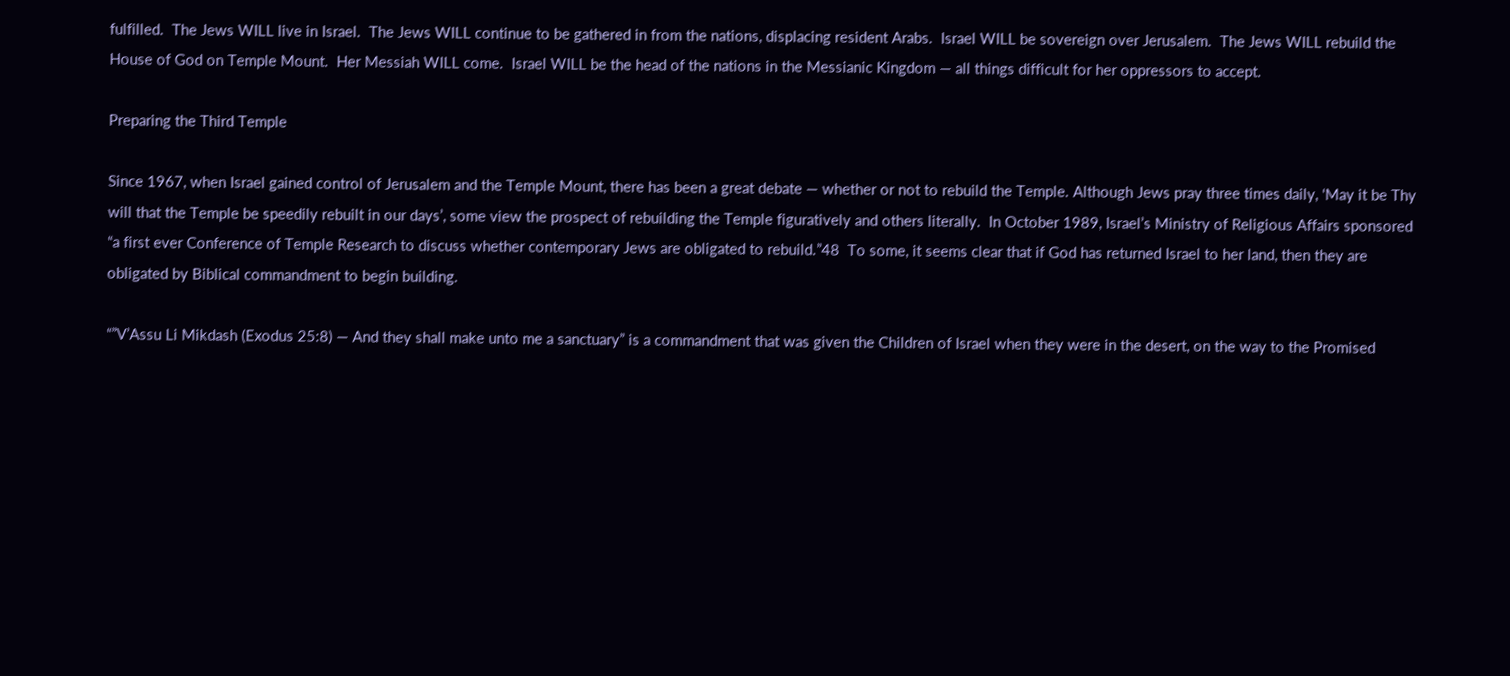fulfilled.  The Jews WILL live in Israel.  The Jews WILL continue to be gathered in from the nations, displacing resident Arabs.  Israel WILL be sovereign over Jerusalem.  The Jews WILL rebuild the House of God on Temple Mount.  Her Messiah WILL come.  Israel WILL be the head of the nations in the Messianic Kingdom — all things difficult for her oppressors to accept.

Preparing the Third Temple

Since 1967, when Israel gained control of Jerusalem and the Temple Mount, there has been a great debate — whether or not to rebuild the Temple. Although Jews pray three times daily, ‘May it be Thy will that the Temple be speedily rebuilt in our days’, some view the prospect of rebuilding the Temple figuratively and others literally.  In October 1989, Israel’s Ministry of Religious Affairs sponsored “a first ever Conference of Temple Research to discuss whether contemporary Jews are obligated to rebuild.”48  To some, it seems clear that if God has returned Israel to her land, then they are obligated by Biblical commandment to begin building.

“”V’Assu Li Mikdash (Exodus 25:8) — And they shall make unto me a sanctuary” is a commandment that was given the Children of Israel when they were in the desert, on the way to the Promised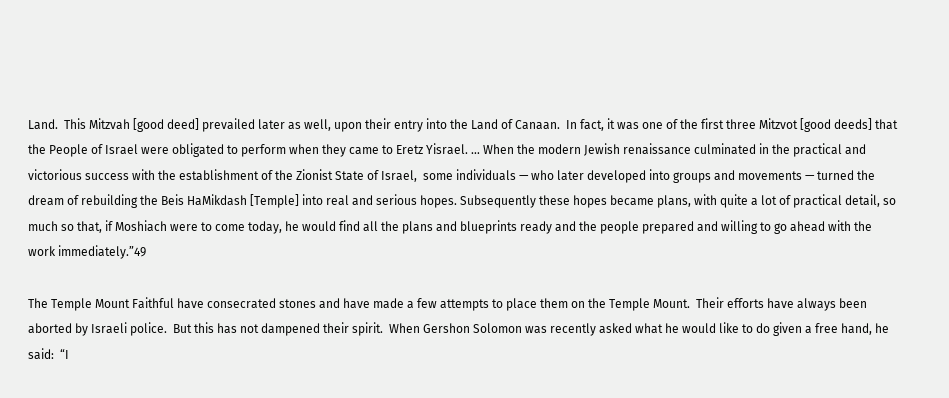Land.  This Mitzvah [good deed] prevailed later as well, upon their entry into the Land of Canaan.  In fact, it was one of the first three Mitzvot [good deeds] that the People of Israel were obligated to perform when they came to Eretz Yisrael. … When the modern Jewish renaissance culminated in the practical and victorious success with the establishment of the Zionist State of Israel,  some individuals — who later developed into groups and movements — turned the dream of rebuilding the Beis HaMikdash [Temple] into real and serious hopes. Subsequently these hopes became plans, with quite a lot of practical detail, so much so that, if Moshiach were to come today, he would find all the plans and blueprints ready and the people prepared and willing to go ahead with the work immediately.”49

The Temple Mount Faithful have consecrated stones and have made a few attempts to place them on the Temple Mount.  Their efforts have always been aborted by Israeli police.  But this has not dampened their spirit.  When Gershon Solomon was recently asked what he would like to do given a free hand, he said:  “I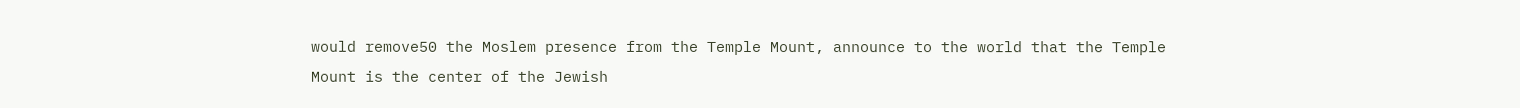would remove50 the Moslem presence from the Temple Mount, announce to the world that the Temple Mount is the center of the Jewish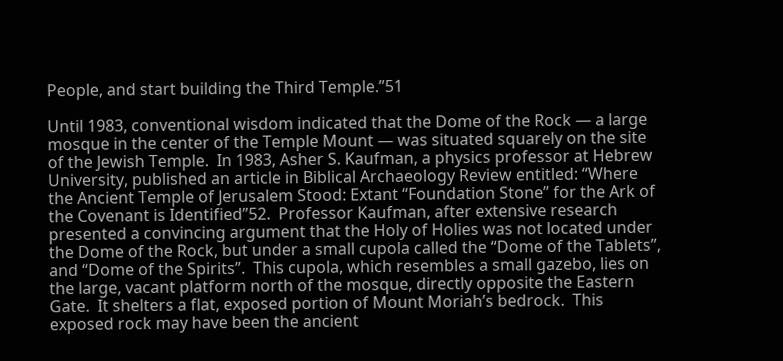People, and start building the Third Temple.”51

Until 1983, conventional wisdom indicated that the Dome of the Rock — a large mosque in the center of the Temple Mount — was situated squarely on the site of the Jewish Temple.  In 1983, Asher S. Kaufman, a physics professor at Hebrew University, published an article in Biblical Archaeology Review entitled: “Where the Ancient Temple of Jerusalem Stood: Extant “Foundation Stone” for the Ark of the Covenant is Identified”52.  Professor Kaufman, after extensive research presented a convincing argument that the Holy of Holies was not located under the Dome of the Rock, but under a small cupola called the “Dome of the Tablets”, and “Dome of the Spirits”.  This cupola, which resembles a small gazebo, lies on the large, vacant platform north of the mosque, directly opposite the Eastern Gate.  It shelters a flat, exposed portion of Mount Moriah’s bedrock.  This exposed rock may have been the ancient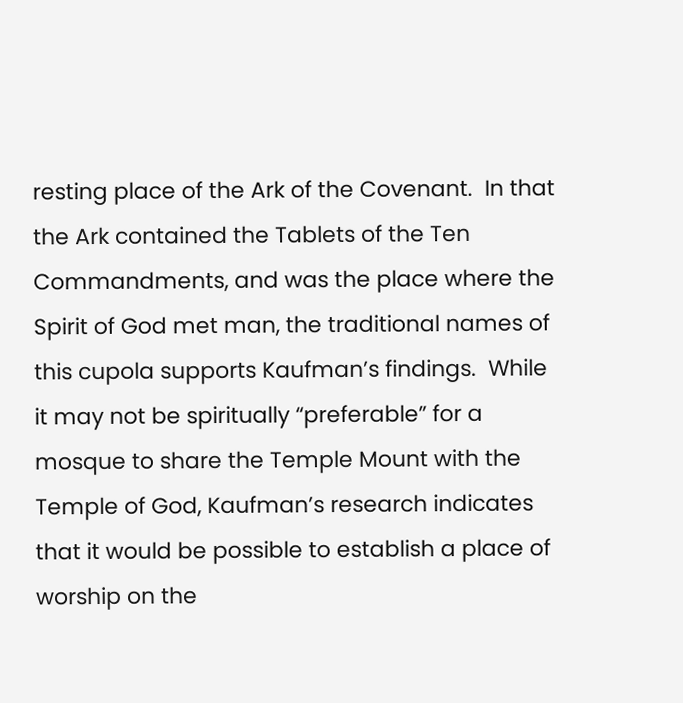resting place of the Ark of the Covenant.  In that the Ark contained the Tablets of the Ten Commandments, and was the place where the Spirit of God met man, the traditional names of this cupola supports Kaufman’s findings.  While it may not be spiritually “preferable” for a mosque to share the Temple Mount with the Temple of God, Kaufman’s research indicates that it would be possible to establish a place of worship on the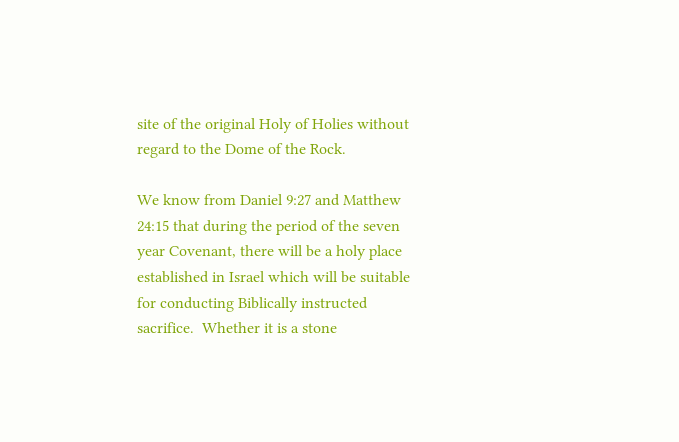site of the original Holy of Holies without regard to the Dome of the Rock.

We know from Daniel 9:27 and Matthew 24:15 that during the period of the seven year Covenant, there will be a holy place established in Israel which will be suitable for conducting Biblically instructed sacrifice.  Whether it is a stone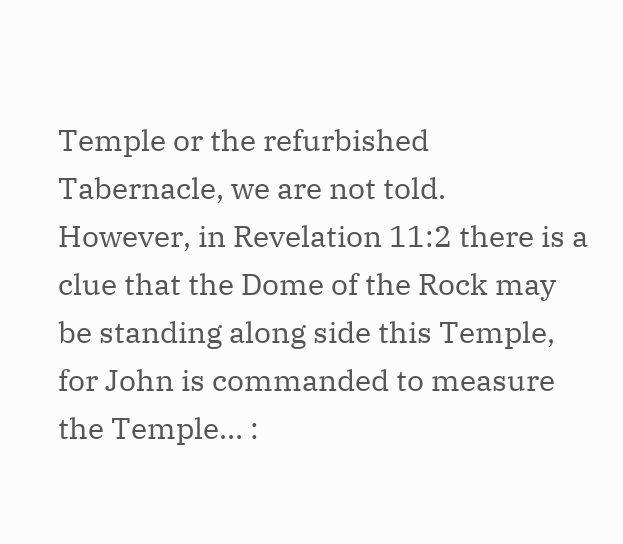Temple or the refurbished Tabernacle, we are not told.  However, in Revelation 11:2 there is a clue that the Dome of the Rock may be standing along side this Temple, for John is commanded to measure the Temple… :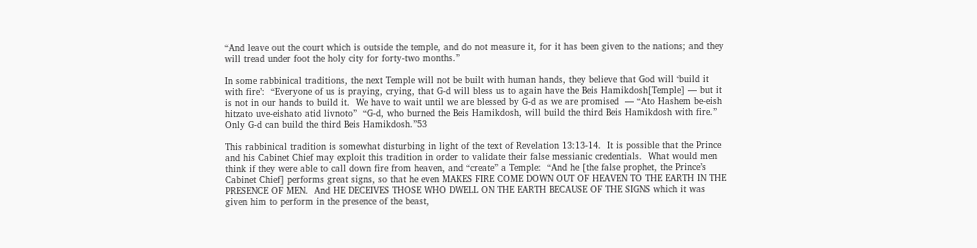“And leave out the court which is outside the temple, and do not measure it, for it has been given to the nations; and they will tread under foot the holy city for forty-two months.”

In some rabbinical traditions, the next Temple will not be built with human hands, they believe that God will ‘build it with fire’:  “Everyone of us is praying, crying, that G-d will bless us to again have the Beis Hamikdosh[Temple] — but it is not in our hands to build it.  We have to wait until we are blessed by G-d as we are promised  — “Ato Hashem be-eish hitzato uve-eishato atid livnoto”  “G-d, who burned the Beis Hamikdosh, will build the third Beis Hamikdosh with fire.”  Only G-d can build the third Beis Hamikdosh.”53

This rabbinical tradition is somewhat disturbing in light of the text of Revelation 13:13-14.  It is possible that the Prince and his Cabinet Chief may exploit this tradition in order to validate their false messianic credentials.  What would men think if they were able to call down fire from heaven, and “create” a Temple:  “And he [the false prophet, the Prince’s Cabinet Chief] performs great signs, so that he even MAKES FIRE COME DOWN OUT OF HEAVEN TO THE EARTH IN THE PRESENCE OF MEN.  And HE DECEIVES THOSE WHO DWELL ON THE EARTH BECAUSE OF THE SIGNS which it was given him to perform in the presence of the beast,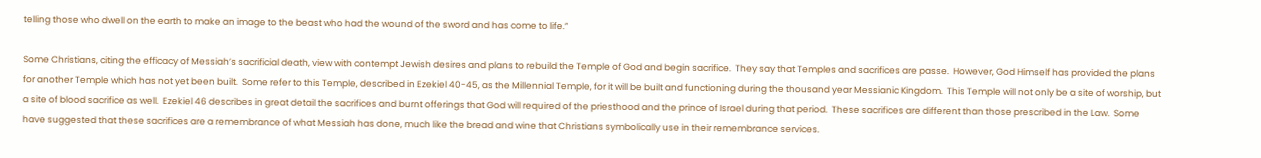telling those who dwell on the earth to make an image to the beast who had the wound of the sword and has come to life.”

Some Christians, citing the efficacy of Messiah’s sacrificial death, view with contempt Jewish desires and plans to rebuild the Temple of God and begin sacrifice.  They say that Temples and sacrifices are passe.  However, God Himself has provided the plans for another Temple which has not yet been built.  Some refer to this Temple, described in Ezekiel 40-45, as the Millennial Temple, for it will be built and functioning during the thousand year Messianic Kingdom.  This Temple will not only be a site of worship, but a site of blood sacrifice as well.  Ezekiel 46 describes in great detail the sacrifices and burnt offerings that God will required of the priesthood and the prince of Israel during that period.  These sacrifices are different than those prescribed in the Law.  Some have suggested that these sacrifices are a remembrance of what Messiah has done, much like the bread and wine that Christians symbolically use in their remembrance services.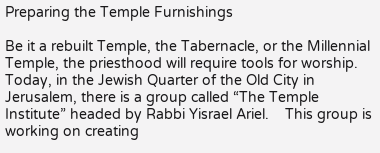Preparing the Temple Furnishings

Be it a rebuilt Temple, the Tabernacle, or the Millennial Temple, the priesthood will require tools for worship.  Today, in the Jewish Quarter of the Old City in Jerusalem, there is a group called “The Temple Institute” headed by Rabbi Yisrael Ariel.    This group is working on creating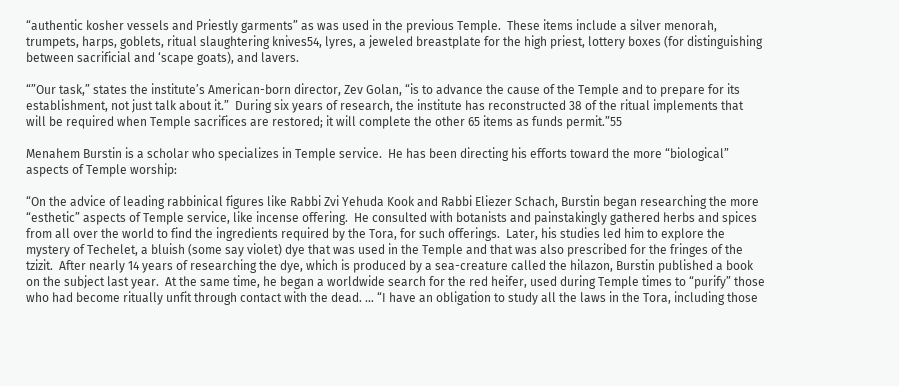“authentic kosher vessels and Priestly garments” as was used in the previous Temple.  These items include a silver menorah, trumpets, harps, goblets, ritual slaughtering knives54, lyres, a jeweled breastplate for the high priest, lottery boxes (for distinguishing between sacrificial and ‘scape goats), and lavers.

“”Our task,” states the institute’s American-born director, Zev Golan, “is to advance the cause of the Temple and to prepare for its establishment, not just talk about it.”  During six years of research, the institute has reconstructed 38 of the ritual implements that will be required when Temple sacrifices are restored; it will complete the other 65 items as funds permit.”55

Menahem Burstin is a scholar who specializes in Temple service.  He has been directing his efforts toward the more “biological” aspects of Temple worship:

“On the advice of leading rabbinical figures like Rabbi Zvi Yehuda Kook and Rabbi Eliezer Schach, Burstin began researching the more “esthetic” aspects of Temple service, like incense offering.  He consulted with botanists and painstakingly gathered herbs and spices from all over the world to find the ingredients required by the Tora, for such offerings.  Later, his studies led him to explore the mystery of Techelet, a bluish (some say violet) dye that was used in the Temple and that was also prescribed for the fringes of the tzizit.  After nearly 14 years of researching the dye, which is produced by a sea-creature called the hilazon, Burstin published a book on the subject last year.  At the same time, he began a worldwide search for the red heifer, used during Temple times to “purify” those who had become ritually unfit through contact with the dead. … “I have an obligation to study all the laws in the Tora, including those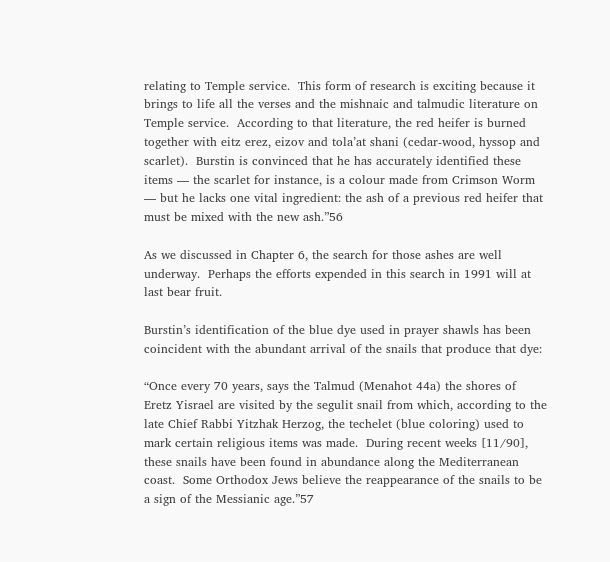relating to Temple service.  This form of research is exciting because it brings to life all the verses and the mishnaic and talmudic literature on Temple service.  According to that literature, the red heifer is burned together with eitz erez, eizov and tola’at shani (cedar-wood, hyssop and scarlet).  Burstin is convinced that he has accurately identified these items — the scarlet for instance, is a colour made from Crimson Worm — but he lacks one vital ingredient: the ash of a previous red heifer that must be mixed with the new ash.”56

As we discussed in Chapter 6, the search for those ashes are well underway.  Perhaps the efforts expended in this search in 1991 will at last bear fruit.

Burstin’s identification of the blue dye used in prayer shawls has been coincident with the abundant arrival of the snails that produce that dye:

“Once every 70 years, says the Talmud (Menahot 44a) the shores of Eretz Yisrael are visited by the segulit snail from which, according to the late Chief Rabbi Yitzhak Herzog, the techelet (blue coloring) used to mark certain religious items was made.  During recent weeks [11/90], these snails have been found in abundance along the Mediterranean coast.  Some Orthodox Jews believe the reappearance of the snails to be a sign of the Messianic age.”57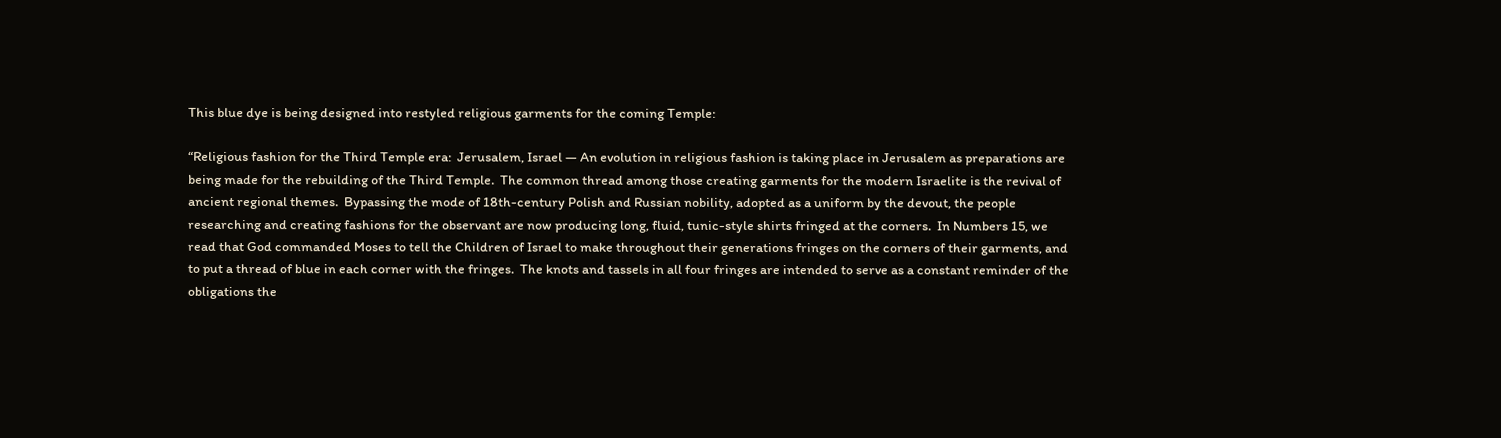This blue dye is being designed into restyled religious garments for the coming Temple:

“Religious fashion for the Third Temple era:  Jerusalem, Israel — An evolution in religious fashion is taking place in Jerusalem as preparations are being made for the rebuilding of the Third Temple.  The common thread among those creating garments for the modern Israelite is the revival of ancient regional themes.  Bypassing the mode of 18th-century Polish and Russian nobility, adopted as a uniform by the devout, the people researching and creating fashions for the observant are now producing long, fluid, tunic-style shirts fringed at the corners.  In Numbers 15, we read that God commanded Moses to tell the Children of Israel to make throughout their generations fringes on the corners of their garments, and to put a thread of blue in each corner with the fringes.  The knots and tassels in all four fringes are intended to serve as a constant reminder of the obligations the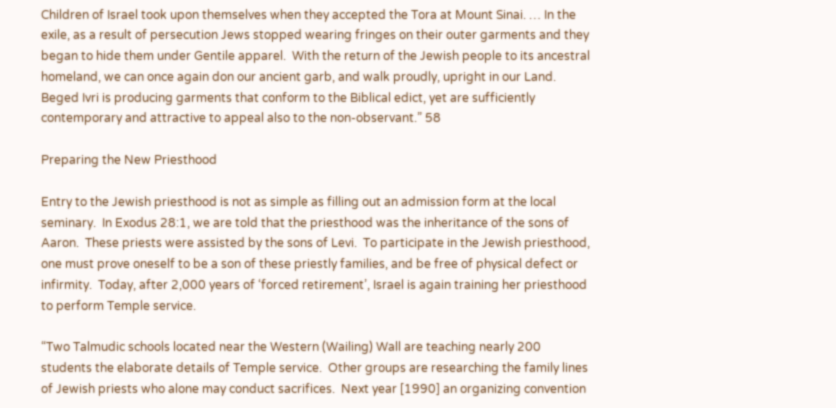Children of Israel took upon themselves when they accepted the Tora at Mount Sinai. … In the exile, as a result of persecution Jews stopped wearing fringes on their outer garments and they began to hide them under Gentile apparel.  With the return of the Jewish people to its ancestral homeland, we can once again don our ancient garb, and walk proudly, upright in our Land.  Beged Ivri is producing garments that conform to the Biblical edict, yet are sufficiently contemporary and attractive to appeal also to the non-observant.” 58

Preparing the New Priesthood

Entry to the Jewish priesthood is not as simple as filling out an admission form at the local seminary.  In Exodus 28:1, we are told that the priesthood was the inheritance of the sons of Aaron.  These priests were assisted by the sons of Levi.  To participate in the Jewish priesthood, one must prove oneself to be a son of these priestly families, and be free of physical defect or infirmity.  Today, after 2,000 years of ‘forced retirement’, Israel is again training her priesthood to perform Temple service.

“Two Talmudic schools located near the Western (Wailing) Wall are teaching nearly 200 students the elaborate details of Temple service.  Other groups are researching the family lines of Jewish priests who alone may conduct sacrifices.  Next year [1990] an organizing convention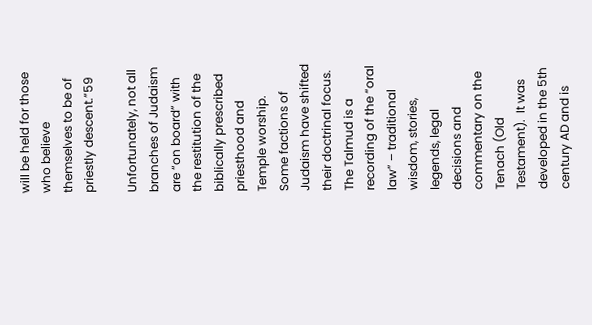will be held for those who believe themselves to be of priestly descent.”59

Unfortunately, not all branches of Judaism are “on board” with the restitution of the biblically prescribed priesthood and Temple worship.  Some factions of Judaism have shifted their doctrinal focus.  The Talmud is a recording of the “oral law” – traditional wisdom, stories, legends, legal decisions and commentary on the Tenach (Old Testament).  It was developed in the 5th century AD and is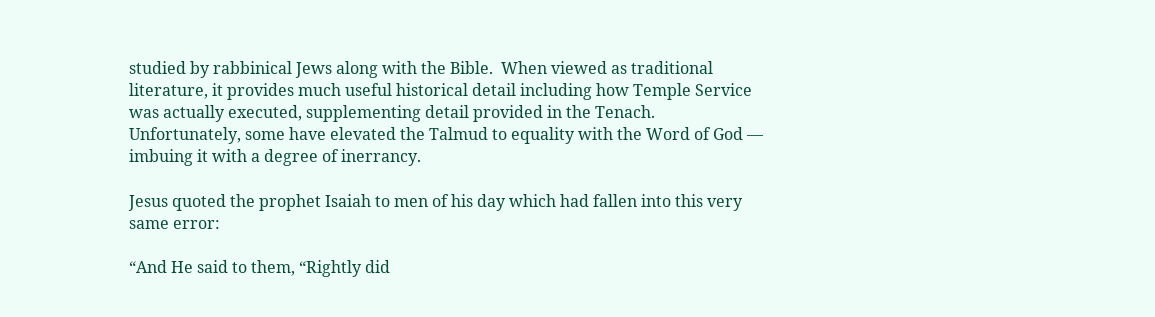studied by rabbinical Jews along with the Bible.  When viewed as traditional literature, it provides much useful historical detail including how Temple Service was actually executed, supplementing detail provided in the Tenach.  Unfortunately, some have elevated the Talmud to equality with the Word of God — imbuing it with a degree of inerrancy.

Jesus quoted the prophet Isaiah to men of his day which had fallen into this very same error:

“And He said to them, “Rightly did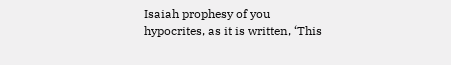Isaiah prophesy of you hypocrites, as it is written, ‘This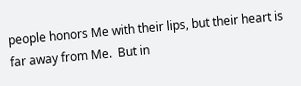people honors Me with their lips, but their heart is far away from Me.  But in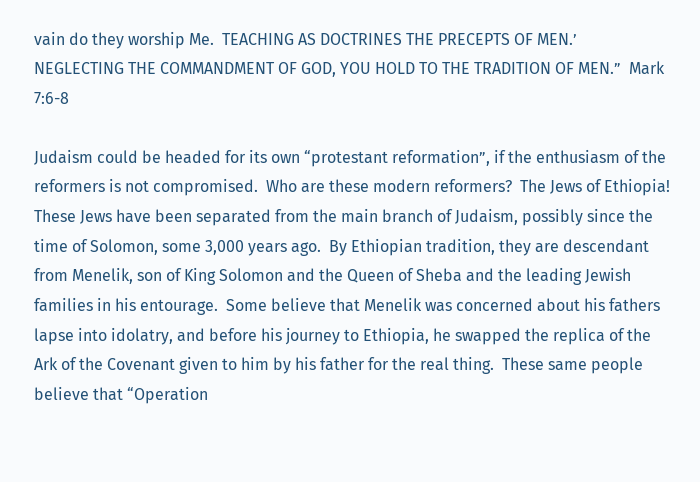vain do they worship Me.  TEACHING AS DOCTRINES THE PRECEPTS OF MEN.’ NEGLECTING THE COMMANDMENT OF GOD, YOU HOLD TO THE TRADITION OF MEN.”  Mark 7:6-8

Judaism could be headed for its own “protestant reformation”, if the enthusiasm of the reformers is not compromised.  Who are these modern reformers?  The Jews of Ethiopia!  These Jews have been separated from the main branch of Judaism, possibly since the time of Solomon, some 3,000 years ago.  By Ethiopian tradition, they are descendant from Menelik, son of King Solomon and the Queen of Sheba and the leading Jewish families in his entourage.  Some believe that Menelik was concerned about his fathers lapse into idolatry, and before his journey to Ethiopia, he swapped the replica of the Ark of the Covenant given to him by his father for the real thing.  These same people believe that “Operation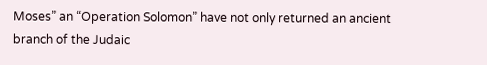Moses” an “Operation Solomon” have not only returned an ancient branch of the Judaic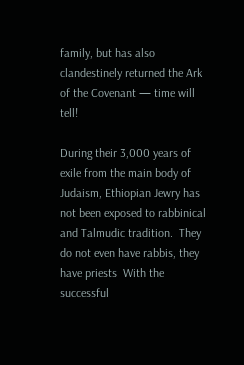family, but has also clandestinely returned the Ark of the Covenant — time will tell!

During their 3,000 years of exile from the main body of Judaism, Ethiopian Jewry has not been exposed to rabbinical and Talmudic tradition.  They do not even have rabbis, they have priests  With the successful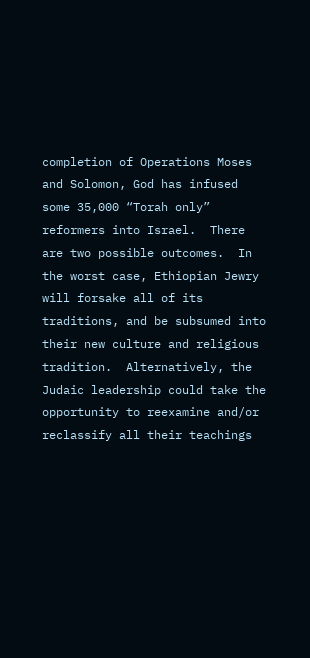completion of Operations Moses and Solomon, God has infused some 35,000 “Torah only” reformers into Israel.  There are two possible outcomes.  In the worst case, Ethiopian Jewry will forsake all of its traditions, and be subsumed into their new culture and religious tradition.  Alternatively, the Judaic leadership could take the opportunity to reexamine and/or reclassify all their teachings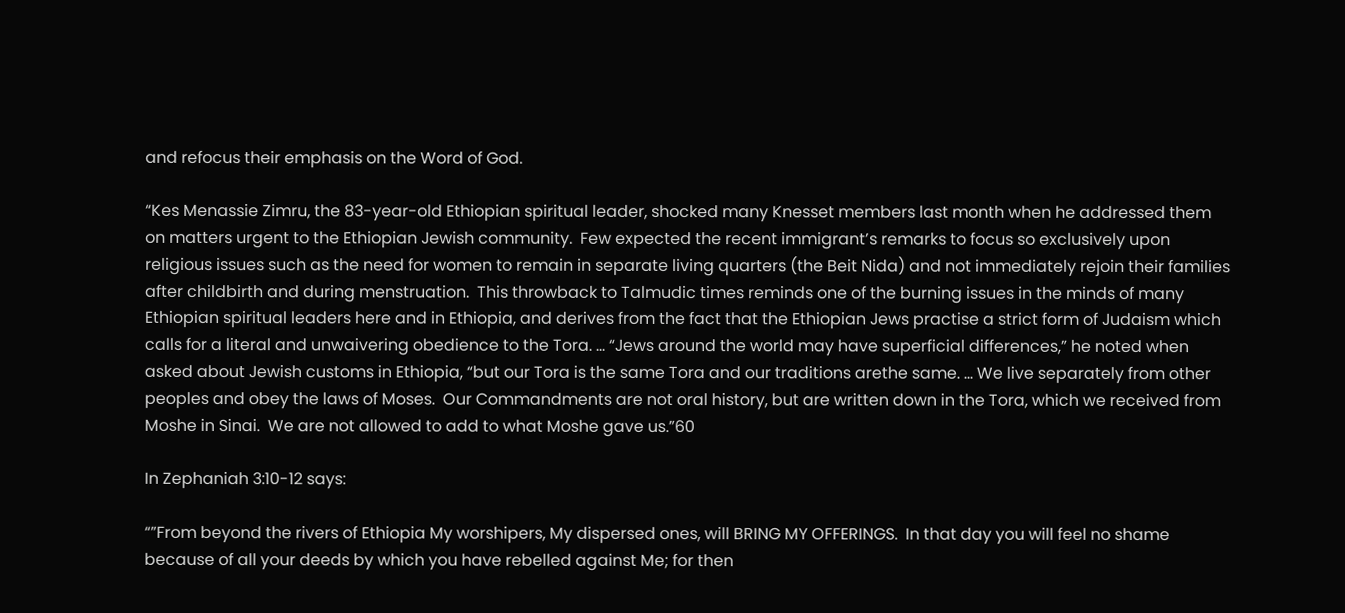and refocus their emphasis on the Word of God.

“Kes Menassie Zimru, the 83-year-old Ethiopian spiritual leader, shocked many Knesset members last month when he addressed them on matters urgent to the Ethiopian Jewish community.  Few expected the recent immigrant’s remarks to focus so exclusively upon religious issues such as the need for women to remain in separate living quarters (the Beit Nida) and not immediately rejoin their families after childbirth and during menstruation.  This throwback to Talmudic times reminds one of the burning issues in the minds of many Ethiopian spiritual leaders here and in Ethiopia, and derives from the fact that the Ethiopian Jews practise a strict form of Judaism which calls for a literal and unwaivering obedience to the Tora. … “Jews around the world may have superficial differences,” he noted when asked about Jewish customs in Ethiopia, “but our Tora is the same Tora and our traditions arethe same. … We live separately from other peoples and obey the laws of Moses.  Our Commandments are not oral history, but are written down in the Tora, which we received from Moshe in Sinai.  We are not allowed to add to what Moshe gave us.”60

In Zephaniah 3:10-12 says:

“”From beyond the rivers of Ethiopia My worshipers, My dispersed ones, will BRING MY OFFERINGS.  In that day you will feel no shame because of all your deeds by which you have rebelled against Me; for then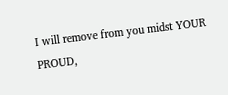I will remove from you midst YOUR PROUD,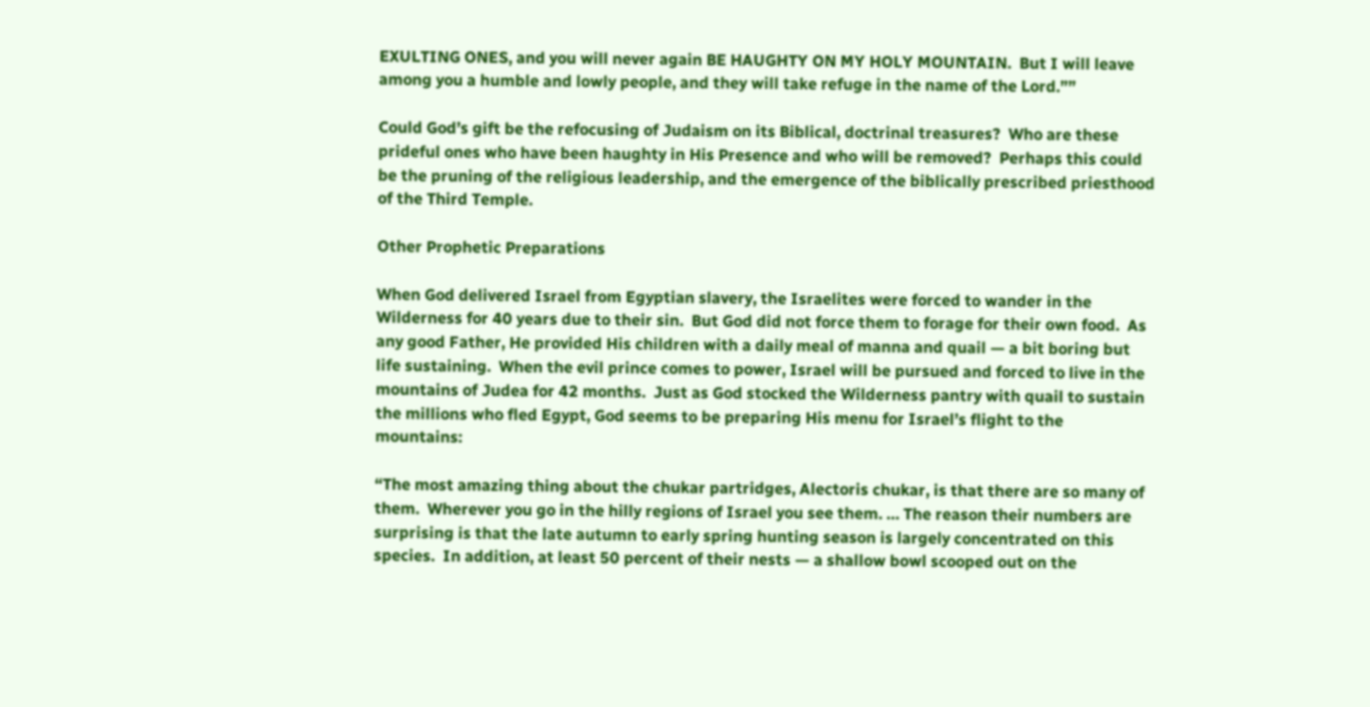EXULTING ONES, and you will never again BE HAUGHTY ON MY HOLY MOUNTAIN.  But I will leave among you a humble and lowly people, and they will take refuge in the name of the Lord.””

Could God’s gift be the refocusing of Judaism on its Biblical, doctrinal treasures?  Who are these prideful ones who have been haughty in His Presence and who will be removed?  Perhaps this could be the pruning of the religious leadership, and the emergence of the biblically prescribed priesthood of the Third Temple.

Other Prophetic Preparations

When God delivered Israel from Egyptian slavery, the Israelites were forced to wander in the Wilderness for 40 years due to their sin.  But God did not force them to forage for their own food.  As any good Father, He provided His children with a daily meal of manna and quail — a bit boring but life sustaining.  When the evil prince comes to power, Israel will be pursued and forced to live in the mountains of Judea for 42 months.  Just as God stocked the Wilderness pantry with quail to sustain the millions who fled Egypt, God seems to be preparing His menu for Israel’s flight to the mountains:

“The most amazing thing about the chukar partridges, Alectoris chukar, is that there are so many of them.  Wherever you go in the hilly regions of Israel you see them. … The reason their numbers are surprising is that the late autumn to early spring hunting season is largely concentrated on this species.  In addition, at least 50 percent of their nests — a shallow bowl scooped out on the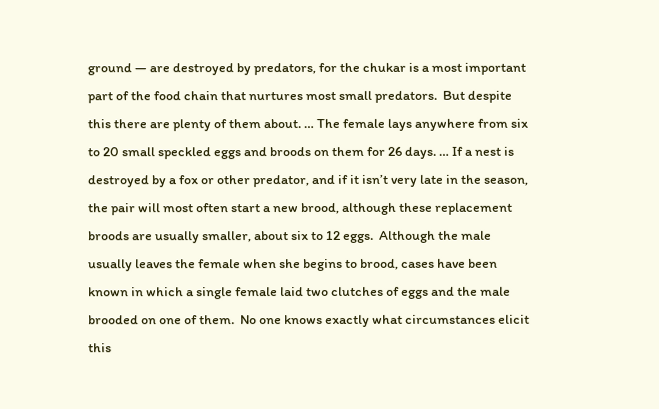ground — are destroyed by predators, for the chukar is a most important part of the food chain that nurtures most small predators.  But despite this there are plenty of them about. … The female lays anywhere from six to 20 small speckled eggs and broods on them for 26 days. … If a nest is destroyed by a fox or other predator, and if it isn’t very late in the season, the pair will most often start a new brood, although these replacement broods are usually smaller, about six to 12 eggs.  Although the male usually leaves the female when she begins to brood, cases have been known in which a single female laid two clutches of eggs and the male brooded on one of them.  No one knows exactly what circumstances elicit this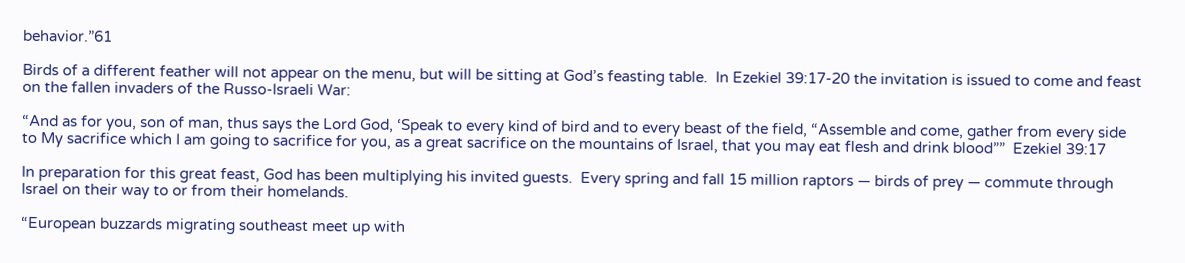behavior.”61

Birds of a different feather will not appear on the menu, but will be sitting at God’s feasting table.  In Ezekiel 39:17-20 the invitation is issued to come and feast on the fallen invaders of the Russo-Israeli War:

“And as for you, son of man, thus says the Lord God, ‘Speak to every kind of bird and to every beast of the field, “Assemble and come, gather from every side to My sacrifice which I am going to sacrifice for you, as a great sacrifice on the mountains of Israel, that you may eat flesh and drink blood””  Ezekiel 39:17

In preparation for this great feast, God has been multiplying his invited guests.  Every spring and fall 15 million raptors — birds of prey — commute through Israel on their way to or from their homelands.

“European buzzards migrating southeast meet up with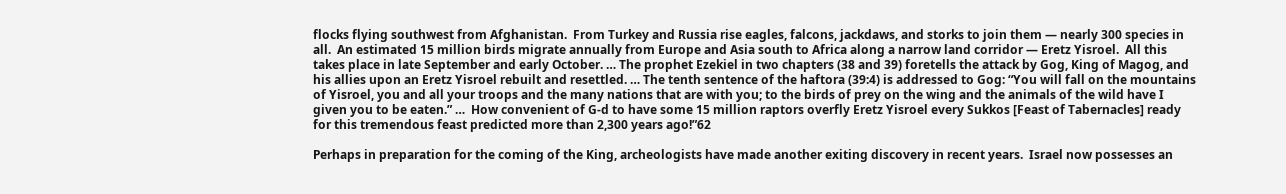flocks flying southwest from Afghanistan.  From Turkey and Russia rise eagles, falcons, jackdaws, and storks to join them — nearly 300 species in all.  An estimated 15 million birds migrate annually from Europe and Asia south to Africa along a narrow land corridor — Eretz Yisroel.  All this takes place in late September and early October. … The prophet Ezekiel in two chapters (38 and 39) foretells the attack by Gog, King of Magog, and his allies upon an Eretz Yisroel rebuilt and resettled. … The tenth sentence of the haftora (39:4) is addressed to Gog: “You will fall on the mountains of Yisroel, you and all your troops and the many nations that are with you; to the birds of prey on the wing and the animals of the wild have I given you to be eaten.” …  How convenient of G-d to have some 15 million raptors overfly Eretz Yisroel every Sukkos [Feast of Tabernacles] ready for this tremendous feast predicted more than 2,300 years ago!”62

Perhaps in preparation for the coming of the King, archeologists have made another exiting discovery in recent years.  Israel now possesses an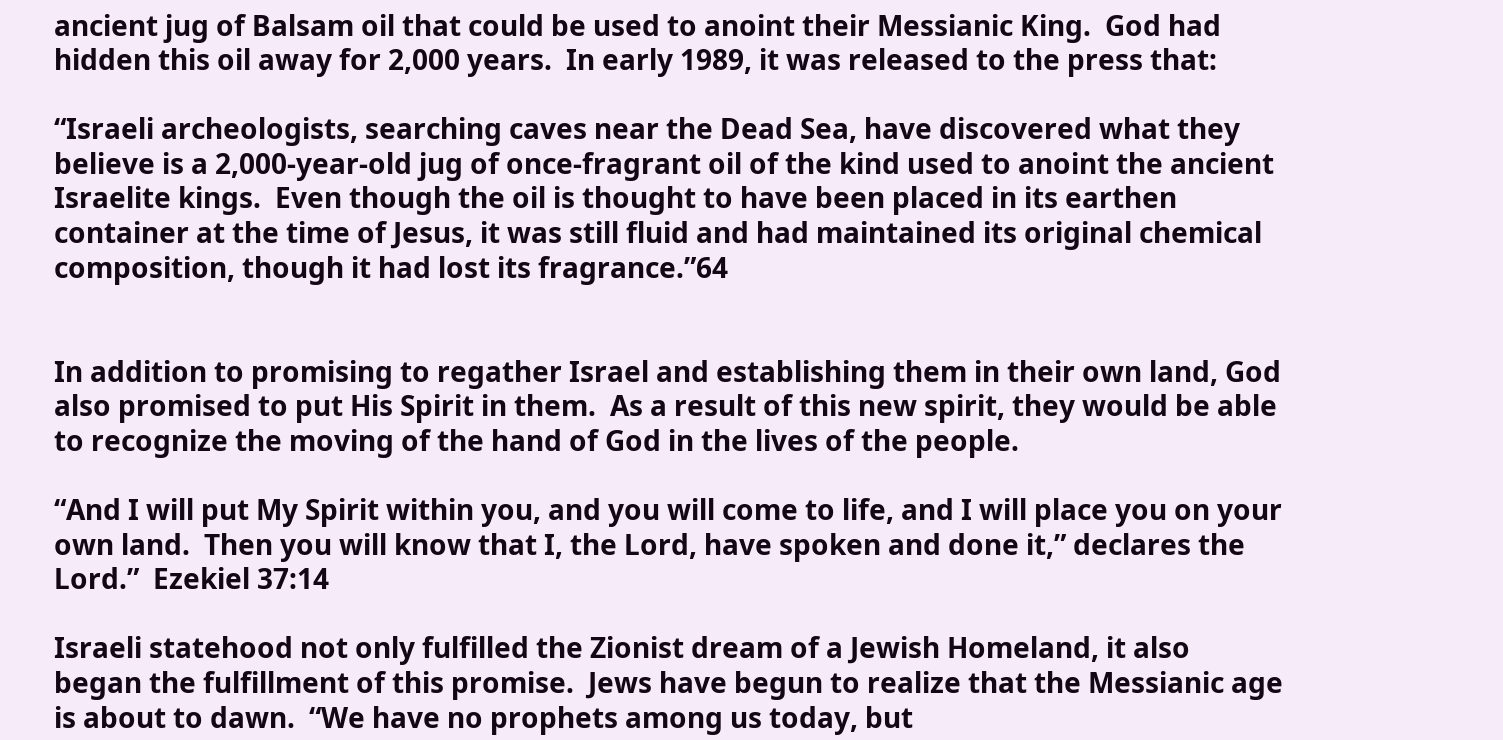ancient jug of Balsam oil that could be used to anoint their Messianic King.  God had hidden this oil away for 2,000 years.  In early 1989, it was released to the press that:

“Israeli archeologists, searching caves near the Dead Sea, have discovered what they believe is a 2,000-year-old jug of once-fragrant oil of the kind used to anoint the ancient Israelite kings.  Even though the oil is thought to have been placed in its earthen container at the time of Jesus, it was still fluid and had maintained its original chemical composition, though it had lost its fragrance.”64


In addition to promising to regather Israel and establishing them in their own land, God also promised to put His Spirit in them.  As a result of this new spirit, they would be able to recognize the moving of the hand of God in the lives of the people.

“And I will put My Spirit within you, and you will come to life, and I will place you on your own land.  Then you will know that I, the Lord, have spoken and done it,” declares the Lord.”  Ezekiel 37:14

Israeli statehood not only fulfilled the Zionist dream of a Jewish Homeland, it also began the fulfillment of this promise.  Jews have begun to realize that the Messianic age is about to dawn.  “We have no prophets among us today, but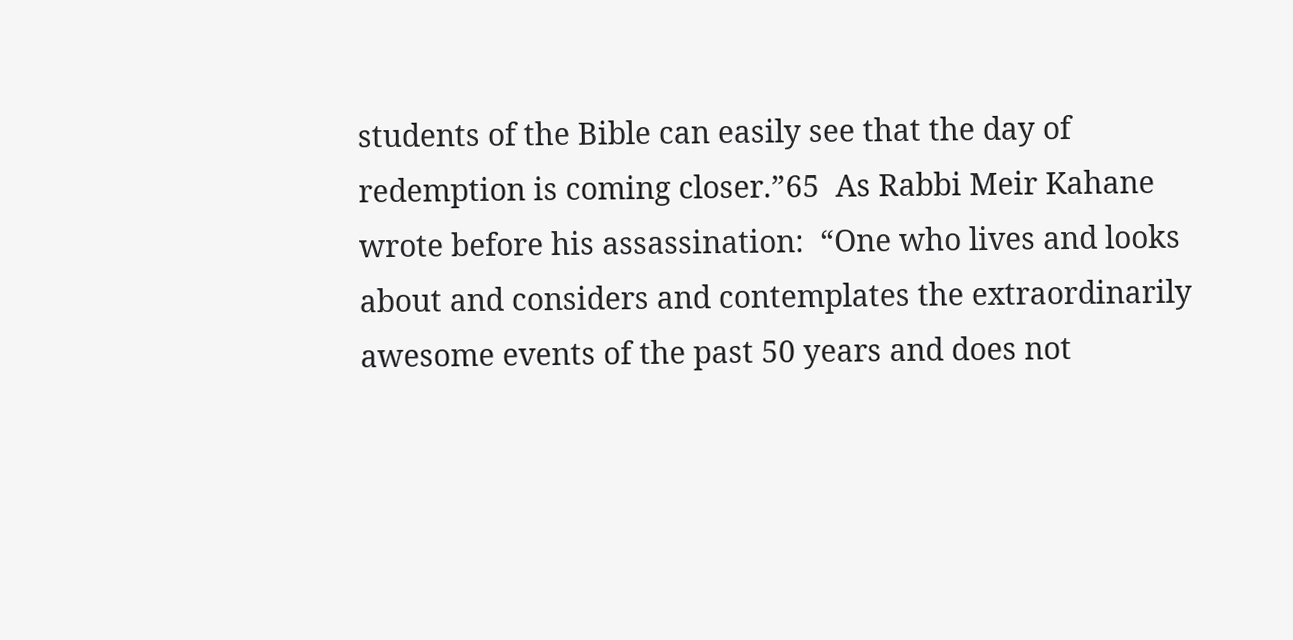students of the Bible can easily see that the day of redemption is coming closer.”65  As Rabbi Meir Kahane wrote before his assassination:  “One who lives and looks about and considers and contemplates the extraordinarily awesome events of the past 50 years and does not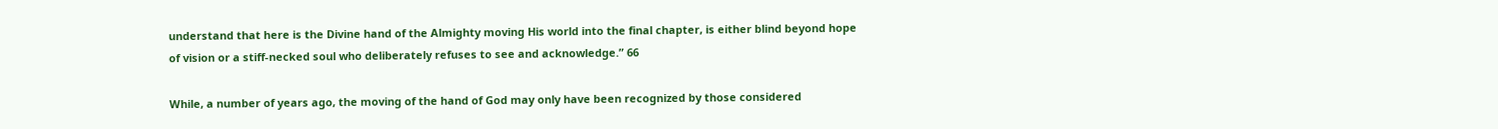understand that here is the Divine hand of the Almighty moving His world into the final chapter, is either blind beyond hope of vision or a stiff-necked soul who deliberately refuses to see and acknowledge.” 66

While, a number of years ago, the moving of the hand of God may only have been recognized by those considered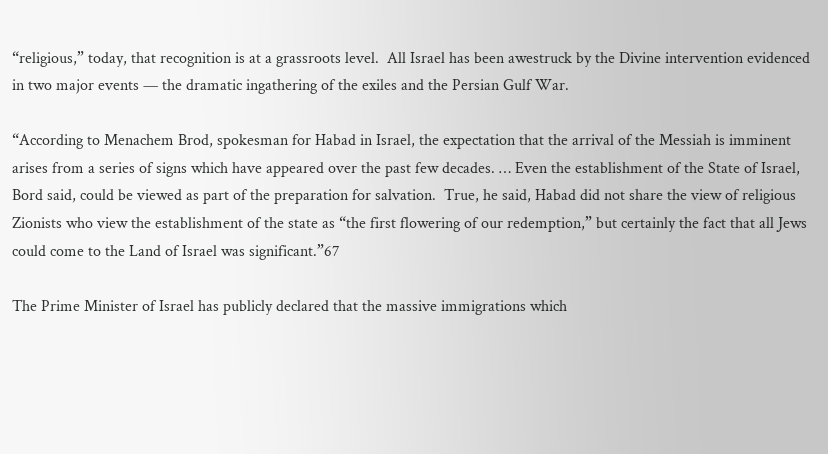“religious,” today, that recognition is at a grassroots level.  All Israel has been awestruck by the Divine intervention evidenced in two major events — the dramatic ingathering of the exiles and the Persian Gulf War.

“According to Menachem Brod, spokesman for Habad in Israel, the expectation that the arrival of the Messiah is imminent arises from a series of signs which have appeared over the past few decades. … Even the establishment of the State of Israel, Bord said, could be viewed as part of the preparation for salvation.  True, he said, Habad did not share the view of religious Zionists who view the establishment of the state as “the first flowering of our redemption,” but certainly the fact that all Jews could come to the Land of Israel was significant.”67

The Prime Minister of Israel has publicly declared that the massive immigrations which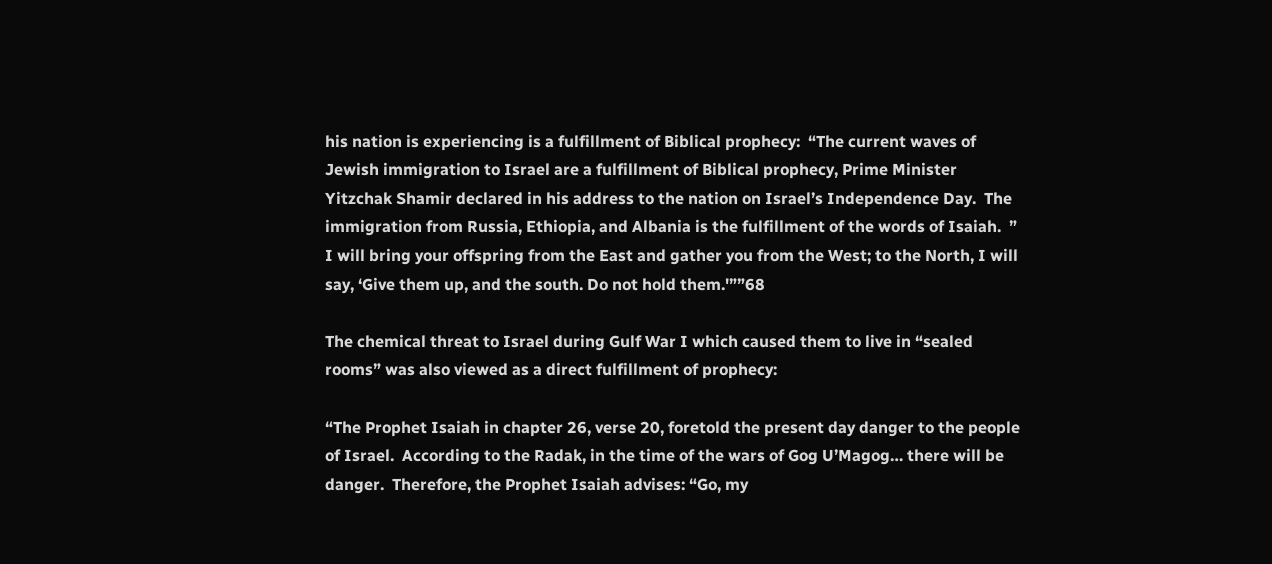his nation is experiencing is a fulfillment of Biblical prophecy:  “The current waves of Jewish immigration to Israel are a fulfillment of Biblical prophecy, Prime Minister Yitzchak Shamir declared in his address to the nation on Israel’s Independence Day.  The immigration from Russia, Ethiopia, and Albania is the fulfillment of the words of Isaiah.  ” I will bring your offspring from the East and gather you from the West; to the North, I will say, ‘Give them up, and the south. Do not hold them.'””68

The chemical threat to Israel during Gulf War I which caused them to live in “sealed rooms” was also viewed as a direct fulfillment of prophecy:

“The Prophet Isaiah in chapter 26, verse 20, foretold the present day danger to the people of Israel.  According to the Radak, in the time of the wars of Gog U’Magog… there will be danger.  Therefore, the Prophet Isaiah advises: “Go, my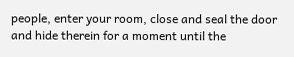people, enter your room, close and seal the door and hide therein for a moment until the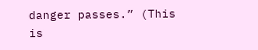danger passes.” (This is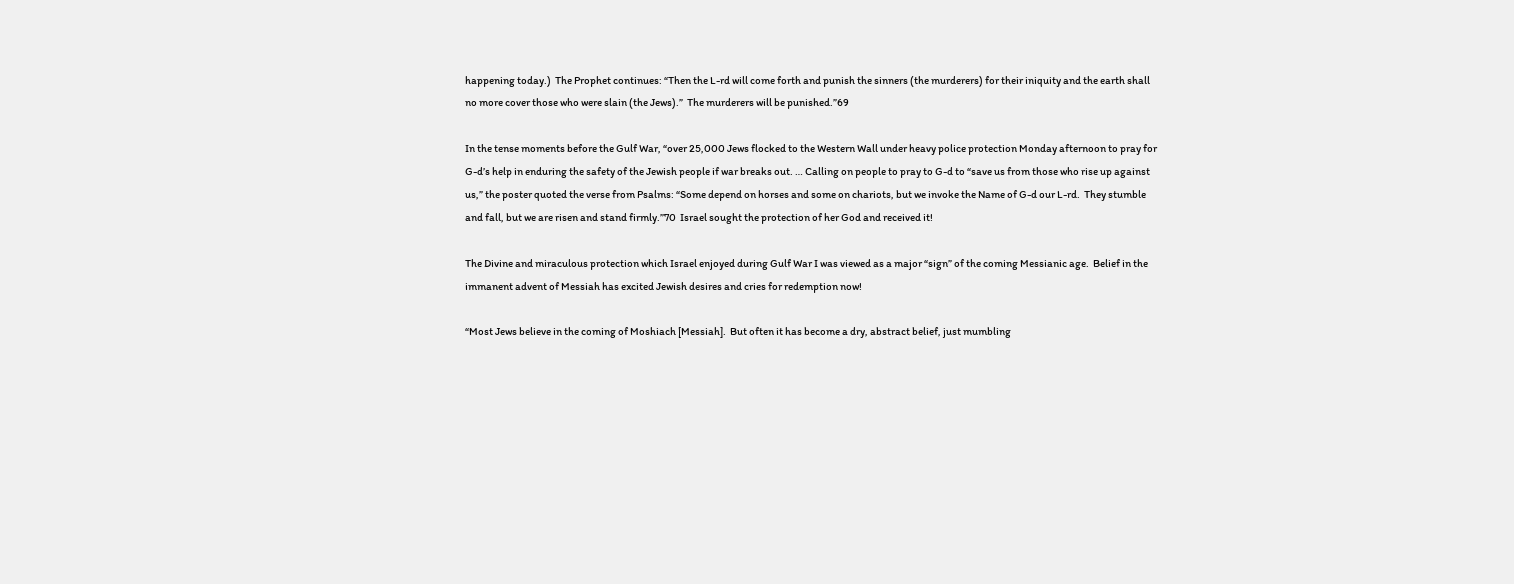happening today.)  The Prophet continues: “Then the L-rd will come forth and punish the sinners (the murderers) for their iniquity and the earth shall no more cover those who were slain (the Jews).”  The murderers will be punished.”69

In the tense moments before the Gulf War, “over 25,000 Jews flocked to the Western Wall under heavy police protection Monday afternoon to pray for G-d’s help in enduring the safety of the Jewish people if war breaks out. … Calling on people to pray to G-d to “save us from those who rise up against us,” the poster quoted the verse from Psalms: “Some depend on horses and some on chariots, but we invoke the Name of G-d our L-rd.  They stumble and fall, but we are risen and stand firmly.”70  Israel sought the protection of her God and received it!

The Divine and miraculous protection which Israel enjoyed during Gulf War I was viewed as a major “sign” of the coming Messianic age.  Belief in the immanent advent of Messiah has excited Jewish desires and cries for redemption now!

“Most Jews believe in the coming of Moshiach [Messiah].  But often it has become a dry, abstract belief, just mumbling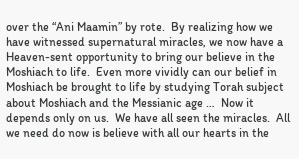over the “Ani Maamin” by rote.  By realizing how we have witnessed supernatural miracles, we now have a Heaven-sent opportunity to bring our believe in the Moshiach to life.  Even more vividly can our belief in Moshiach be brought to life by studying Torah subject about Moshiach and the Messianic age …  Now it depends only on us.  We have all seen the miracles.  All we need do now is believe with all our hearts in the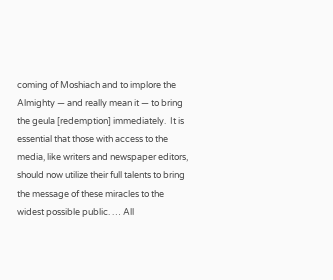coming of Moshiach and to implore the Almighty — and really mean it — to bring the geula [redemption] immediately.  It is essential that those with access to the media, like writers and newspaper editors, should now utilize their full talents to bring the message of these miracles to the widest possible public. … All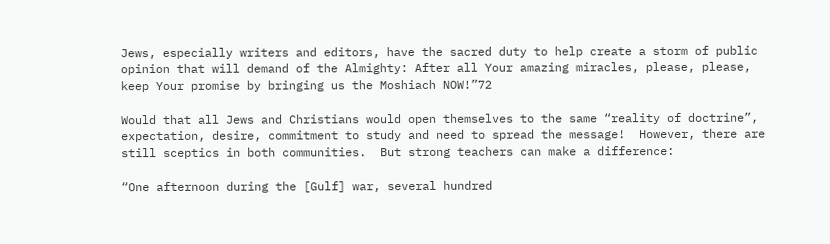Jews, especially writers and editors, have the sacred duty to help create a storm of public opinion that will demand of the Almighty: After all Your amazing miracles, please, please, keep Your promise by bringing us the Moshiach NOW!”72

Would that all Jews and Christians would open themselves to the same “reality of doctrine”, expectation, desire, commitment to study and need to spread the message!  However, there are still sceptics in both communities.  But strong teachers can make a difference:

“One afternoon during the [Gulf] war, several hundred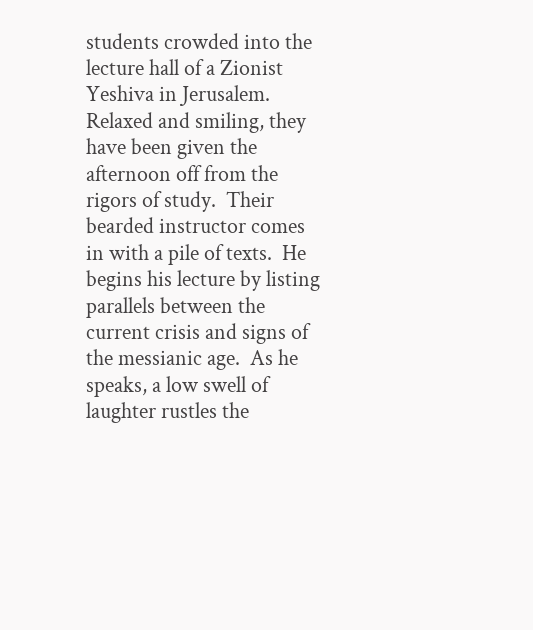students crowded into the lecture hall of a Zionist Yeshiva in Jerusalem.  Relaxed and smiling, they have been given the afternoon off from the rigors of study.  Their bearded instructor comes in with a pile of texts.  He begins his lecture by listing parallels between the current crisis and signs of the messianic age.  As he speaks, a low swell of laughter rustles the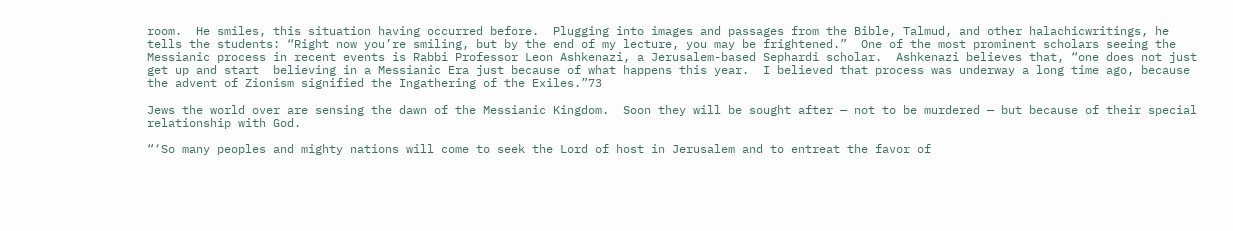room.  He smiles, this situation having occurred before.  Plugging into images and passages from the Bible, Talmud, and other halachicwritings, he tells the students: “Right now you’re smiling, but by the end of my lecture, you may be frightened.”  One of the most prominent scholars seeing the Messianic process in recent events is Rabbi Professor Leon Ashkenazi, a Jerusalem-based Sephardi scholar.  Ashkenazi believes that, “one does not just get up and start  believing in a Messianic Era just because of what happens this year.  I believed that process was underway a long time ago, because the advent of Zionism signified the Ingathering of the Exiles.”73

Jews the world over are sensing the dawn of the Messianic Kingdom.  Soon they will be sought after — not to be murdered — but because of their special relationship with God.

“‘So many peoples and mighty nations will come to seek the Lord of host in Jerusalem and to entreat the favor of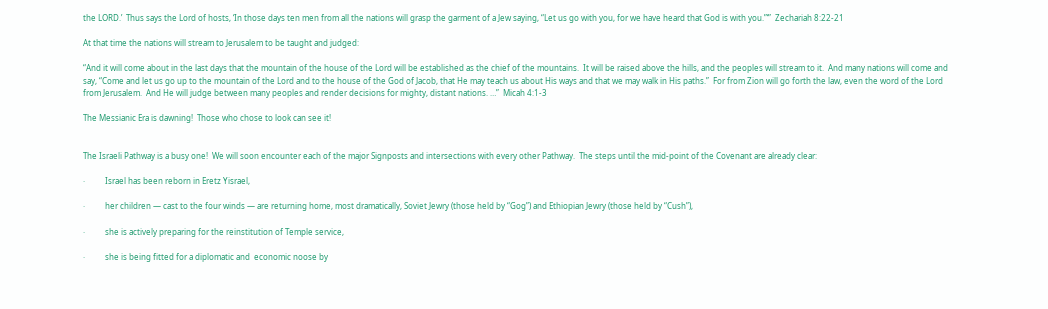the LORD.’  Thus says the Lord of hosts, ‘In those days ten men from all the nations will grasp the garment of a Jew saying, “Let us go with you, for we have heard that God is with you.”‘”  Zechariah 8:22-21

At that time the nations will stream to Jerusalem to be taught and judged:

“And it will come about in the last days that the mountain of the house of the Lord will be established as the chief of the mountains.  It will be raised above the hills, and the peoples will stream to it.  And many nations will come and say, “Come and let us go up to the mountain of the Lord and to the house of the God of Jacob, that He may teach us about His ways and that we may walk in His paths.”  For from Zion will go forth the law, even the word of the Lord from Jerusalem.  And He will judge between many peoples and render decisions for mighty, distant nations. …”  Micah 4:1-3

The Messianic Era is dawning!  Those who chose to look can see it!


The Israeli Pathway is a busy one!  We will soon encounter each of the major Signposts and intersections with every other Pathway.  The steps until the mid-point of the Covenant are already clear:

·          Israel has been reborn in Eretz Yisrael,

·          her children — cast to the four winds — are returning home, most dramatically, Soviet Jewry (those held by “Gog”) and Ethiopian Jewry (those held by “Cush”),

·          she is actively preparing for the reinstitution of Temple service,

·          she is being fitted for a diplomatic and  economic noose by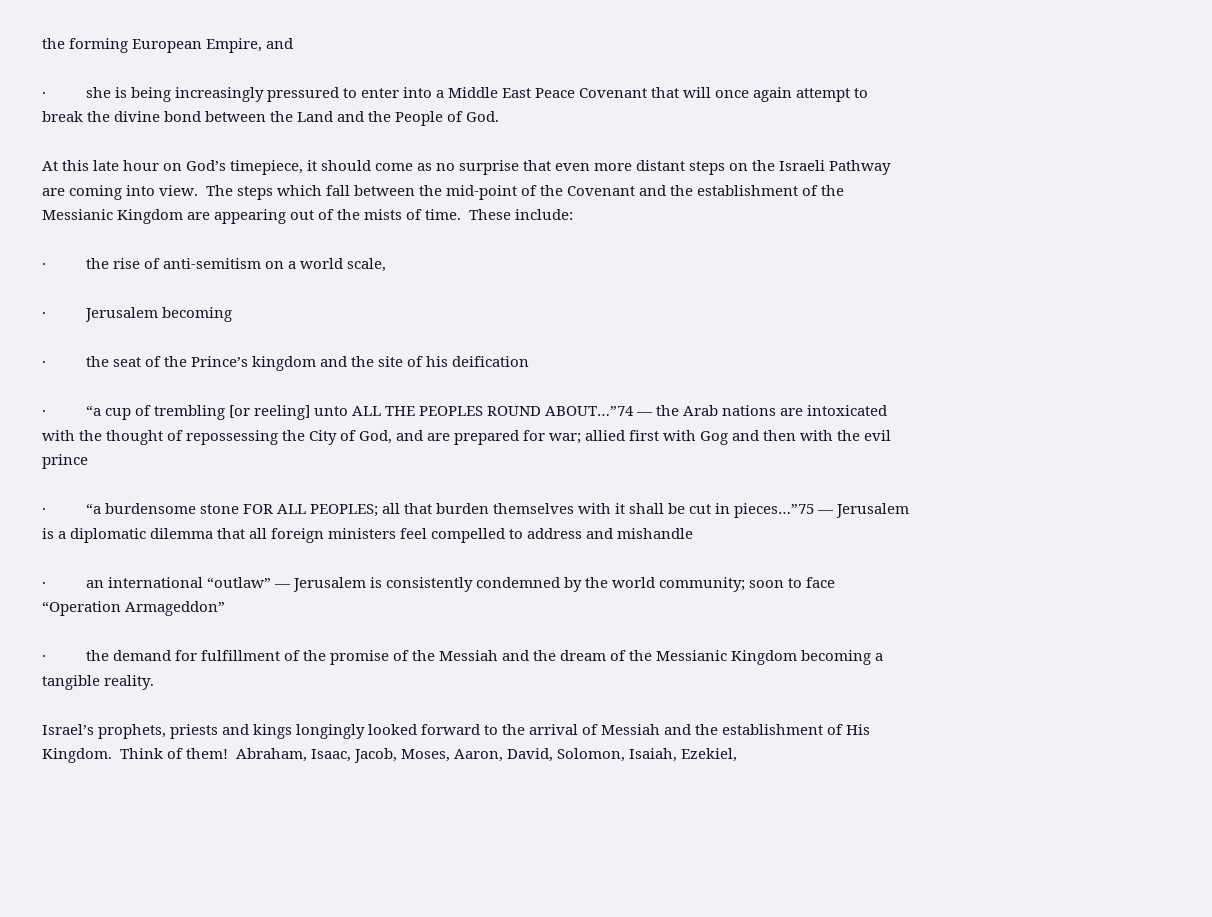the forming European Empire, and

·          she is being increasingly pressured to enter into a Middle East Peace Covenant that will once again attempt to break the divine bond between the Land and the People of God.

At this late hour on God’s timepiece, it should come as no surprise that even more distant steps on the Israeli Pathway are coming into view.  The steps which fall between the mid-point of the Covenant and the establishment of the Messianic Kingdom are appearing out of the mists of time.  These include:

·          the rise of anti-semitism on a world scale,

·          Jerusalem becoming

·          the seat of the Prince’s kingdom and the site of his deification

·          “a cup of trembling [or reeling] unto ALL THE PEOPLES ROUND ABOUT…”74 — the Arab nations are intoxicated with the thought of repossessing the City of God, and are prepared for war; allied first with Gog and then with the evil prince

·          “a burdensome stone FOR ALL PEOPLES; all that burden themselves with it shall be cut in pieces…”75 — Jerusalem is a diplomatic dilemma that all foreign ministers feel compelled to address and mishandle

·          an international “outlaw” — Jerusalem is consistently condemned by the world community; soon to face “Operation Armageddon”

·          the demand for fulfillment of the promise of the Messiah and the dream of the Messianic Kingdom becoming a tangible reality.

Israel’s prophets, priests and kings longingly looked forward to the arrival of Messiah and the establishment of His Kingdom.  Think of them!  Abraham, Isaac, Jacob, Moses, Aaron, David, Solomon, Isaiah, Ezekiel,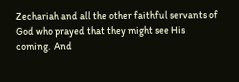Zechariah and all the other faithful servants of God who prayed that they might see His coming.  And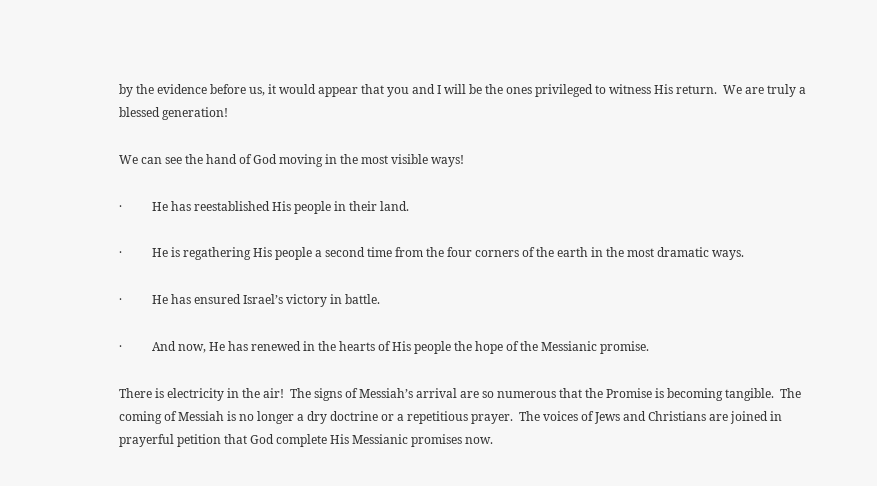by the evidence before us, it would appear that you and I will be the ones privileged to witness His return.  We are truly a blessed generation!

We can see the hand of God moving in the most visible ways!

·          He has reestablished His people in their land.

·          He is regathering His people a second time from the four corners of the earth in the most dramatic ways.

·          He has ensured Israel’s victory in battle.

·          And now, He has renewed in the hearts of His people the hope of the Messianic promise.

There is electricity in the air!  The signs of Messiah’s arrival are so numerous that the Promise is becoming tangible.  The coming of Messiah is no longer a dry doctrine or a repetitious prayer.  The voices of Jews and Christians are joined in prayerful petition that God complete His Messianic promises now.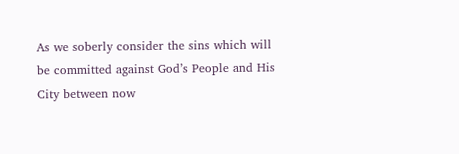As we soberly consider the sins which will be committed against God’s People and His City between now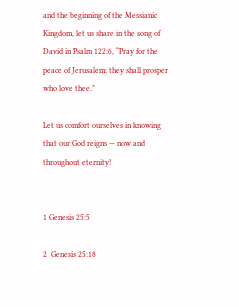and the beginning of the Messianic Kingdom, let us share in the song of David in Psalm 122:6, “Pray for the peace of Jerusalem; they shall prosper who love thee.”

Let us comfort ourselves in knowing that our God reigns — now and throughout eternity!


1 Genesis 25:5

2  Genesis 25:18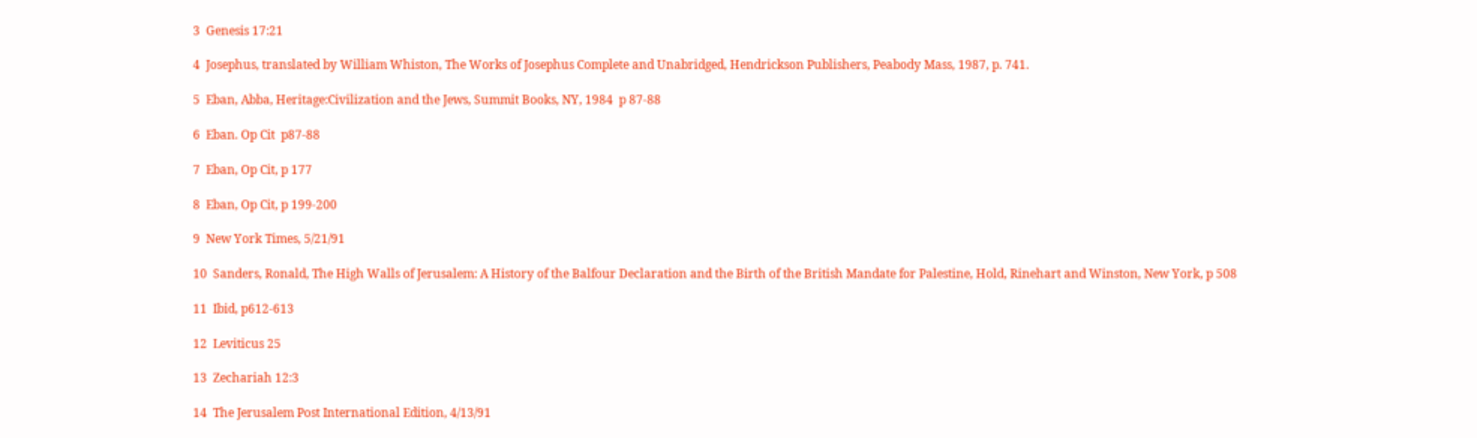3  Genesis 17:21

4  Josephus, translated by William Whiston, The Works of Josephus Complete and Unabridged, Hendrickson Publishers, Peabody Mass, 1987, p. 741.

5  Eban, Abba, Heritage:Civilization and the Jews, Summit Books, NY, 1984  p 87-88

6  Eban. Op Cit  p87-88

7  Eban, Op Cit, p 177

8  Eban, Op Cit, p 199-200

9  New York Times, 5/21/91

10  Sanders, Ronald, The High Walls of Jerusalem: A History of the Balfour Declaration and the Birth of the British Mandate for Palestine, Hold, Rinehart and Winston, New York, p 508

11  Ibid, p612-613

12  Leviticus 25

13  Zechariah 12:3

14  The Jerusalem Post International Edition, 4/13/91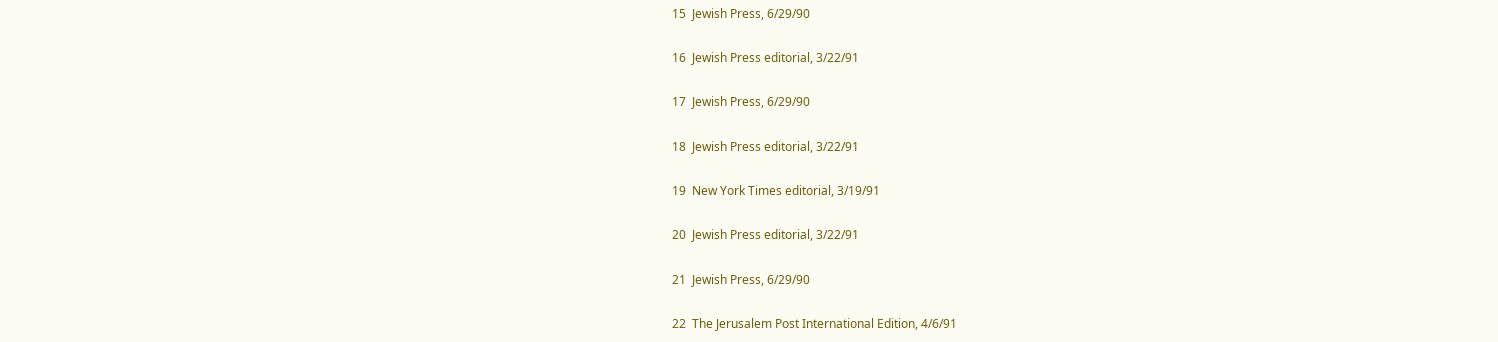15  Jewish Press, 6/29/90

16  Jewish Press editorial, 3/22/91

17  Jewish Press, 6/29/90

18  Jewish Press editorial, 3/22/91

19  New York Times editorial, 3/19/91

20  Jewish Press editorial, 3/22/91

21  Jewish Press, 6/29/90

22  The Jerusalem Post International Edition, 4/6/91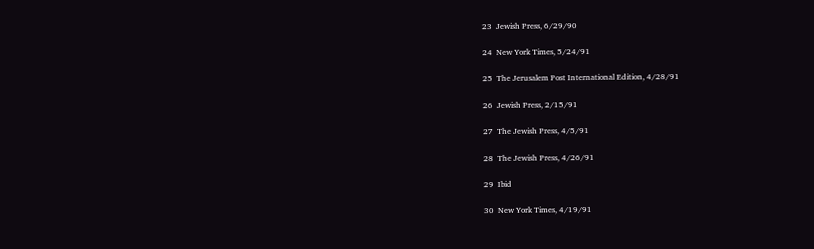23  Jewish Press, 6/29/90

24  New York Times, 5/24/91

25  The Jerusalem Post International Edition, 4/28/91

26  Jewish Press, 2/15/91

27  The Jewish Press, 4/5/91

28  The Jewish Press, 4/26/91

29  Ibid

30  New York Times, 4/19/91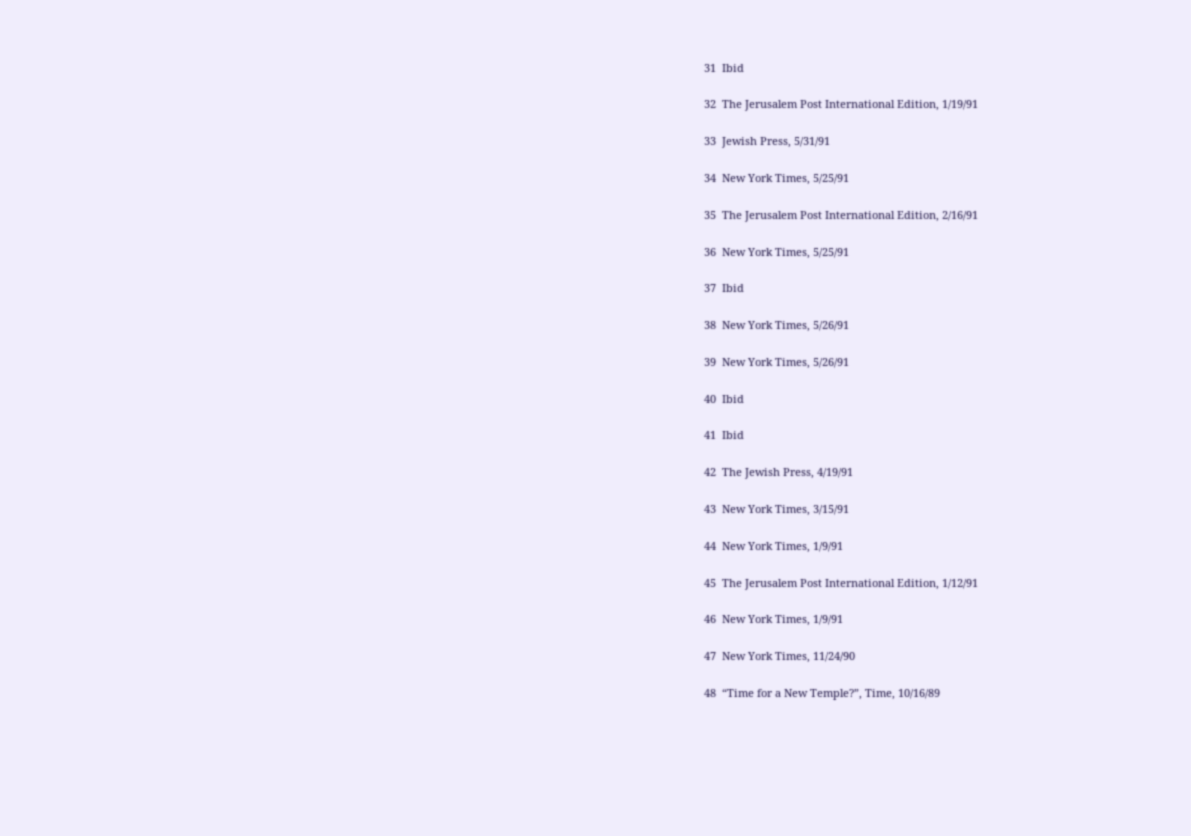31  Ibid

32  The Jerusalem Post International Edition, 1/19/91

33  Jewish Press, 5/31/91

34  New York Times, 5/25/91

35  The Jerusalem Post International Edition, 2/16/91

36  New York Times, 5/25/91

37  Ibid

38  New York Times, 5/26/91

39  New York Times, 5/26/91

40  Ibid

41  Ibid

42  The Jewish Press, 4/19/91

43  New York Times, 3/15/91

44  New York Times, 1/9/91

45  The Jerusalem Post International Edition, 1/12/91

46  New York Times, 1/9/91

47  New York Times, 11/24/90

48  “Time for a New Temple?”, Time, 10/16/89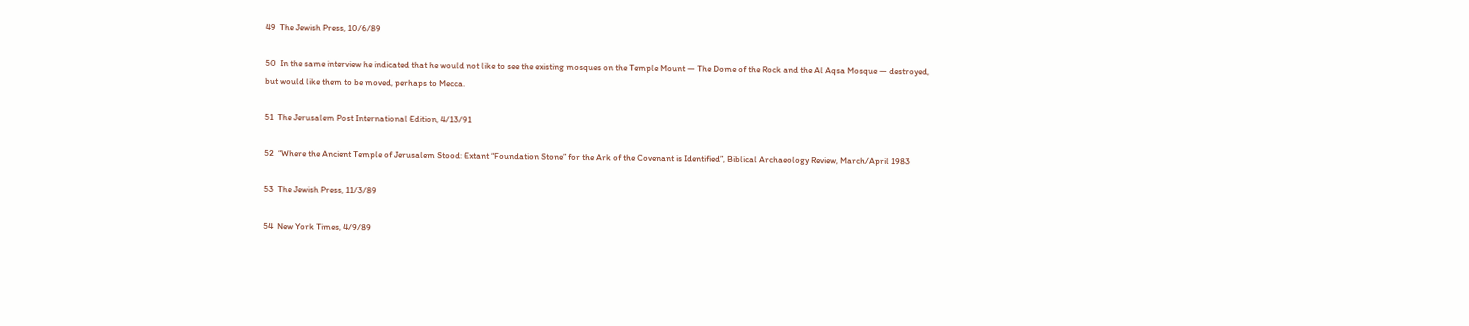49  The Jewish Press, 10/6/89

50  In the same interview he indicated that he would not like to see the existing mosques on the Temple Mount — The Dome of the Rock and the Al Aqsa Mosque — destroyed, but would like them to be moved, perhaps to Mecca.

51  The Jerusalem Post International Edition, 4/13/91

52  “Where the Ancient Temple of Jerusalem Stood: Extant “Foundation Stone” for the Ark of the Covenant is Identified”, Biblical Archaeology Review, March/April 1983

53  The Jewish Press, 11/3/89

54  New York Times, 4/9/89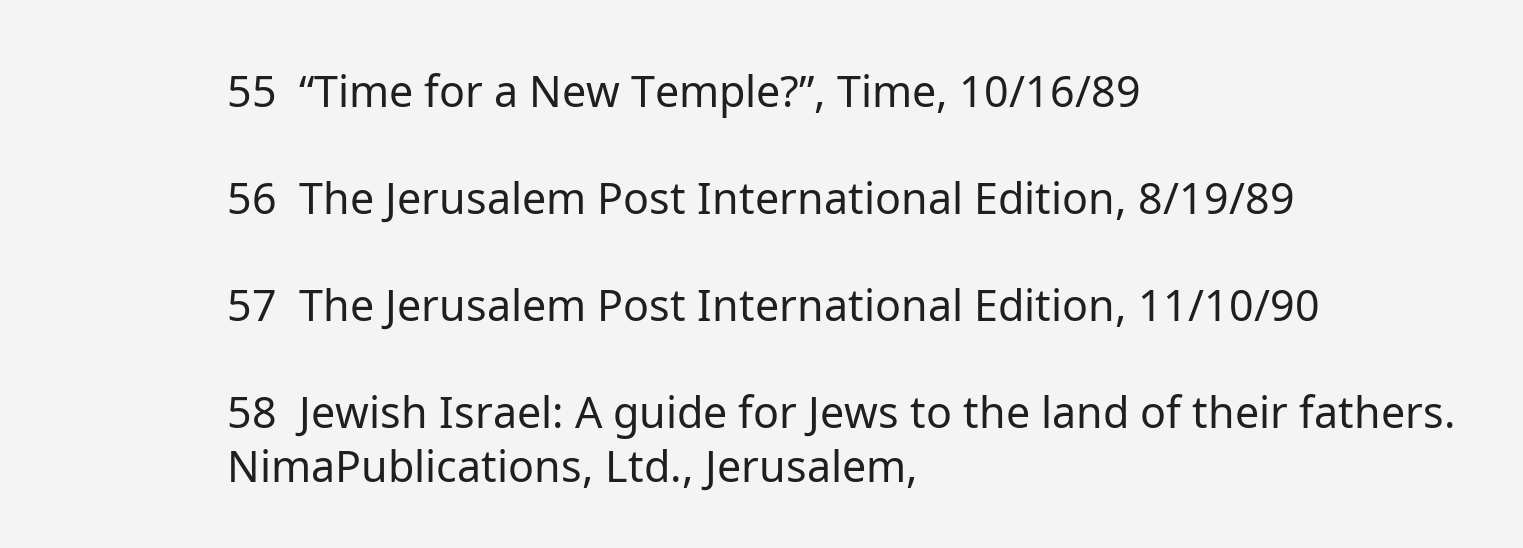55  “Time for a New Temple?”, Time, 10/16/89

56  The Jerusalem Post International Edition, 8/19/89

57  The Jerusalem Post International Edition, 11/10/90

58  Jewish Israel: A guide for Jews to the land of their fathers.  NimaPublications, Ltd., Jerusalem,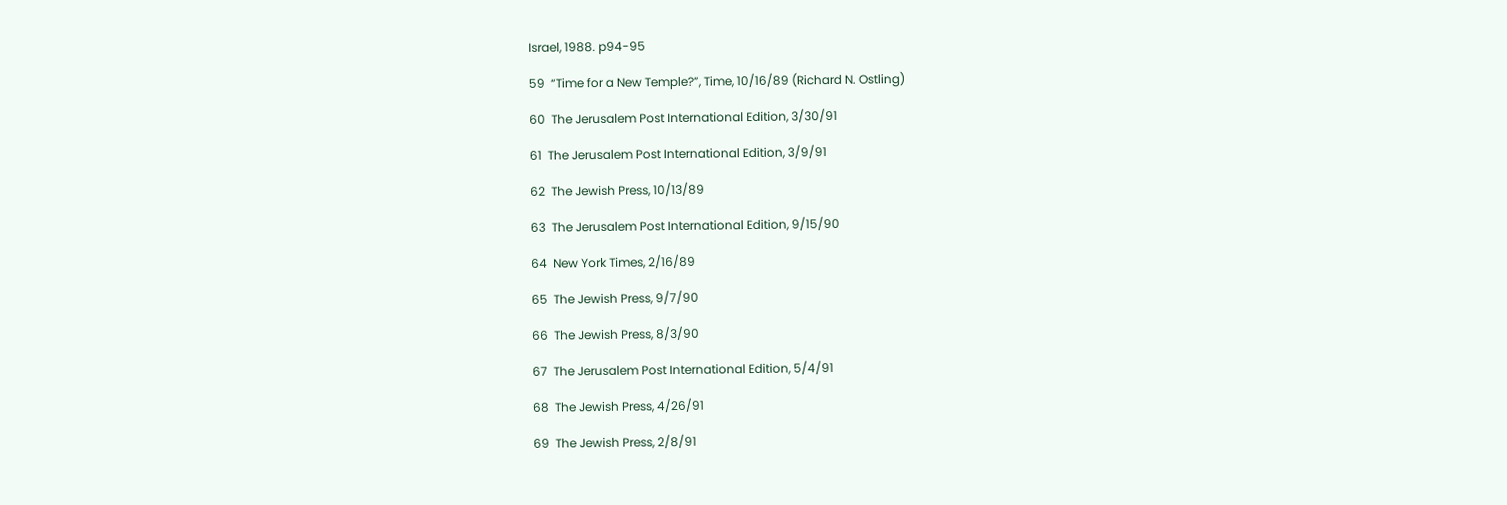Israel, 1988. p94-95

59  “Time for a New Temple?”, Time, 10/16/89 (Richard N. Ostling)

60  The Jerusalem Post International Edition, 3/30/91

61  The Jerusalem Post International Edition, 3/9/91

62  The Jewish Press, 10/13/89

63  The Jerusalem Post International Edition, 9/15/90

64  New York Times, 2/16/89

65  The Jewish Press, 9/7/90

66  The Jewish Press, 8/3/90

67  The Jerusalem Post International Edition, 5/4/91

68  The Jewish Press, 4/26/91

69  The Jewish Press, 2/8/91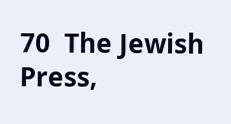70  The Jewish Press,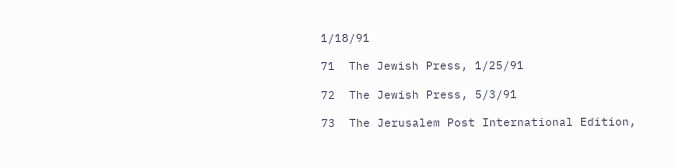1/18/91

71  The Jewish Press, 1/25/91

72  The Jewish Press, 5/3/91

73  The Jerusalem Post International Edition,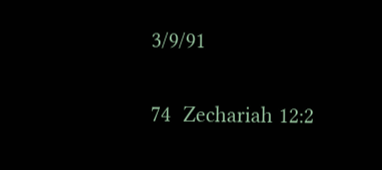3/9/91

74  Zechariah 12:2